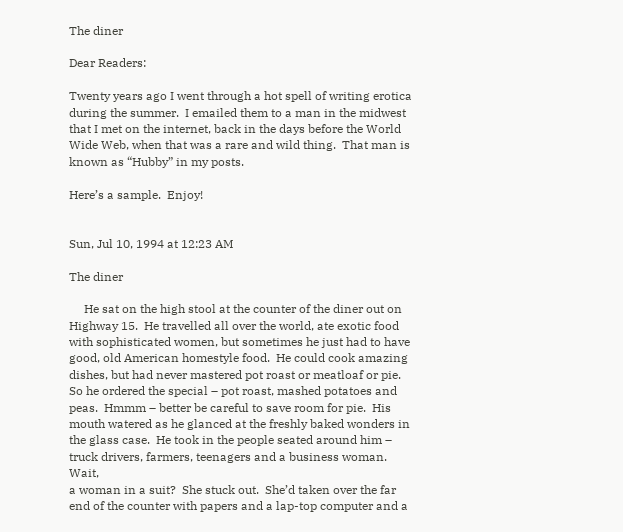The diner

Dear Readers:

Twenty years ago I went through a hot spell of writing erotica during the summer.  I emailed them to a man in the midwest that I met on the internet, back in the days before the World Wide Web, when that was a rare and wild thing.  That man is known as “Hubby” in my posts.

Here’s a sample.  Enjoy!


Sun, Jul 10, 1994 at 12:23 AM

The diner

     He sat on the high stool at the counter of the diner out on
Highway 15.  He travelled all over the world, ate exotic food
with sophisticated women, but sometimes he just had to have
good, old American homestyle food.  He could cook amazing
dishes, but had never mastered pot roast or meatloaf or pie.
So he ordered the special – pot roast, mashed potatoes and
peas.  Hmmm – better be careful to save room for pie.  His
mouth watered as he glanced at the freshly baked wonders in
the glass case.  He took in the people seated around him –
truck drivers, farmers, teenagers and a business woman.  Wait,
a woman in a suit?  She stuck out.  She’d taken over the far
end of the counter with papers and a lap-top computer and a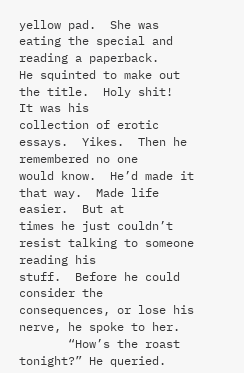yellow pad.  She was eating the special and reading a paperback.
He squinted to make out the title.  Holy shit!  It was his
collection of erotic essays.  Yikes.  Then he remembered no one
would know.  He’d made it that way.  Made life easier.  But at
times he just couldn’t resist talking to someone reading his
stuff.  Before he could consider the consequences, or lose his
nerve, he spoke to her.
       “How’s the roast tonight?” He queried.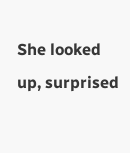She looked up, surprised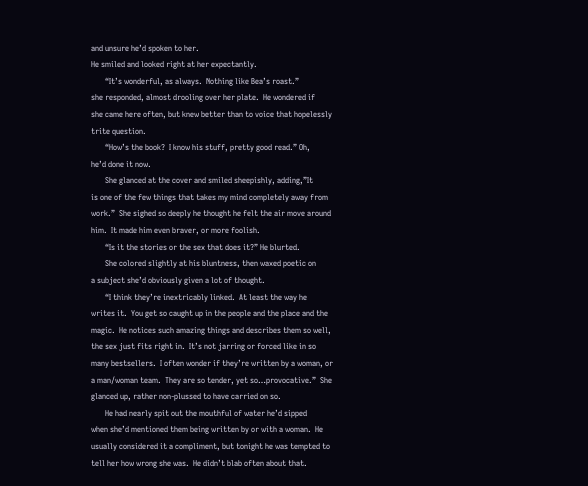and unsure he’d spoken to her.
He smiled and looked right at her expectantly.
       “It’s wonderful, as always.  Nothing like Bea’s roast.”
she responded, almost drooling over her plate.  He wondered if
she came here often, but knew better than to voice that hopelessly
trite question.
       “How’s the book?  I know his stuff, pretty good read.” Oh,
he’d done it now.
       She glanced at the cover and smiled sheepishly, adding,”It
is one of the few things that takes my mind completely away from
work.”  She sighed so deeply he thought he felt the air move around
him.  It made him even braver, or more foolish.
       “Is it the stories or the sex that does it?” He blurted.
       She colored slightly at his bluntness, then waxed poetic on
a subject she’d obviously given a lot of thought.
       “I think they’re inextricably linked.  At least the way he
writes it.  You get so caught up in the people and the place and the
magic.  He notices such amazing things and describes them so well,
the sex just fits right in.  It’s not jarring or forced like in so
many bestsellers.  I often wonder if they’re written by a woman, or
a man/woman team.  They are so tender, yet so…provocative.”  She
glanced up, rather non-plussed to have carried on so.
       He had nearly spit out the mouthful of water he’d sipped
when she’d mentioned them being written by or with a woman.  He
usually considered it a compliment, but tonight he was tempted to
tell her how wrong she was.  He didn’t blab often about that.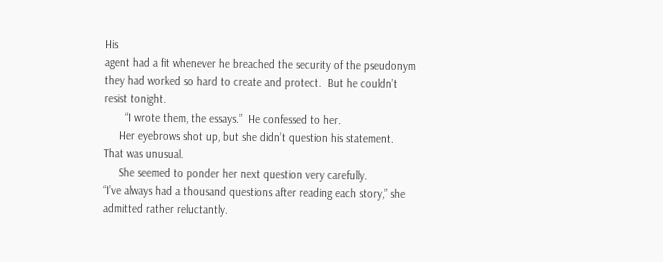His
agent had a fit whenever he breached the security of the pseudonym
they had worked so hard to create and protect.  But he couldn’t
resist tonight.
       “I wrote them, the essays.”  He confessed to her.
     Her eyebrows shot up, but she didn’t question his statement.
That was unusual.
     She seemed to ponder her next question very carefully.
“I’ve always had a thousand questions after reading each story,” she
admitted rather reluctantly.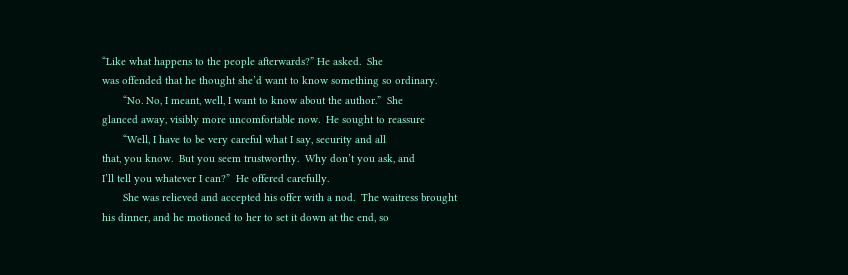“Like what happens to the people afterwards?” He asked.  She
was offended that he thought she’d want to know something so ordinary.
       “No. No, I meant, well, I want to know about the author.”  She
glanced away, visibly more uncomfortable now.  He sought to reassure
       “Well, I have to be very careful what I say, security and all
that, you know.  But you seem trustworthy.  Why don’t you ask, and
I’ll tell you whatever I can?”  He offered carefully.
       She was relieved and accepted his offer with a nod.  The waitress brought
his dinner, and he motioned to her to set it down at the end, so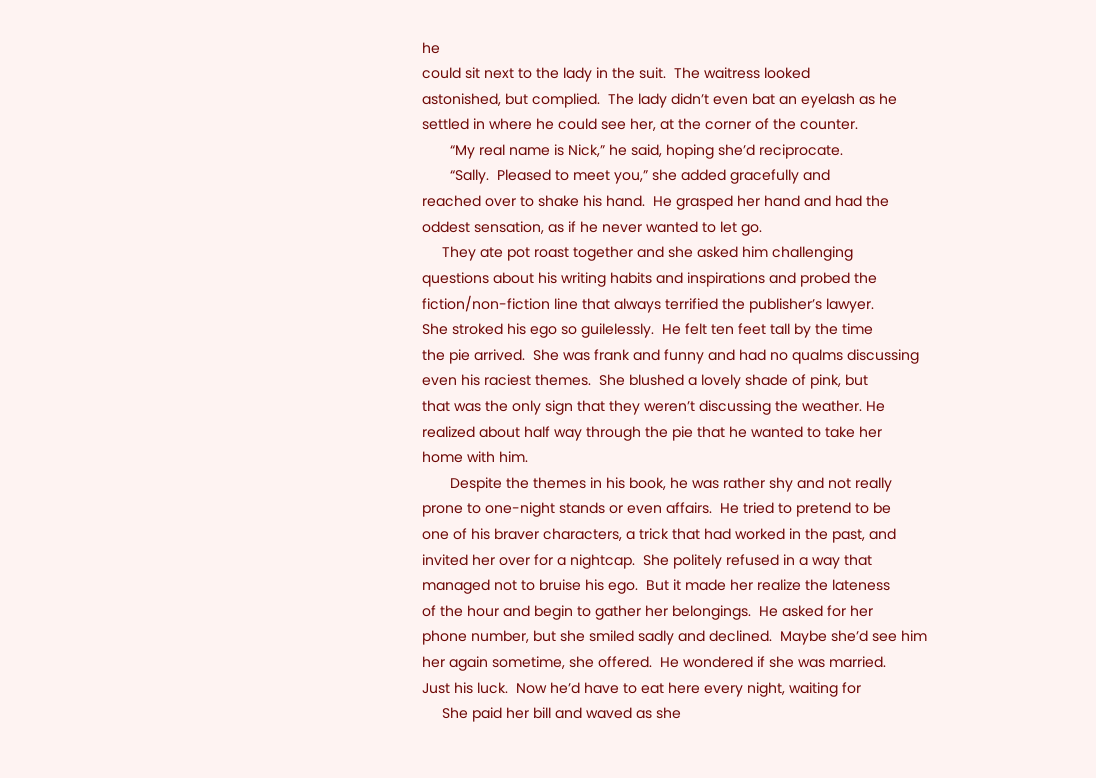he
could sit next to the lady in the suit.  The waitress looked
astonished, but complied.  The lady didn’t even bat an eyelash as he
settled in where he could see her, at the corner of the counter.
       “My real name is Nick,” he said, hoping she’d reciprocate.
       “Sally.  Pleased to meet you,” she added gracefully and
reached over to shake his hand.  He grasped her hand and had the
oddest sensation, as if he never wanted to let go.
     They ate pot roast together and she asked him challenging
questions about his writing habits and inspirations and probed the
fiction/non-fiction line that always terrified the publisher’s lawyer.
She stroked his ego so guilelessly.  He felt ten feet tall by the time
the pie arrived.  She was frank and funny and had no qualms discussing
even his raciest themes.  She blushed a lovely shade of pink, but
that was the only sign that they weren’t discussing the weather. He
realized about half way through the pie that he wanted to take her
home with him.
       Despite the themes in his book, he was rather shy and not really
prone to one-night stands or even affairs.  He tried to pretend to be
one of his braver characters, a trick that had worked in the past, and
invited her over for a nightcap.  She politely refused in a way that
managed not to bruise his ego.  But it made her realize the lateness
of the hour and begin to gather her belongings.  He asked for her
phone number, but she smiled sadly and declined.  Maybe she’d see him
her again sometime, she offered.  He wondered if she was married.
Just his luck.  Now he’d have to eat here every night, waiting for
     She paid her bill and waved as she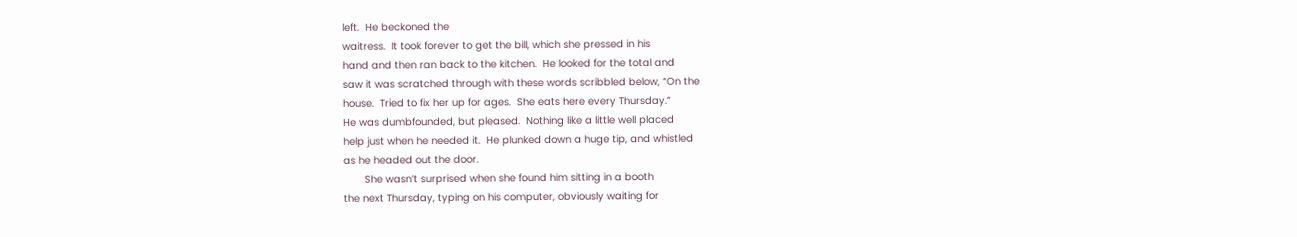left.  He beckoned the
waitress.  It took forever to get the bill, which she pressed in his
hand and then ran back to the kitchen.  He looked for the total and
saw it was scratched through with these words scribbled below, “On the
house.  Tried to fix her up for ages.  She eats here every Thursday.”
He was dumbfounded, but pleased.  Nothing like a little well placed
help just when he needed it.  He plunked down a huge tip, and whistled
as he headed out the door.
       She wasn’t surprised when she found him sitting in a booth
the next Thursday, typing on his computer, obviously waiting for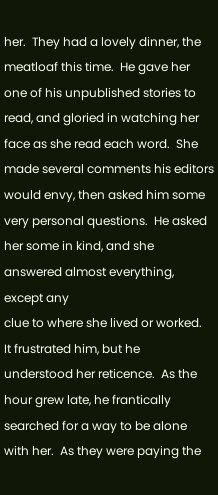her.  They had a lovely dinner, the meatloaf this time.  He gave her
one of his unpublished stories to read, and gloried in watching her
face as she read each word.  She made several comments his editors
would envy, then asked him some very personal questions.  He asked
her some in kind, and she answered almost everything, except any
clue to where she lived or worked.  It frustrated him, but he
understood her reticence.  As the hour grew late, he frantically
searched for a way to be alone with her.  As they were paying the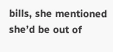bills, she mentioned she’d be out of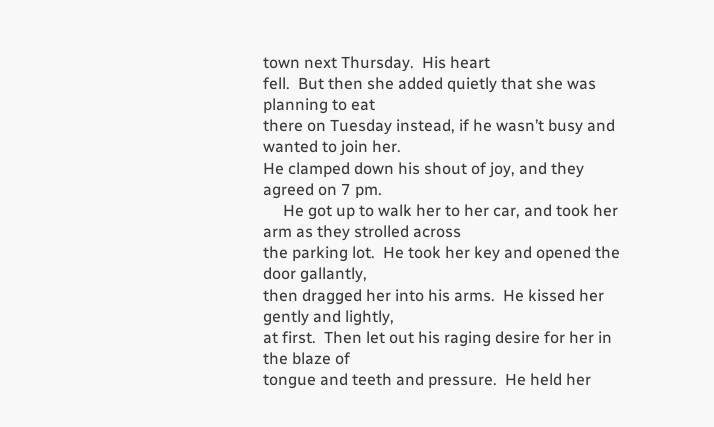town next Thursday.  His heart
fell.  But then she added quietly that she was planning to eat
there on Tuesday instead, if he wasn’t busy and wanted to join her.
He clamped down his shout of joy, and they agreed on 7 pm.
     He got up to walk her to her car, and took her arm as they strolled across
the parking lot.  He took her key and opened the door gallantly,
then dragged her into his arms.  He kissed her gently and lightly,
at first.  Then let out his raging desire for her in the blaze of
tongue and teeth and pressure.  He held her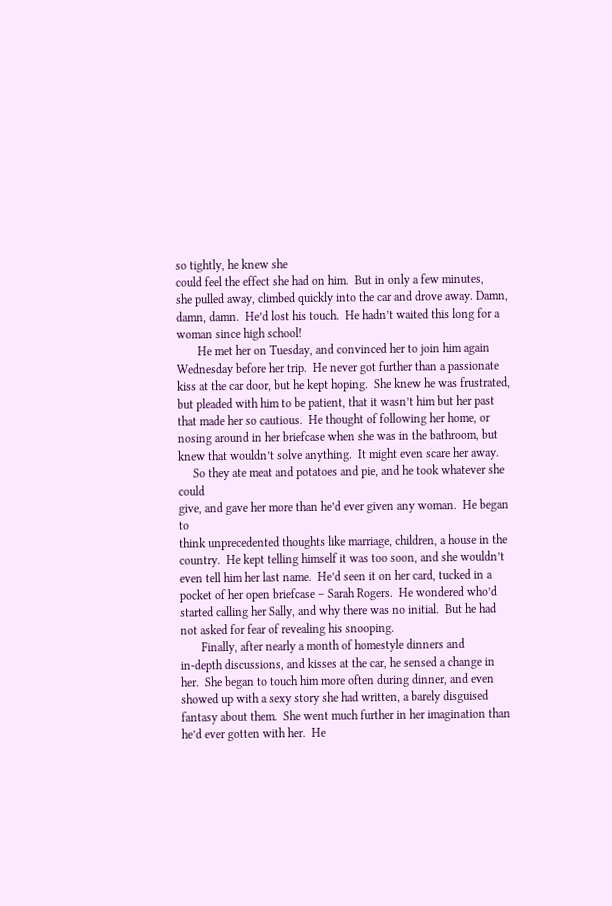so tightly, he knew she
could feel the effect she had on him.  But in only a few minutes,
she pulled away, climbed quickly into the car and drove away. Damn,
damn, damn.  He’d lost his touch.  He hadn’t waited this long for a
woman since high school!
       He met her on Tuesday, and convinced her to join him again
Wednesday before her trip.  He never got further than a passionate
kiss at the car door, but he kept hoping.  She knew he was frustrated,
but pleaded with him to be patient, that it wasn’t him but her past
that made her so cautious.  He thought of following her home, or
nosing around in her briefcase when she was in the bathroom, but
knew that wouldn’t solve anything.  It might even scare her away.
     So they ate meat and potatoes and pie, and he took whatever she could
give, and gave her more than he’d ever given any woman.  He began to
think unprecedented thoughts like marriage, children, a house in the
country.  He kept telling himself it was too soon, and she wouldn’t
even tell him her last name.  He’d seen it on her card, tucked in a
pocket of her open briefcase – Sarah Rogers.  He wondered who’d
started calling her Sally, and why there was no initial.  But he had
not asked for fear of revealing his snooping.
       Finally, after nearly a month of homestyle dinners and
in-depth discussions, and kisses at the car, he sensed a change in
her.  She began to touch him more often during dinner, and even
showed up with a sexy story she had written, a barely disguised
fantasy about them.  She went much further in her imagination than
he’d ever gotten with her.  He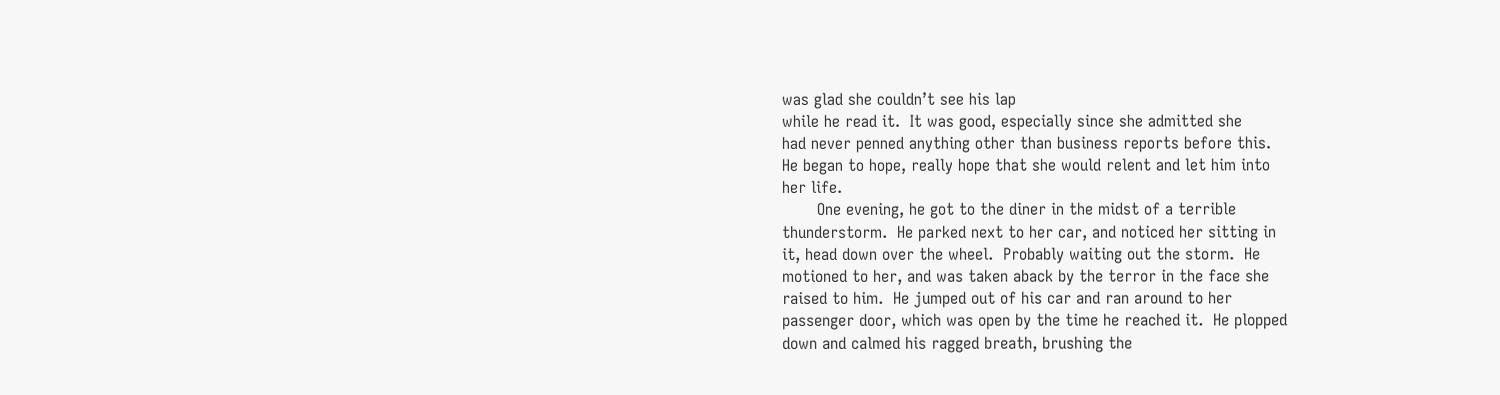was glad she couldn’t see his lap
while he read it.  It was good, especially since she admitted she
had never penned anything other than business reports before this.
He began to hope, really hope that she would relent and let him into
her life.
       One evening, he got to the diner in the midst of a terrible
thunderstorm.  He parked next to her car, and noticed her sitting in
it, head down over the wheel.  Probably waiting out the storm.  He
motioned to her, and was taken aback by the terror in the face she
raised to him.  He jumped out of his car and ran around to her
passenger door, which was open by the time he reached it.  He plopped
down and calmed his ragged breath, brushing the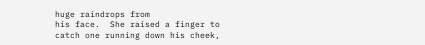huge raindrops from
his face.  She raised a finger to catch one running down his cheek,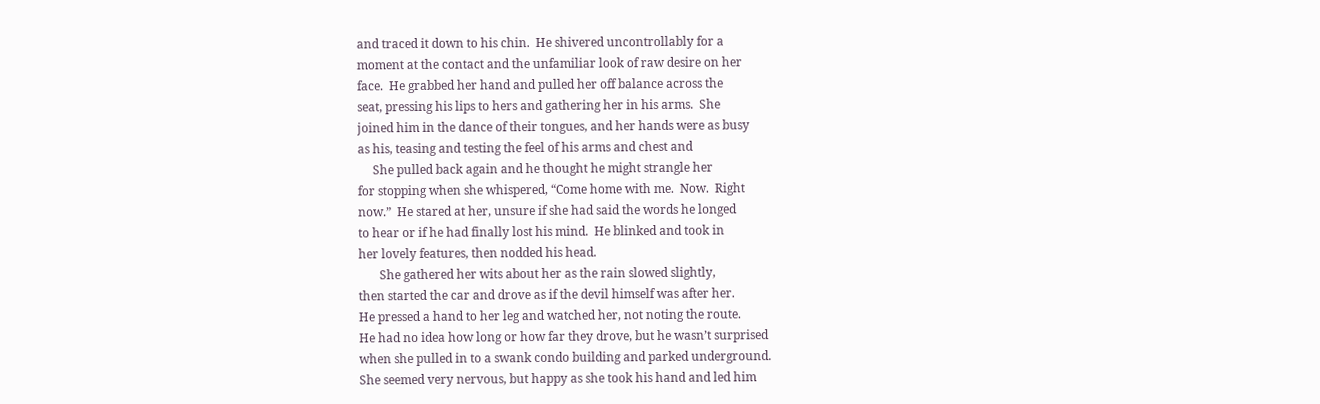and traced it down to his chin.  He shivered uncontrollably for a
moment at the contact and the unfamiliar look of raw desire on her
face.  He grabbed her hand and pulled her off balance across the
seat, pressing his lips to hers and gathering her in his arms.  She
joined him in the dance of their tongues, and her hands were as busy
as his, teasing and testing the feel of his arms and chest and
     She pulled back again and he thought he might strangle her
for stopping when she whispered, “Come home with me.  Now.  Right
now.”  He stared at her, unsure if she had said the words he longed
to hear or if he had finally lost his mind.  He blinked and took in
her lovely features, then nodded his head.
       She gathered her wits about her as the rain slowed slightly,
then started the car and drove as if the devil himself was after her.
He pressed a hand to her leg and watched her, not noting the route.
He had no idea how long or how far they drove, but he wasn’t surprised
when she pulled in to a swank condo building and parked underground.
She seemed very nervous, but happy as she took his hand and led him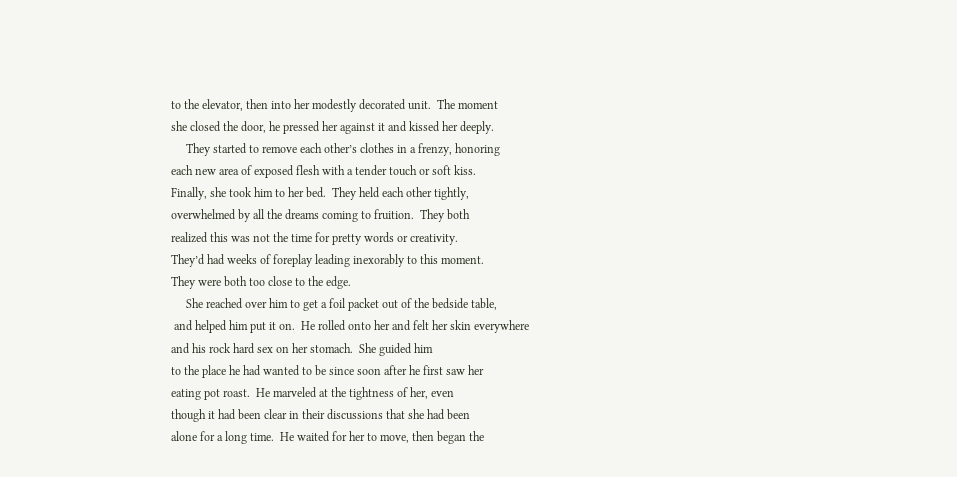to the elevator, then into her modestly decorated unit.  The moment
she closed the door, he pressed her against it and kissed her deeply.
     They started to remove each other’s clothes in a frenzy, honoring
each new area of exposed flesh with a tender touch or soft kiss.
Finally, she took him to her bed.  They held each other tightly,
overwhelmed by all the dreams coming to fruition.  They both
realized this was not the time for pretty words or creativity.
They’d had weeks of foreplay leading inexorably to this moment.
They were both too close to the edge.
     She reached over him to get a foil packet out of the bedside table,
 and helped him put it on.  He rolled onto her and felt her skin everywhere
and his rock hard sex on her stomach.  She guided him
to the place he had wanted to be since soon after he first saw her
eating pot roast.  He marveled at the tightness of her, even
though it had been clear in their discussions that she had been
alone for a long time.  He waited for her to move, then began the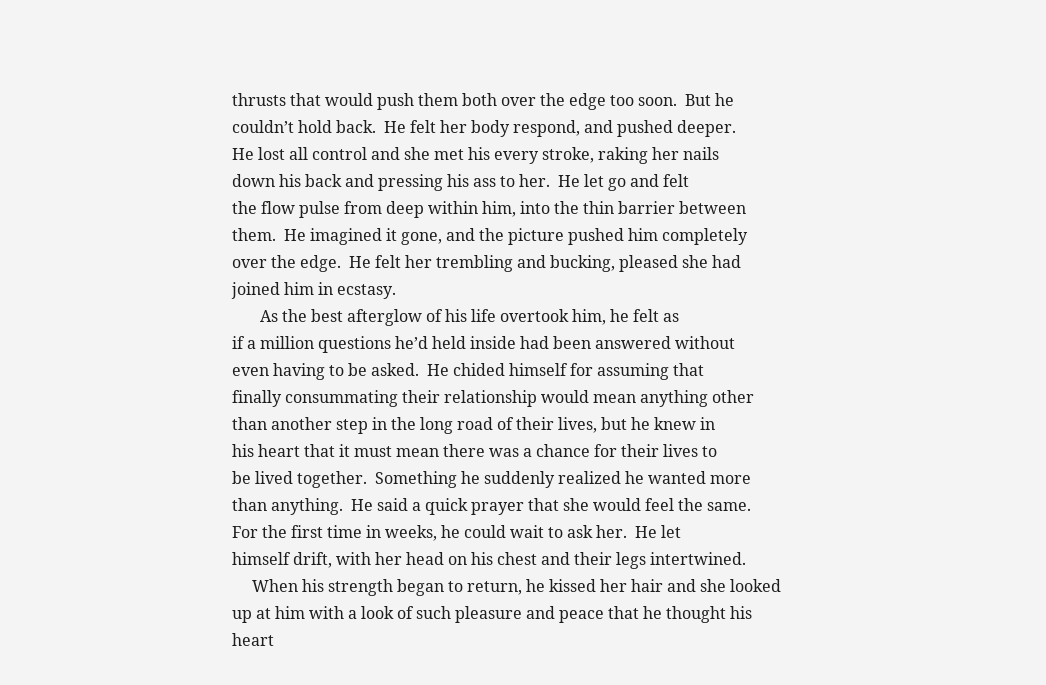thrusts that would push them both over the edge too soon.  But he
couldn’t hold back.  He felt her body respond, and pushed deeper.
He lost all control and she met his every stroke, raking her nails
down his back and pressing his ass to her.  He let go and felt
the flow pulse from deep within him, into the thin barrier between
them.  He imagined it gone, and the picture pushed him completely
over the edge.  He felt her trembling and bucking, pleased she had
joined him in ecstasy.
       As the best afterglow of his life overtook him, he felt as
if a million questions he’d held inside had been answered without
even having to be asked.  He chided himself for assuming that
finally consummating their relationship would mean anything other
than another step in the long road of their lives, but he knew in
his heart that it must mean there was a chance for their lives to
be lived together.  Something he suddenly realized he wanted more
than anything.  He said a quick prayer that she would feel the same.
For the first time in weeks, he could wait to ask her.  He let
himself drift, with her head on his chest and their legs intertwined.
     When his strength began to return, he kissed her hair and she looked
up at him with a look of such pleasure and peace that he thought his
heart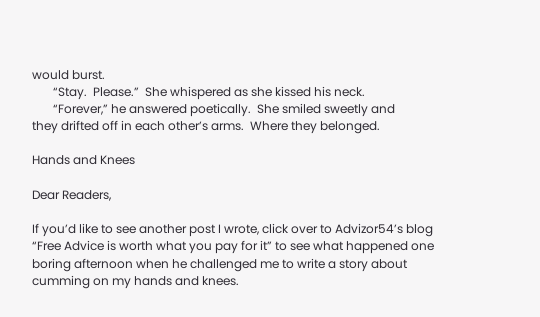would burst.
       “Stay.  Please.”  She whispered as she kissed his neck.
       “Forever,” he answered poetically.  She smiled sweetly and
they drifted off in each other’s arms.  Where they belonged.

Hands and Knees

Dear Readers,

If you’d like to see another post I wrote, click over to Advizor54’s blog “Free Advice is worth what you pay for it” to see what happened one boring afternoon when he challenged me to write a story about cumming on my hands and knees.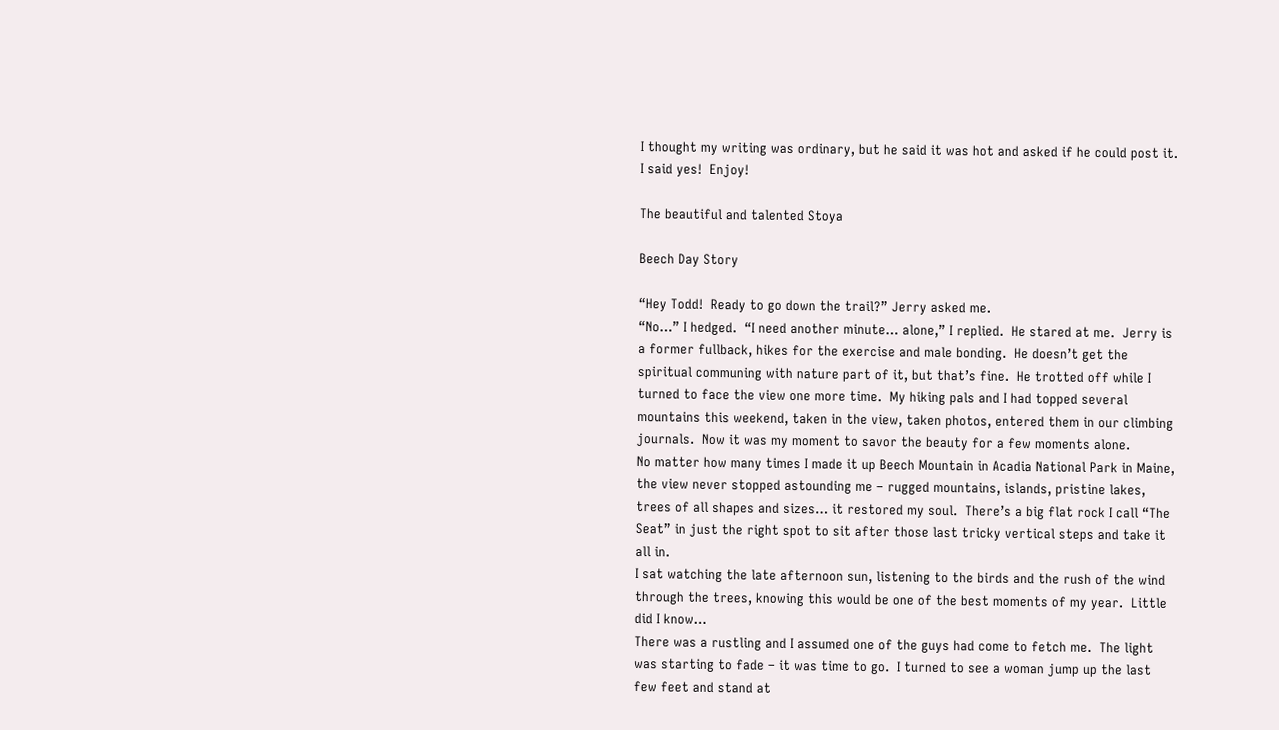I thought my writing was ordinary, but he said it was hot and asked if he could post it.  I said yes!  Enjoy!

The beautiful and talented Stoya

Beech Day Story

“Hey Todd!  Ready to go down the trail?” Jerry asked me.
“No…” I hedged.  “I need another minute… alone,” I replied.  He stared at me.  Jerry is a former fullback, hikes for the exercise and male bonding.  He doesn’t get the spiritual communing with nature part of it, but that’s fine.  He trotted off while I turned to face the view one more time.  My hiking pals and I had topped several mountains this weekend, taken in the view, taken photos, entered them in our climbing journals.  Now it was my moment to savor the beauty for a few moments alone.
No matter how many times I made it up Beech Mountain in Acadia National Park in Maine, the view never stopped astounding me – rugged mountains, islands, pristine lakes, trees of all shapes and sizes… it restored my soul.  There’s a big flat rock I call “The Seat” in just the right spot to sit after those last tricky vertical steps and take it all in.
I sat watching the late afternoon sun, listening to the birds and the rush of the wind through the trees, knowing this would be one of the best moments of my year.  Little did I know…
There was a rustling and I assumed one of the guys had come to fetch me.  The light was starting to fade – it was time to go.  I turned to see a woman jump up the last few feet and stand at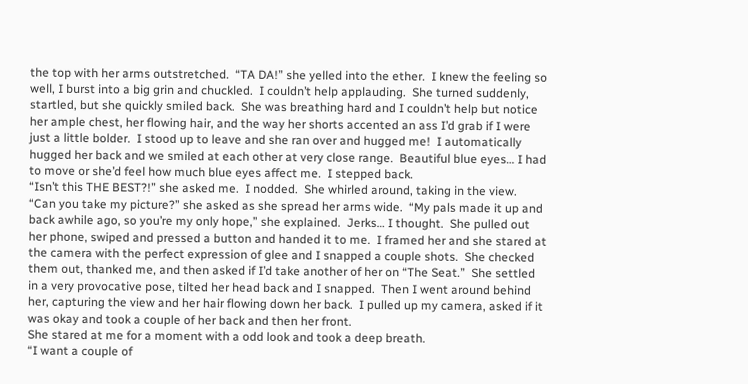the top with her arms outstretched.  “TA DA!” she yelled into the ether.  I knew the feeling so well, I burst into a big grin and chuckled.  I couldn’t help applauding.  She turned suddenly, startled, but she quickly smiled back.  She was breathing hard and I couldn’t help but notice her ample chest, her flowing hair, and the way her shorts accented an ass I’d grab if I were just a little bolder.  I stood up to leave and she ran over and hugged me!  I automatically hugged her back and we smiled at each other at very close range.  Beautiful blue eyes… I had to move or she’d feel how much blue eyes affect me.  I stepped back.
“Isn’t this THE BEST?!” she asked me.  I nodded.  She whirled around, taking in the view.
“Can you take my picture?” she asked as she spread her arms wide.  “My pals made it up and back awhile ago, so you’re my only hope,” she explained.  Jerks… I thought.  She pulled out her phone, swiped and pressed a button and handed it to me.  I framed her and she stared at the camera with the perfect expression of glee and I snapped a couple shots.  She checked them out, thanked me, and then asked if I’d take another of her on “The Seat.”  She settled in a very provocative pose, tilted her head back and I snapped.  Then I went around behind her, capturing the view and her hair flowing down her back.  I pulled up my camera, asked if it was okay and took a couple of her back and then her front.
She stared at me for a moment with a odd look and took a deep breath.
“I want a couple of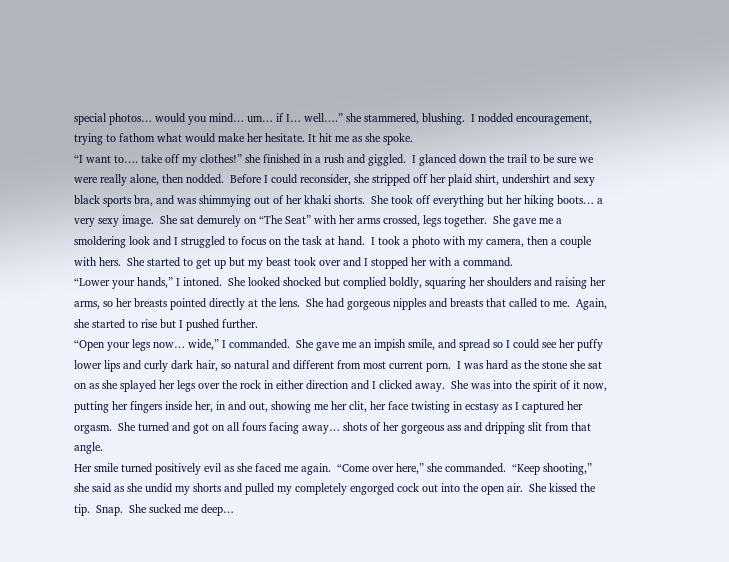special photos… would you mind… um… if I… well….” she stammered, blushing.  I nodded encouragement, trying to fathom what would make her hesitate. It hit me as she spoke.
“I want to…. take off my clothes!” she finished in a rush and giggled.  I glanced down the trail to be sure we were really alone, then nodded.  Before I could reconsider, she stripped off her plaid shirt, undershirt and sexy black sports bra, and was shimmying out of her khaki shorts.  She took off everything but her hiking boots… a very sexy image.  She sat demurely on “The Seat” with her arms crossed, legs together.  She gave me a smoldering look and I struggled to focus on the task at hand.  I took a photo with my camera, then a couple with hers.  She started to get up but my beast took over and I stopped her with a command.
“Lower your hands,” I intoned.  She looked shocked but complied boldly, squaring her shoulders and raising her arms, so her breasts pointed directly at the lens.  She had gorgeous nipples and breasts that called to me.  Again, she started to rise but I pushed further.
“Open your legs now… wide,” I commanded.  She gave me an impish smile, and spread so I could see her puffy lower lips and curly dark hair, so natural and different from most current porn.  I was hard as the stone she sat on as she splayed her legs over the rock in either direction and I clicked away.  She was into the spirit of it now, putting her fingers inside her, in and out, showing me her clit, her face twisting in ecstasy as I captured her orgasm.  She turned and got on all fours facing away… shots of her gorgeous ass and dripping slit from that angle.
Her smile turned positively evil as she faced me again.  “Come over here,” she commanded.  “Keep shooting,” she said as she undid my shorts and pulled my completely engorged cock out into the open air.  She kissed the tip.  Snap.  She sucked me deep…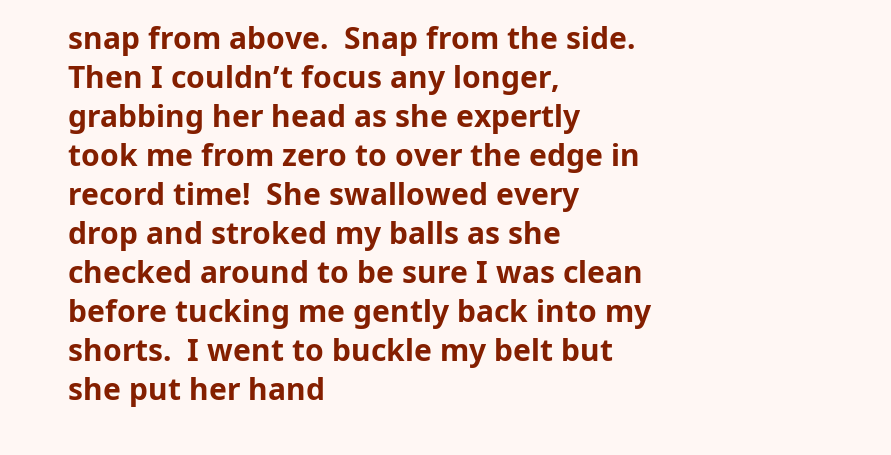snap from above.  Snap from the side.  Then I couldn’t focus any longer, grabbing her head as she expertly took me from zero to over the edge in record time!  She swallowed every drop and stroked my balls as she checked around to be sure I was clean before tucking me gently back into my shorts.  I went to buckle my belt but she put her hand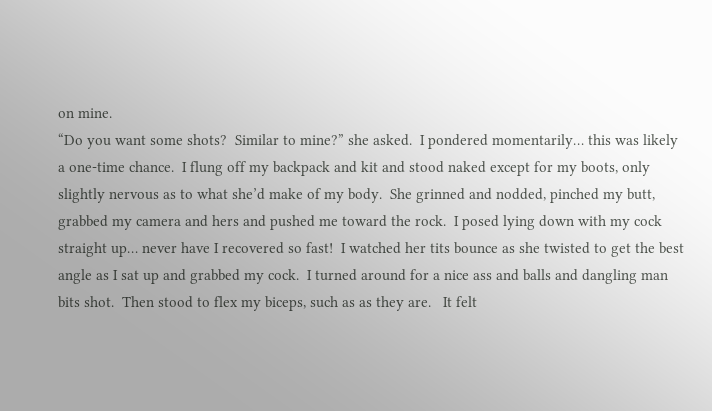on mine.
“Do you want some shots?  Similar to mine?” she asked.  I pondered momentarily… this was likely a one-time chance.  I flung off my backpack and kit and stood naked except for my boots, only slightly nervous as to what she’d make of my body.  She grinned and nodded, pinched my butt, grabbed my camera and hers and pushed me toward the rock.  I posed lying down with my cock straight up… never have I recovered so fast!  I watched her tits bounce as she twisted to get the best angle as I sat up and grabbed my cock.  I turned around for a nice ass and balls and dangling man bits shot.  Then stood to flex my biceps, such as as they are.   It felt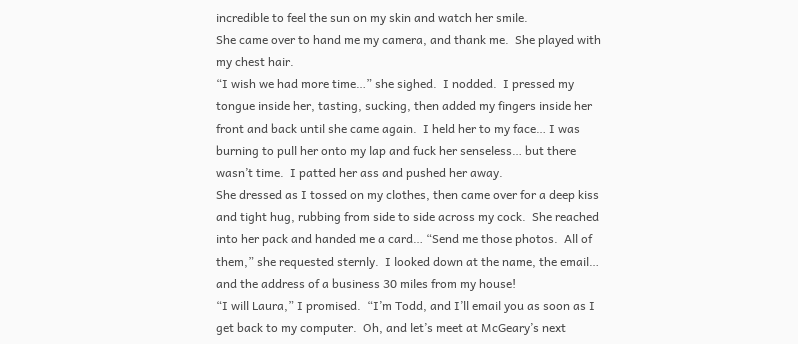incredible to feel the sun on my skin and watch her smile.
She came over to hand me my camera, and thank me.  She played with my chest hair.
“I wish we had more time…” she sighed.  I nodded.  I pressed my tongue inside her, tasting, sucking, then added my fingers inside her front and back until she came again.  I held her to my face… I was burning to pull her onto my lap and fuck her senseless… but there wasn’t time.  I patted her ass and pushed her away.
She dressed as I tossed on my clothes, then came over for a deep kiss and tight hug, rubbing from side to side across my cock.  She reached into her pack and handed me a card… “Send me those photos.  All of them,” she requested sternly.  I looked down at the name, the email… and the address of a business 30 miles from my house!
“I will Laura,” I promised.  “I’m Todd, and I’ll email you as soon as I get back to my computer.  Oh, and let’s meet at McGeary’s next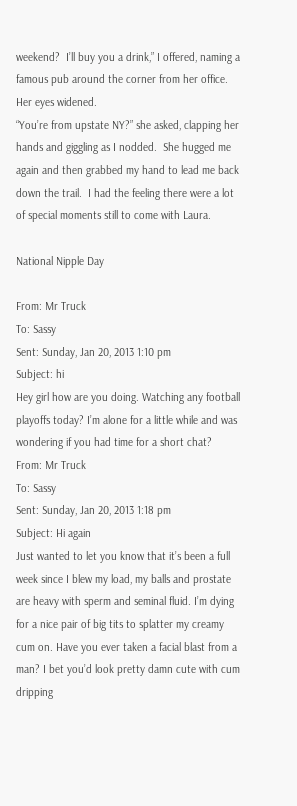weekend?  I’ll buy you a drink,” I offered, naming a famous pub around the corner from her office.  Her eyes widened.
“You’re from upstate NY?” she asked, clapping her hands and giggling as I nodded.  She hugged me again and then grabbed my hand to lead me back down the trail.  I had the feeling there were a lot of special moments still to come with Laura.

National Nipple Day

From: Mr Truck
To: Sassy
Sent: Sunday, Jan 20, 2013 1:10 pm
Subject: hi
Hey girl how are you doing. Watching any football playoffs today? I’m alone for a little while and was wondering if you had time for a short chat?
From: Mr Truck
To: Sassy
Sent: Sunday, Jan 20, 2013 1:18 pm
Subject: Hi again
Just wanted to let you know that it’s been a full week since I blew my load, my balls and prostate are heavy with sperm and seminal fluid. I’m dying for a nice pair of big tits to splatter my creamy cum on. Have you ever taken a facial blast from a man? I bet you’d look pretty damn cute with cum dripping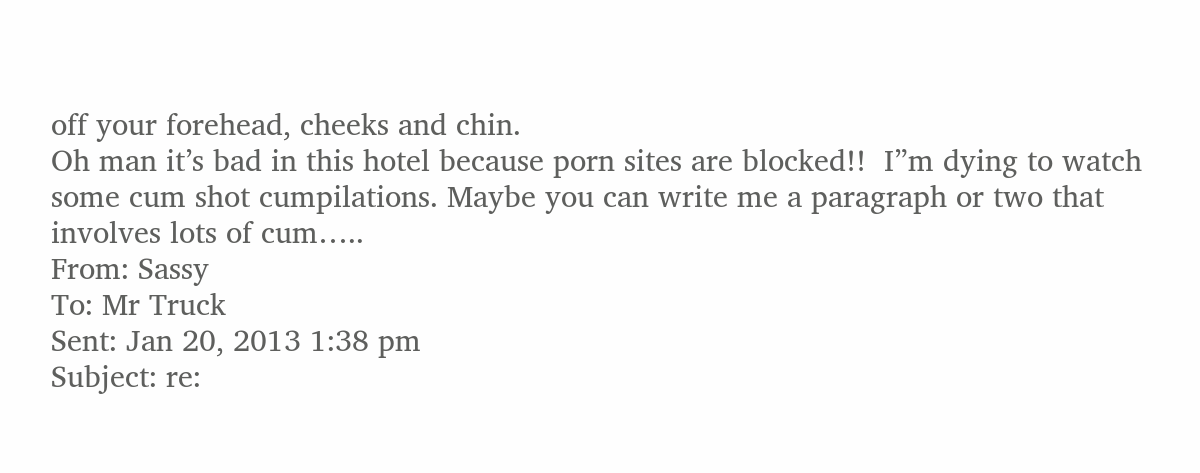off your forehead, cheeks and chin.
Oh man it’s bad in this hotel because porn sites are blocked!!  I”m dying to watch some cum shot cumpilations. Maybe you can write me a paragraph or two that involves lots of cum…..
From: Sassy
To: Mr Truck
Sent: Jan 20, 2013 1:38 pm
Subject: re: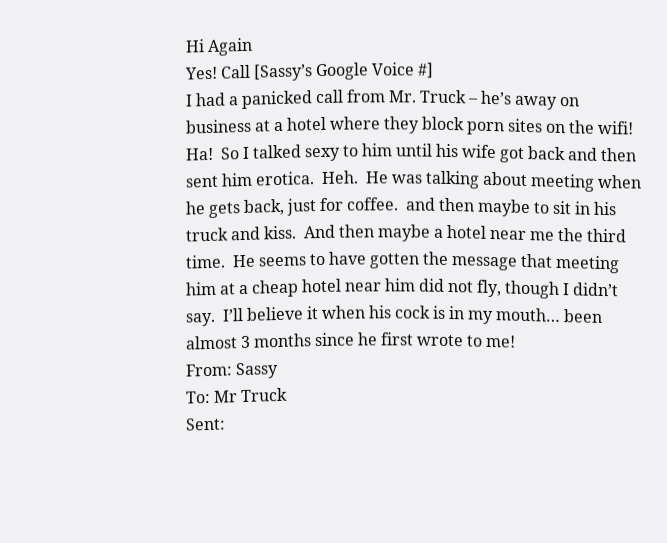Hi Again
Yes! Call [Sassy’s Google Voice #]
I had a panicked call from Mr. Truck – he’s away on business at a hotel where they block porn sites on the wifi!  Ha!  So I talked sexy to him until his wife got back and then sent him erotica.  Heh.  He was talking about meeting when he gets back, just for coffee.  and then maybe to sit in his truck and kiss.  And then maybe a hotel near me the third time.  He seems to have gotten the message that meeting him at a cheap hotel near him did not fly, though I didn’t say.  I’ll believe it when his cock is in my mouth… been almost 3 months since he first wrote to me!
From: Sassy
To: Mr Truck
Sent: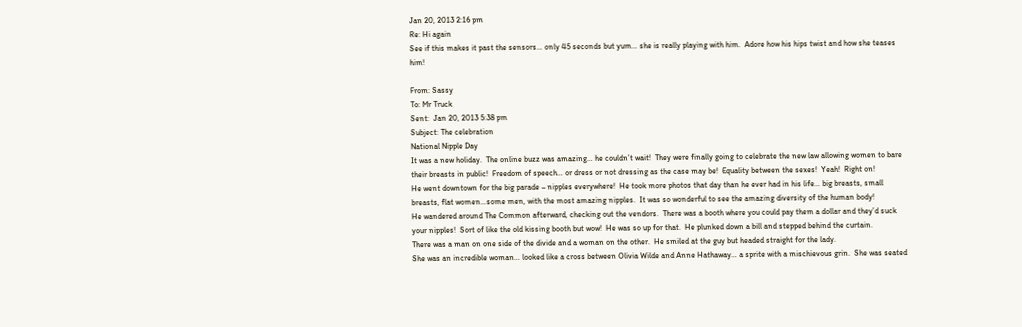Jan 20, 2013 2:16 pm
Re: Hi again
See if this makes it past the sensors… only 45 seconds but yum… she is really playing with him.  Adore how his hips twist and how she teases him!

From: Sassy
To: Mr Truck
Sent:  Jan 20, 2013 5:38 pm
Subject: The celebration
National Nipple Day
It was a new holiday.  The online buzz was amazing… he couldn’t wait!  They were finally going to celebrate the new law allowing women to bare their breasts in public!  Freedom of speech… or dress or not dressing as the case may be!  Equality between the sexes!  Yeah!  Right on!
He went downtown for the big parade – nipples everywhere!  He took more photos that day than he ever had in his life… big breasts, small breasts, flat women…some men, with the most amazing nipples.  It was so wonderful to see the amazing diversity of the human body!
He wandered around The Common afterward, checking out the vendors.  There was a booth where you could pay them a dollar and they’d suck your nipples!  Sort of like the old kissing booth but wow!  He was so up for that.  He plunked down a bill and stepped behind the curtain.
There was a man on one side of the divide and a woman on the other.  He smiled at the guy but headed straight for the lady.
She was an incredible woman… looked like a cross between Olivia Wilde and Anne Hathaway… a sprite with a mischievous grin.  She was seated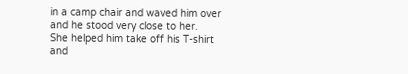in a camp chair and waved him over and he stood very close to her.  She helped him take off his T-shirt and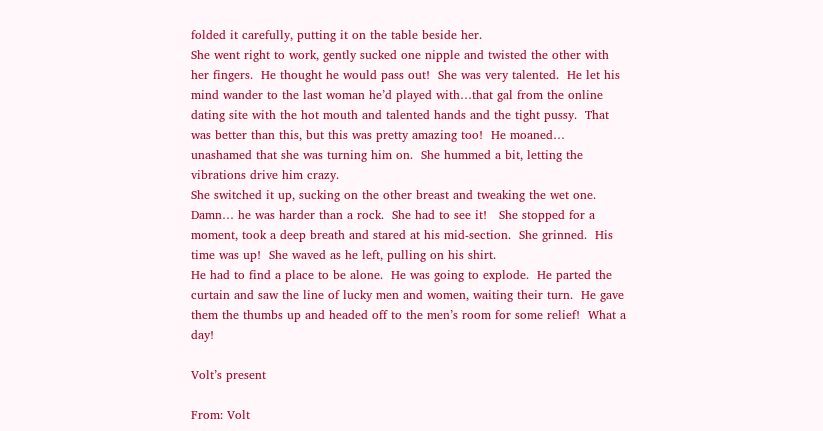folded it carefully, putting it on the table beside her.
She went right to work, gently sucked one nipple and twisted the other with her fingers.  He thought he would pass out!  She was very talented.  He let his mind wander to the last woman he’d played with…that gal from the online dating site with the hot mouth and talented hands and the tight pussy.  That was better than this, but this was pretty amazing too!  He moaned… unashamed that she was turning him on.  She hummed a bit, letting the vibrations drive him crazy.
She switched it up, sucking on the other breast and tweaking the wet one.  Damn… he was harder than a rock.  She had to see it!   She stopped for a moment, took a deep breath and stared at his mid-section.  She grinned.  His time was up!  She waved as he left, pulling on his shirt.
He had to find a place to be alone.  He was going to explode.  He parted the curtain and saw the line of lucky men and women, waiting their turn.  He gave them the thumbs up and headed off to the men’s room for some relief!  What a day!

Volt’s present

From: Volt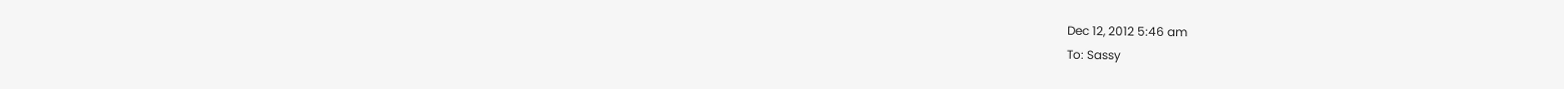Dec 12, 2012 5:46 am
To: Sassy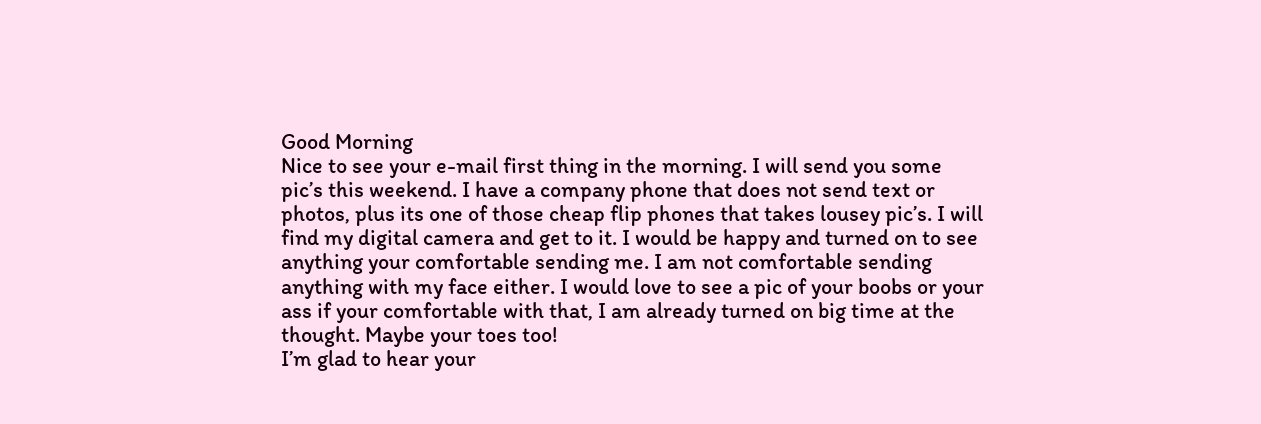Good Morning
Nice to see your e-mail first thing in the morning. I will send you some pic’s this weekend. I have a company phone that does not send text or photos, plus its one of those cheap flip phones that takes lousey pic’s. I will find my digital camera and get to it. I would be happy and turned on to see anything your comfortable sending me. I am not comfortable sending anything with my face either. I would love to see a pic of your boobs or your ass if your comfortable with that, I am already turned on big time at the thought. Maybe your toes too!
I’m glad to hear your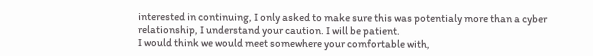interested in continuing, I only asked to make sure this was potentialy more than a cyber relationship, I understand your caution. I will be patient.
I would think we would meet somewhere your comfortable with,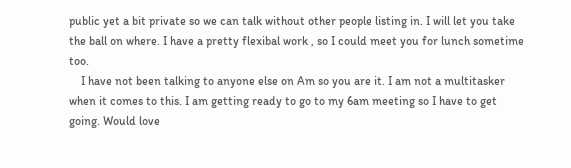public yet a bit private so we can talk without other people listing in. I will let you take the ball on where. I have a pretty flexibal work , so I could meet you for lunch sometime too.
    I have not been talking to anyone else on Am so you are it. I am not a multitasker when it comes to this. I am getting ready to go to my 6am meeting so I have to get going. Would love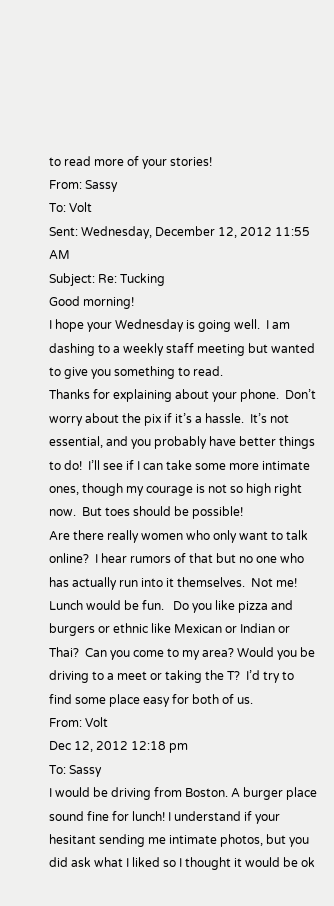to read more of your stories!
From: Sassy
To: Volt
Sent: Wednesday, December 12, 2012 11:55 AM
Subject: Re: Tucking
Good morning!
I hope your Wednesday is going well.  I am dashing to a weekly staff meeting but wanted to give you something to read.
Thanks for explaining about your phone.  Don’t worry about the pix if it’s a hassle.  It’s not essential, and you probably have better things to do!  I’ll see if I can take some more intimate ones, though my courage is not so high right now.  But toes should be possible!
Are there really women who only want to talk online?  I hear rumors of that but no one who has actually run into it themselves.  Not me!  Lunch would be fun.   Do you like pizza and burgers or ethnic like Mexican or Indian or Thai?  Can you come to my area? Would you be driving to a meet or taking the T?  I’d try to find some place easy for both of us.
From: Volt
Dec 12, 2012 12:18 pm
To: Sassy
I would be driving from Boston. A burger place sound fine for lunch! I understand if your hesitant sending me intimate photos, but you did ask what I liked so I thought it would be ok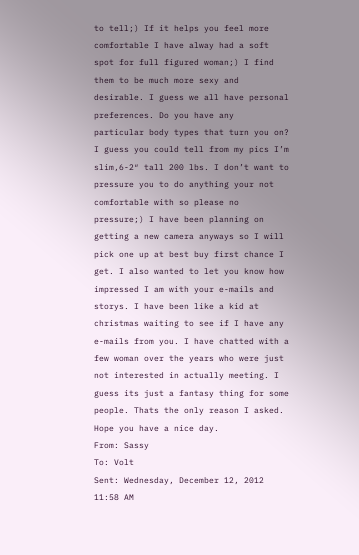to tell;) If it helps you feel more comfortable I have alway had a soft spot for full figured woman;) I find them to be much more sexy and desirable. I guess we all have personal preferences. Do you have any  particular body types that turn you on? I guess you could tell from my pics I’m slim,6-2″ tall 200 lbs. I don’t want to pressure you to do anything your not comfortable with so please no pressure;) I have been planning on getting a new camera anyways so I will pick one up at best buy first chance I get. I also wanted to let you know how impressed I am with your e-mails and storys. I have been like a kid at christmas waiting to see if I have any e-mails from you. I have chatted with a few woman over the years who were just not interested in actually meeting. I guess its just a fantasy thing for some people. Thats the only reason I asked.  Hope you have a nice day.
From: Sassy
To: Volt
Sent: Wednesday, December 12, 2012 11:58 AM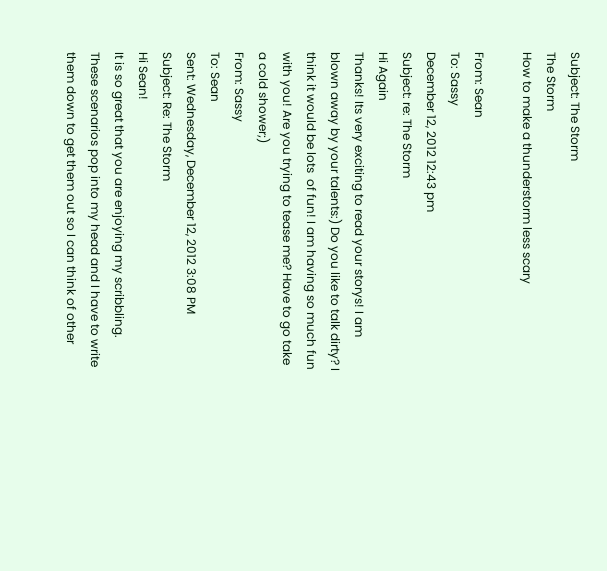Subject: The Storm
The Storm
How to make a thunderstorm less scary

From: Sean
To: Sassy
December 12, 2012 12:43 pm
Subject: re: The Storm
Hi Again
Thanks! Its very exciting to read your storys! I am blown away by your talents:) Do you like to talk dirty? I think it would be lots  of fun! I am having so much fun with you! Are you trying to tease me? Have to go take a cold shower;)
From: Sassy
To: Sean
Sent: Wednesday, December 12, 2012 3:08 PM
Subject: Re: The Storm
Hi Sean!
It is so great that you are enjoying my scribbling.  These scenarios pop into my head and I have to write them down to get them out so I can think of other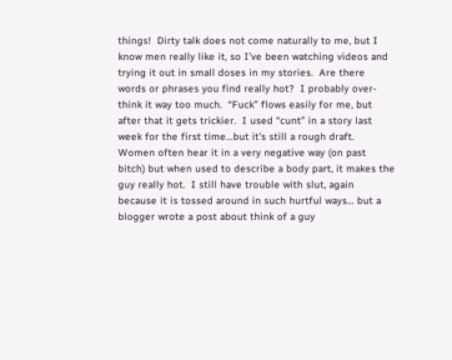things!  Dirty talk does not come naturally to me, but I know men really like it, so I’ve been watching videos and trying it out in small doses in my stories.  Are there words or phrases you find really hot?  I probably over-think it way too much.  “Fuck” flows easily for me, but after that it gets trickier.  I used “cunt” in a story last week for the first time…but it’s still a rough draft.  Women often hear it in a very negative way (on past bitch) but when used to describe a body part, it makes the guy really hot.  I still have trouble with slut, again because it is tossed around in such hurtful ways… but a blogger wrote a post about think of a guy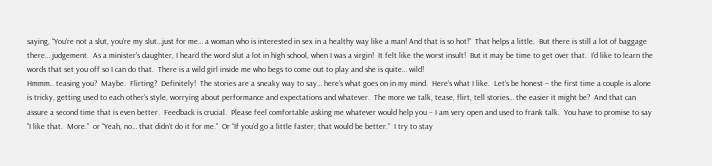saying, “You’re not a slut, you’re my slut…just for me… a woman who is interested in sex in a healthy way like a man! And that is so hot!”  That helps a little.  But there is still a lot of baggage there… judgement.  As a minister’s daughter, I heard the word slut a lot in high school, when I was a virgin!  It felt like the worst insult!  But it may be time to get over that.  I’d like to learn the words that set you off so I can do that.  There is a wild girl inside me who begs to come out to play and she is quite… wild!
Hmmm.. teasing you?  Maybe.  Flirting?  Definitely!  The stories are a sneaky way to say… here’s what goes on in my mind.  Here’s what I like.  Let’s be honest – the first time a couple is alone is tricky, getting used to each other’s style, worrying about performance and expectations and whatever.  The more we talk, tease, flirt, tell stories… the easier it might be?  And that can assure a second time that is even better.  Feedback is crucial.  Please feel comfortable asking me whatever would help you – I am very open and used to frank talk.  You have to promise to say “I like that.  More.”  or “Yeah, no… that didn’t do it for me.”  Or “If you’d go a little faster, that would be better.”  I try to stay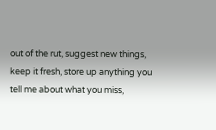out of the rut, suggest new things, keep it fresh, store up anything you tell me about what you miss,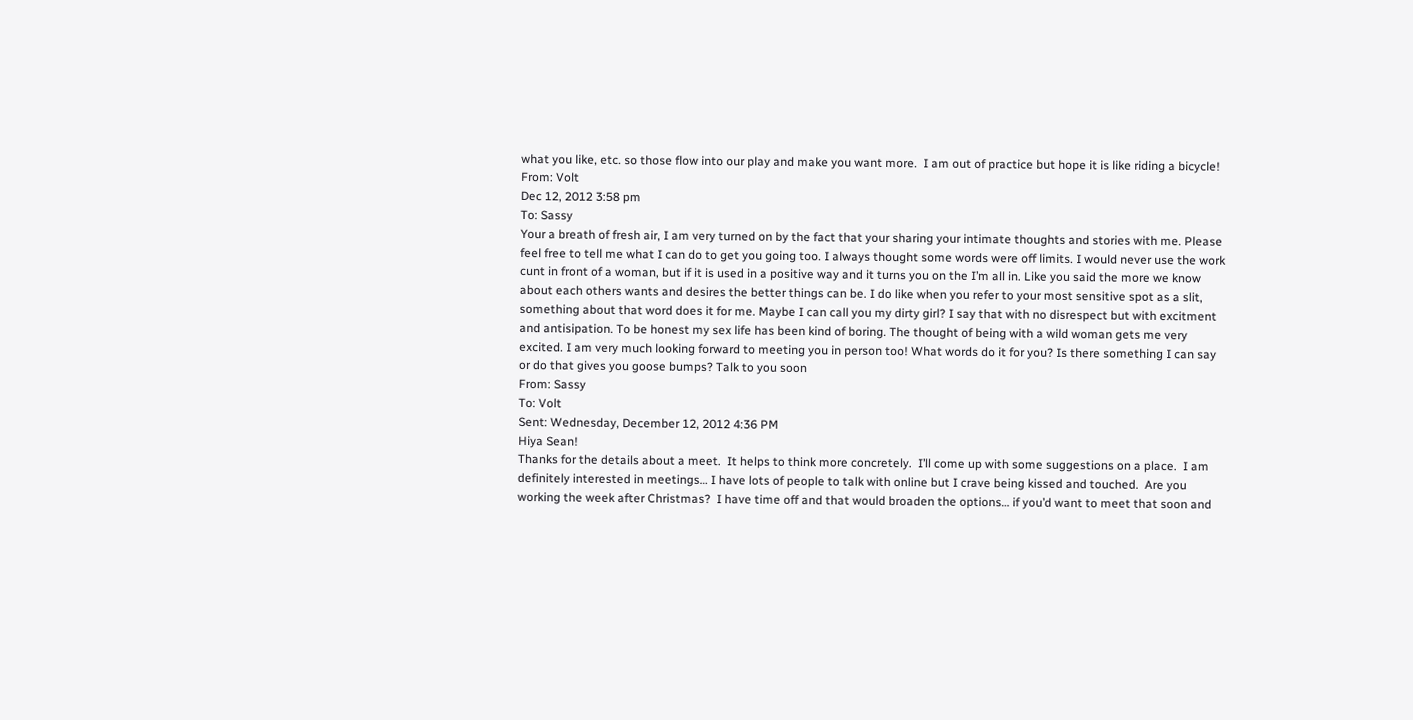what you like, etc. so those flow into our play and make you want more.  I am out of practice but hope it is like riding a bicycle!
From: Volt
Dec 12, 2012 3:58 pm
To: Sassy
Your a breath of fresh air, I am very turned on by the fact that your sharing your intimate thoughts and stories with me. Please feel free to tell me what I can do to get you going too. I always thought some words were off limits. I would never use the work cunt in front of a woman, but if it is used in a positive way and it turns you on the I’m all in. Like you said the more we know about each others wants and desires the better things can be. I do like when you refer to your most sensitive spot as a slit, something about that word does it for me. Maybe I can call you my dirty girl? I say that with no disrespect but with excitment and antisipation. To be honest my sex life has been kind of boring. The thought of being with a wild woman gets me very excited. I am very much looking forward to meeting you in person too! What words do it for you? Is there something I can say or do that gives you goose bumps? Talk to you soon
From: Sassy
To: Volt
Sent: Wednesday, December 12, 2012 4:36 PM
Hiya Sean!
Thanks for the details about a meet.  It helps to think more concretely.  I’ll come up with some suggestions on a place.  I am definitely interested in meetings… I have lots of people to talk with online but I crave being kissed and touched.  Are you working the week after Christmas?  I have time off and that would broaden the options… if you’d want to meet that soon and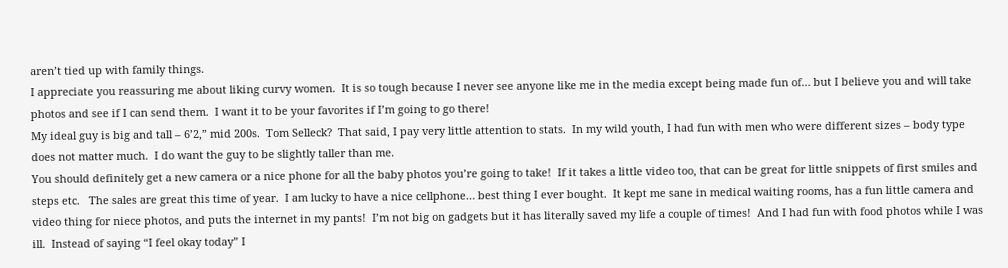aren’t tied up with family things.
I appreciate you reassuring me about liking curvy women.  It is so tough because I never see anyone like me in the media except being made fun of… but I believe you and will take photos and see if I can send them.  I want it to be your favorites if I’m going to go there!
My ideal guy is big and tall – 6’2,” mid 200s.  Tom Selleck?  That said, I pay very little attention to stats.  In my wild youth, I had fun with men who were different sizes – body type does not matter much.  I do want the guy to be slightly taller than me.
You should definitely get a new camera or a nice phone for all the baby photos you’re going to take!  If it takes a little video too, that can be great for little snippets of first smiles and steps etc.   The sales are great this time of year.  I am lucky to have a nice cellphone… best thing I ever bought.  It kept me sane in medical waiting rooms, has a fun little camera and video thing for niece photos, and puts the internet in my pants!  I’m not big on gadgets but it has literally saved my life a couple of times!  And I had fun with food photos while I was ill.  Instead of saying “I feel okay today” I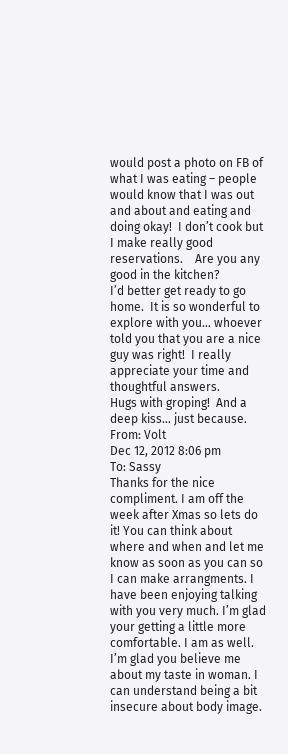would post a photo on FB of  what I was eating – people would know that I was out and about and eating and doing okay!  I don’t cook but I make really good reservations.    Are you any good in the kitchen?
I’d better get ready to go home.  It is so wonderful to explore with you… whoever told you that you are a nice guy was right!  I really appreciate your time and thoughtful answers.
Hugs with groping!  And a deep kiss… just because.
From: Volt
Dec 12, 2012 8:06 pm
To: Sassy
Thanks for the nice compliment. I am off the week after Xmas so lets do it! You can think about where and when and let me know as soon as you can so I can make arrangments. I have been enjoying talking with you very much. I’m glad your getting a little more comfortable. I am as well. I’m glad you believe me about my taste in woman. I can understand being a bit insecure about body image.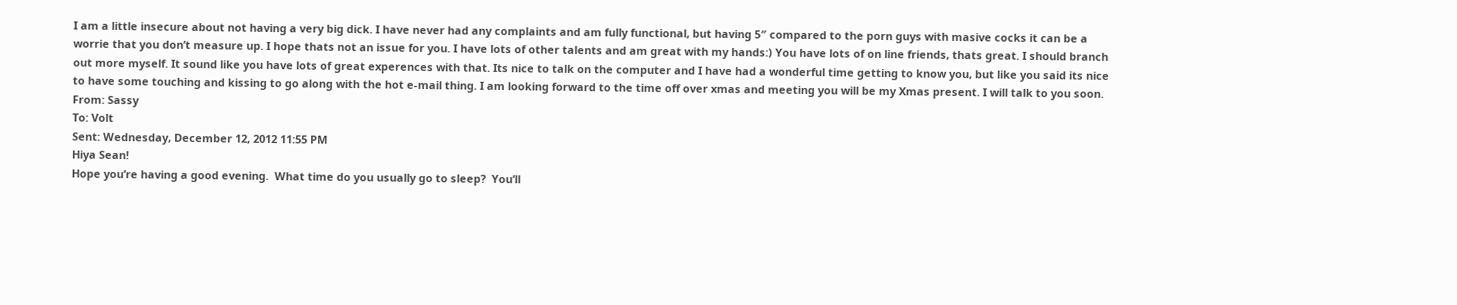I am a little insecure about not having a very big dick. I have never had any complaints and am fully functional, but having 5″ compared to the porn guys with masive cocks it can be a worrie that you don’t measure up. I hope thats not an issue for you. I have lots of other talents and am great with my hands:) You have lots of on line friends, thats great. I should branch out more myself. It sound like you have lots of great experences with that. Its nice to talk on the computer and I have had a wonderful time getting to know you, but like you said its nice to have some touching and kissing to go along with the hot e-mail thing. I am looking forward to the time off over xmas and meeting you will be my Xmas present. I will talk to you soon.
From: Sassy
To: Volt
Sent: Wednesday, December 12, 2012 11:55 PM
Hiya Sean!
Hope you’re having a good evening.  What time do you usually go to sleep?  You’ll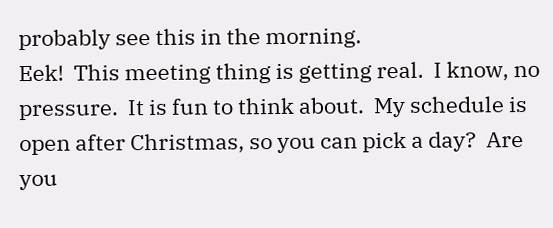probably see this in the morning.
Eek!  This meeting thing is getting real.  I know, no pressure.  It is fun to think about.  My schedule is open after Christmas, so you can pick a day?  Are you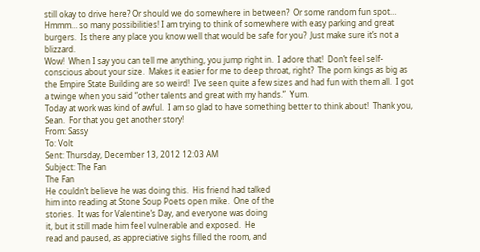still okay to drive here? Or should we do somewhere in between?  Or some random fun spot… Hmmm… so many possibilities! I am trying to think of somewhere with easy parking and great burgers.  Is there any place you know well that would be safe for you?  Just make sure it’s not a blizzard.
Wow!  When I say you can tell me anything, you jump right in.  I adore that!  Don’t feel self-conscious about your size.  Makes it easier for me to deep throat, right?  The porn kings as big as the Empire State Building are so weird!  I’ve seen quite a few sizes and had fun with them all.  I got a twinge when you said “other talents and great with my hands.”  Yum.
Today at work was kind of awful.  I am so glad to have something better to think about!  Thank you, Sean.  For that you get another story!
From: Sassy
To: Volt
Sent: Thursday, December 13, 2012 12:03 AM
Subject: The Fan
The Fan
He couldn’t believe he was doing this.  His friend had talked
him into reading at Stone Soup Poets open mike.  One of the
stories.  It was for Valentine’s Day, and everyone was doing
it, but it still made him feel vulnerable and exposed.  He
read and paused, as appreciative sighs filled the room, and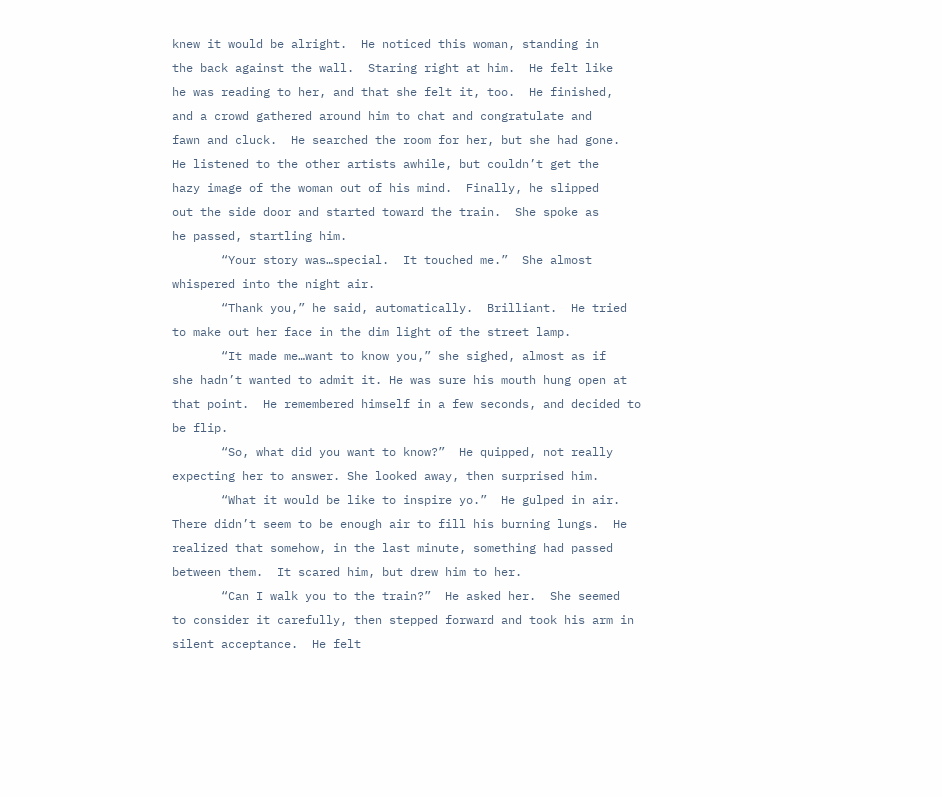knew it would be alright.  He noticed this woman, standing in
the back against the wall.  Staring right at him.  He felt like
he was reading to her, and that she felt it, too.  He finished,
and a crowd gathered around him to chat and congratulate and
fawn and cluck.  He searched the room for her, but she had gone.
He listened to the other artists awhile, but couldn’t get the
hazy image of the woman out of his mind.  Finally, he slipped
out the side door and started toward the train.  She spoke as
he passed, startling him.
       “Your story was…special.  It touched me.”  She almost
whispered into the night air.
       “Thank you,” he said, automatically.  Brilliant.  He tried
to make out her face in the dim light of the street lamp.
       “It made me…want to know you,” she sighed, almost as if
she hadn’t wanted to admit it. He was sure his mouth hung open at
that point.  He remembered himself in a few seconds, and decided to
be flip.
       “So, what did you want to know?”  He quipped, not really
expecting her to answer. She looked away, then surprised him.
       “What it would be like to inspire yo.”  He gulped in air.
There didn’t seem to be enough air to fill his burning lungs.  He
realized that somehow, in the last minute, something had passed
between them.  It scared him, but drew him to her.
       “Can I walk you to the train?”  He asked her.  She seemed
to consider it carefully, then stepped forward and took his arm in
silent acceptance.  He felt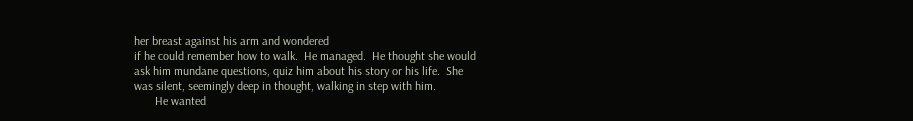her breast against his arm and wondered
if he could remember how to walk.  He managed.  He thought she would
ask him mundane questions, quiz him about his story or his life.  She
was silent, seemingly deep in thought, walking in step with him.
       He wanted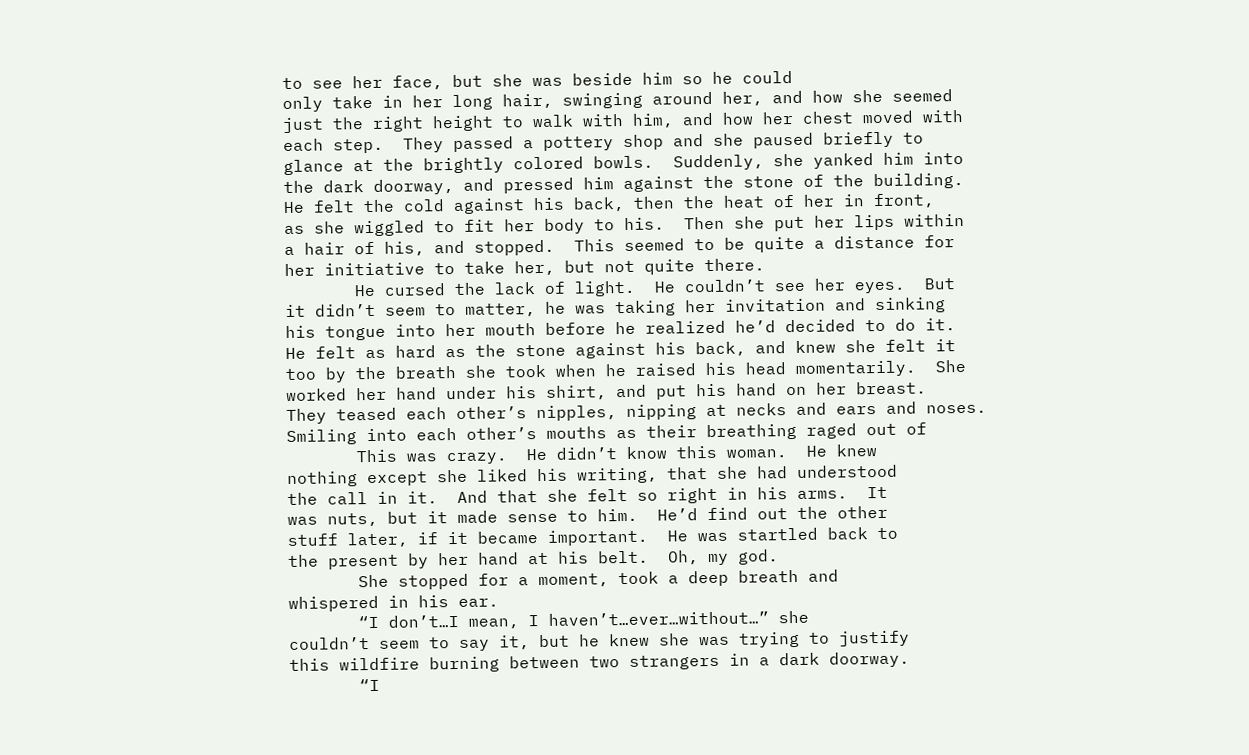to see her face, but she was beside him so he could
only take in her long hair, swinging around her, and how she seemed
just the right height to walk with him, and how her chest moved with
each step.  They passed a pottery shop and she paused briefly to
glance at the brightly colored bowls.  Suddenly, she yanked him into
the dark doorway, and pressed him against the stone of the building.
He felt the cold against his back, then the heat of her in front,
as she wiggled to fit her body to his.  Then she put her lips within
a hair of his, and stopped.  This seemed to be quite a distance for
her initiative to take her, but not quite there.
       He cursed the lack of light.  He couldn’t see her eyes.  But
it didn’t seem to matter, he was taking her invitation and sinking
his tongue into her mouth before he realized he’d decided to do it.
He felt as hard as the stone against his back, and knew she felt it
too by the breath she took when he raised his head momentarily.  She
worked her hand under his shirt, and put his hand on her breast.
They teased each other’s nipples, nipping at necks and ears and noses.
Smiling into each other’s mouths as their breathing raged out of
       This was crazy.  He didn’t know this woman.  He knew
nothing except she liked his writing, that she had understood
the call in it.  And that she felt so right in his arms.  It
was nuts, but it made sense to him.  He’d find out the other
stuff later, if it became important.  He was startled back to
the present by her hand at his belt.  Oh, my god.
       She stopped for a moment, took a deep breath and
whispered in his ear.
       “I don’t…I mean, I haven’t…ever…without…” she
couldn’t seem to say it, but he knew she was trying to justify
this wildfire burning between two strangers in a dark doorway.
       “I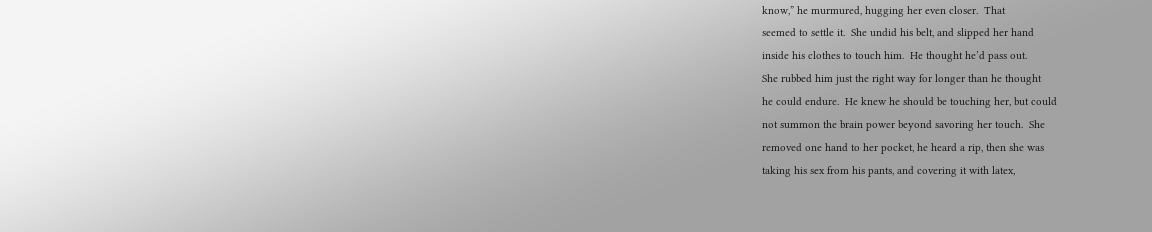know,” he murmured, hugging her even closer.  That
seemed to settle it.  She undid his belt, and slipped her hand
inside his clothes to touch him.  He thought he’d pass out.
She rubbed him just the right way for longer than he thought
he could endure.  He knew he should be touching her, but could
not summon the brain power beyond savoring her touch.  She
removed one hand to her pocket, he heard a rip, then she was
taking his sex from his pants, and covering it with latex,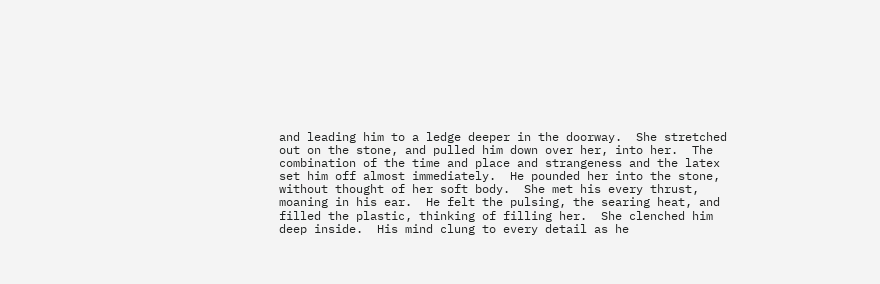and leading him to a ledge deeper in the doorway.  She stretched
out on the stone, and pulled him down over her, into her.  The
combination of the time and place and strangeness and the latex
set him off almost immediately.  He pounded her into the stone,
without thought of her soft body.  She met his every thrust,
moaning in his ear.  He felt the pulsing, the searing heat, and
filled the plastic, thinking of filling her.  She clenched him
deep inside.  His mind clung to every detail as he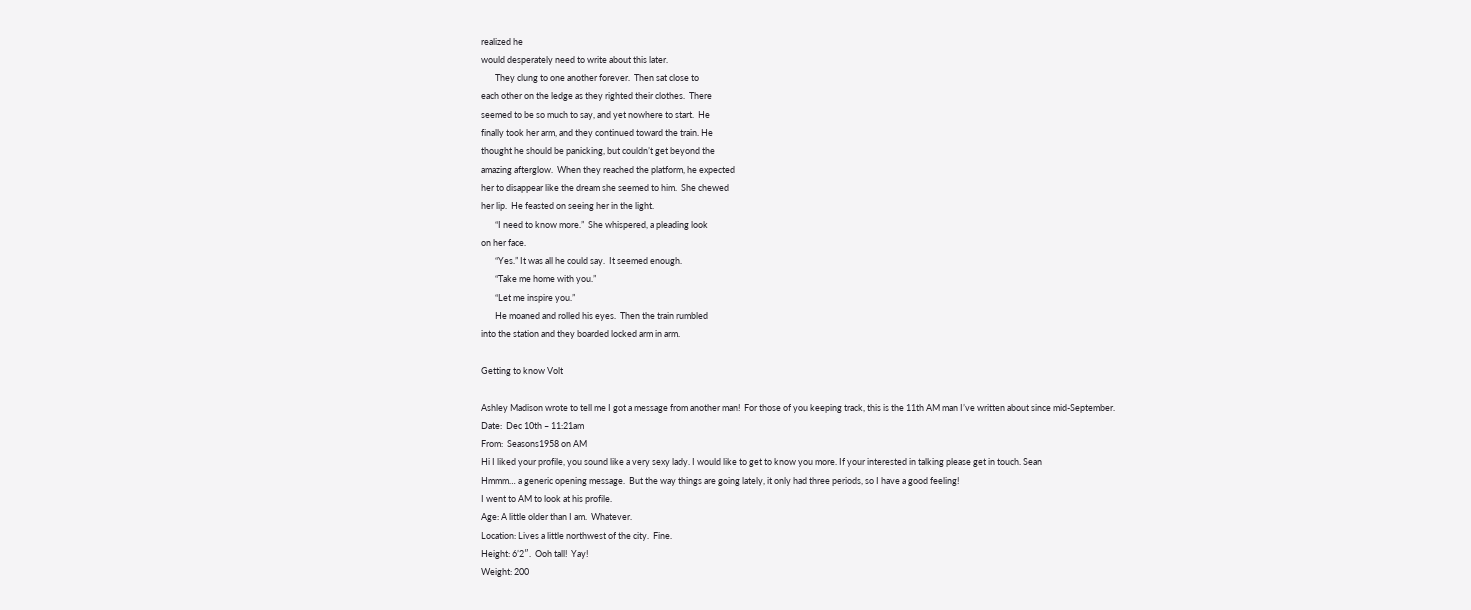realized he
would desperately need to write about this later.
       They clung to one another forever.  Then sat close to
each other on the ledge as they righted their clothes.  There
seemed to be so much to say, and yet nowhere to start.  He
finally took her arm, and they continued toward the train. He
thought he should be panicking, but couldn’t get beyond the
amazing afterglow.  When they reached the platform, he expected
her to disappear like the dream she seemed to him.  She chewed
her lip.  He feasted on seeing her in the light.
       “I need to know more.”  She whispered, a pleading look
on her face.
       “Yes.” It was all he could say.  It seemed enough.
       “Take me home with you.”
       “Let me inspire you.”
       He moaned and rolled his eyes.  Then the train rumbled
into the station and they boarded locked arm in arm.

Getting to know Volt

Ashley Madison wrote to tell me I got a message from another man!  For those of you keeping track, this is the 11th AM man I’ve written about since mid-September.
Date:  Dec 10th – 11:21am
From:  Seasons1958 on AM
Hi I liked your profile, you sound like a very sexy lady. I would like to get to know you more. If your interested in talking please get in touch. Sean
Hmmm… a generic opening message.  But the way things are going lately, it only had three periods, so I have a good feeling!
I went to AM to look at his profile.
Age: A little older than I am.  Whatever.
Location: Lives a little northwest of the city.  Fine.
Height: 6’2″.  Ooh tall!  Yay!
Weight: 200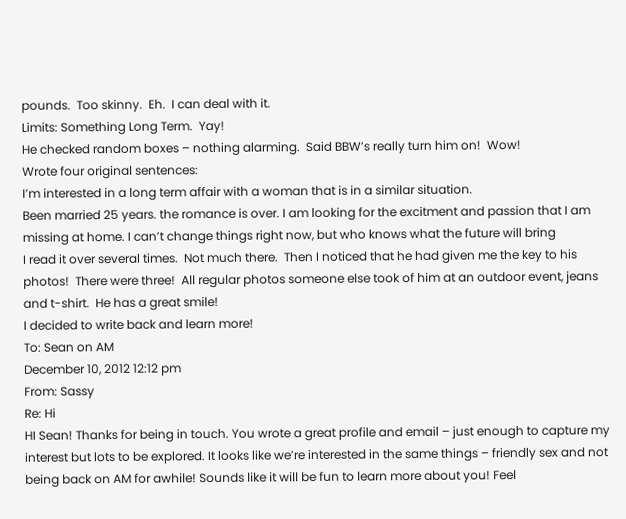pounds.  Too skinny.  Eh.  I can deal with it.
Limits: Something Long Term.  Yay!
He checked random boxes – nothing alarming.  Said BBW’s really turn him on!  Wow!
Wrote four original sentences:
I’m interested in a long term affair with a woman that is in a similar situation.
Been married 25 years. the romance is over. I am looking for the excitment and passion that I am missing at home. I can’t change things right now, but who knows what the future will bring
I read it over several times.  Not much there.  Then I noticed that he had given me the key to his photos!  There were three!  All regular photos someone else took of him at an outdoor event, jeans and t-shirt.  He has a great smile!
I decided to write back and learn more!
To: Sean on AM
December 10, 2012 12:12 pm
From: Sassy
Re: Hi
HI Sean! Thanks for being in touch. You wrote a great profile and email – just enough to capture my interest but lots to be explored. It looks like we’re interested in the same things – friendly sex and not being back on AM for awhile! Sounds like it will be fun to learn more about you! Feel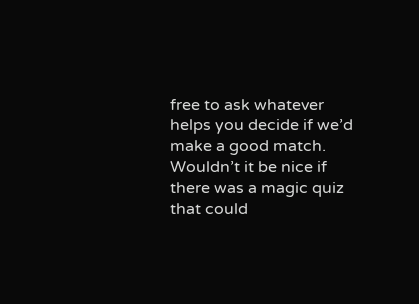free to ask whatever helps you decide if we’d make a good match. Wouldn’t it be nice if there was a magic quiz that could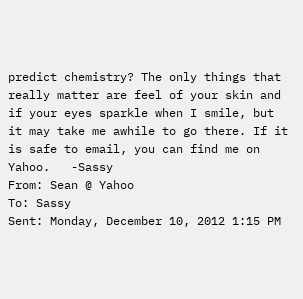predict chemistry? The only things that really matter are feel of your skin and if your eyes sparkle when I smile, but it may take me awhile to go there. If it is safe to email, you can find me on Yahoo.   -Sassy
From: Sean @ Yahoo
To: Sassy
Sent: Monday, December 10, 2012 1:15 PM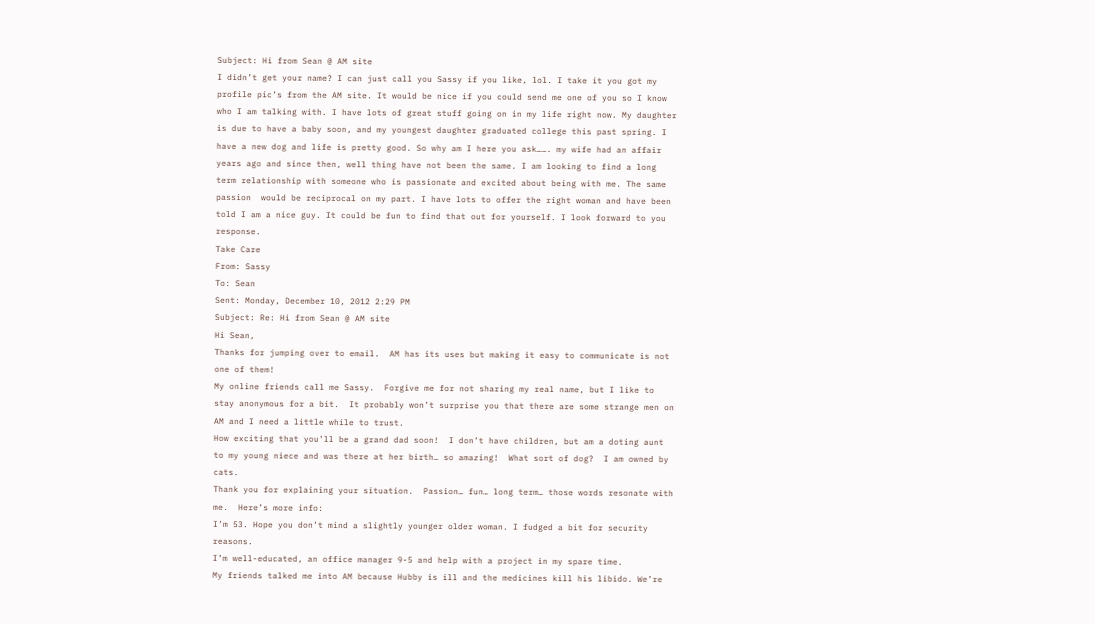Subject: Hi from Sean @ AM site
I didn’t get your name? I can just call you Sassy if you like, lol. I take it you got my profile pic’s from the AM site. It would be nice if you could send me one of you so I know who I am talking with. I have lots of great stuff going on in my life right now. My daughter is due to have a baby soon, and my youngest daughter graduated college this past spring. I have a new dog and life is pretty good. So why am I here you ask……. my wife had an affair years ago and since then, well thing have not been the same. I am looking to find a long term relationship with someone who is passionate and excited about being with me. The same passion  would be reciprocal on my part. I have lots to offer the right woman and have been told I am a nice guy. It could be fun to find that out for yourself. I look forward to you response.
Take Care
From: Sassy
To: Sean
Sent: Monday, December 10, 2012 2:29 PM
Subject: Re: Hi from Sean @ AM site
Hi Sean,
Thanks for jumping over to email.  AM has its uses but making it easy to communicate is not one of them!
My online friends call me Sassy.  Forgive me for not sharing my real name, but I like to stay anonymous for a bit.  It probably won’t surprise you that there are some strange men on AM and I need a little while to trust.
How exciting that you’ll be a grand dad soon!  I don’t have children, but am a doting aunt to my young niece and was there at her birth… so amazing!  What sort of dog?  I am owned by cats.
Thank you for explaining your situation.  Passion… fun… long term… those words resonate with me.  Here’s more info:
I’m 53. Hope you don’t mind a slightly younger older woman. I fudged a bit for security reasons.
I’m well-educated, an office manager 9-5 and help with a project in my spare time.
My friends talked me into AM because Hubby is ill and the medicines kill his libido. We’re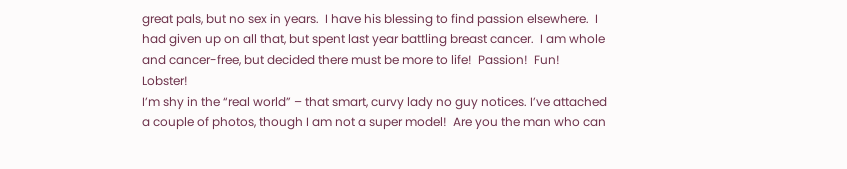great pals, but no sex in years.  I have his blessing to find passion elsewhere.  I had given up on all that, but spent last year battling breast cancer.  I am whole and cancer-free, but decided there must be more to life!  Passion!  Fun!  Lobster!
I’m shy in the “real world” – that smart, curvy lady no guy notices. I’ve attached a couple of photos, though I am not a super model!  Are you the man who can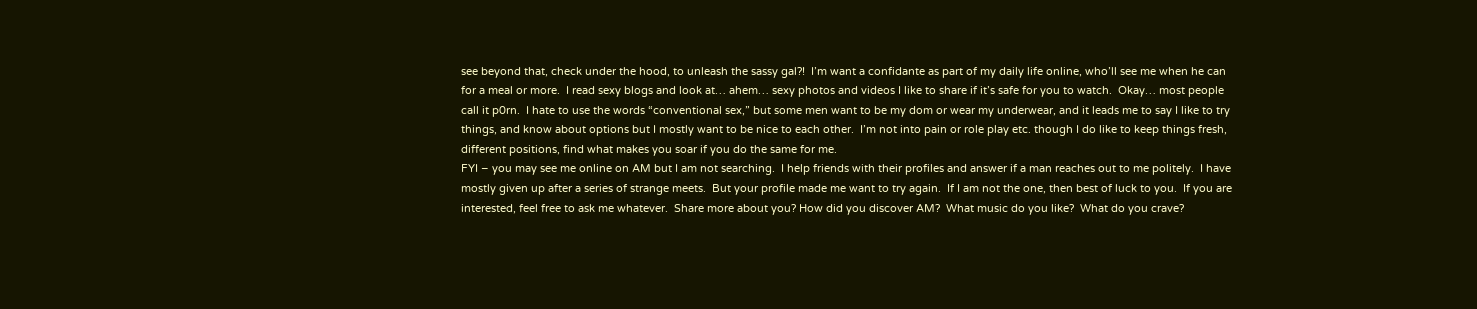see beyond that, check under the hood, to unleash the sassy gal?!  I’m want a confidante as part of my daily life online, who’ll see me when he can for a meal or more.  I read sexy blogs and look at… ahem… sexy photos and videos I like to share if it’s safe for you to watch.  Okay… most people call it p0rn.  I hate to use the words “conventional sex,” but some men want to be my dom or wear my underwear, and it leads me to say I like to try things, and know about options but I mostly want to be nice to each other.  I’m not into pain or role play etc. though I do like to keep things fresh, different positions, find what makes you soar if you do the same for me.
FYI – you may see me online on AM but I am not searching.  I help friends with their profiles and answer if a man reaches out to me politely.  I have mostly given up after a series of strange meets.  But your profile made me want to try again.  If I am not the one, then best of luck to you.  If you are interested, feel free to ask me whatever.  Share more about you? How did you discover AM?  What music do you like?  What do you crave?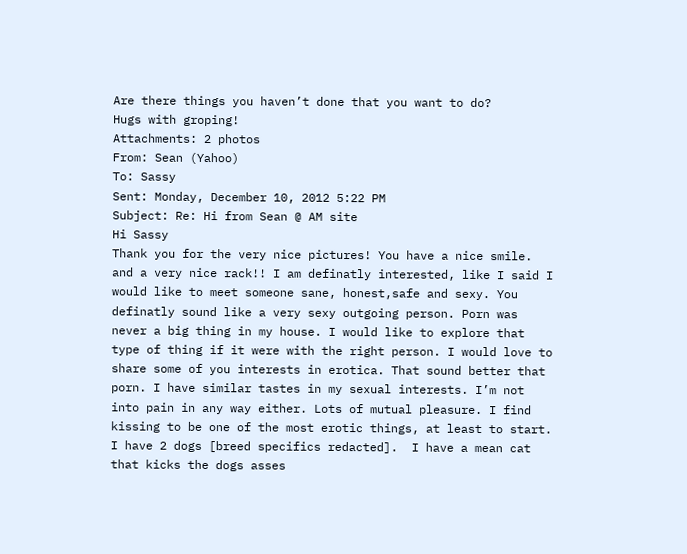Are there things you haven’t done that you want to do?
Hugs with groping!
Attachments: 2 photos
From: Sean (Yahoo)
To: Sassy
Sent: Monday, December 10, 2012 5:22 PM
Subject: Re: Hi from Sean @ AM site
Hi Sassy
Thank you for the very nice pictures! You have a nice smile. and a very nice rack!! I am definatly interested, like I said I would like to meet someone sane, honest,safe and sexy. You definatly sound like a very sexy outgoing person. Porn was never a big thing in my house. I would like to explore that type of thing if it were with the right person. I would love to share some of you interests in erotica. That sound better that porn. I have similar tastes in my sexual interests. I’m not into pain in any way either. Lots of mutual pleasure. I find kissing to be one of the most erotic things, at least to start. I have 2 dogs [breed specifics redacted].  I have a mean cat that kicks the dogs asses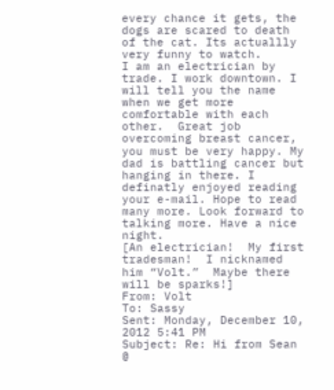every chance it gets, the dogs are scared to death of the cat. Its actuallly very funny to watch.
I am an electrician by trade. I work downtown. I will tell you the name when we get more comfortable with each other.  Great job overcoming breast cancer, you must be very happy. My dad is battling cancer but hanging in there. I definatly enjoyed reading your e-mail. Hope to read many more. Look forward to talking more. Have a nice night.
[An electrician!  My first tradesman!  I nicknamed him “Volt.”  Maybe there will be sparks!]
From: Volt
To: Sassy
Sent: Monday, December 10, 2012 5:41 PM
Subject: Re: Hi from Sean @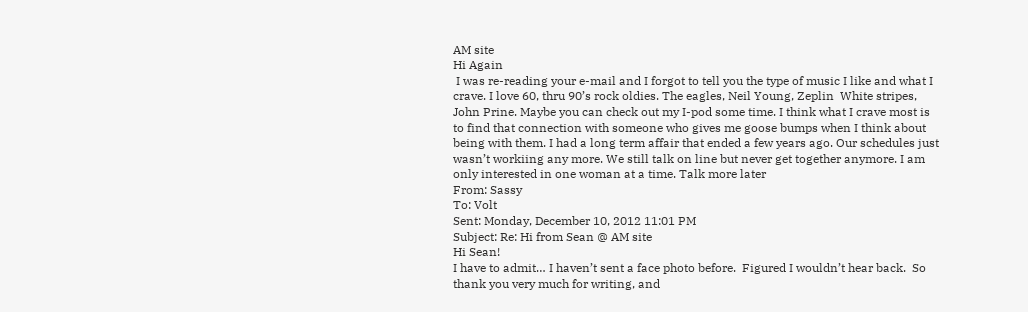AM site
Hi Again
 I was re-reading your e-mail and I forgot to tell you the type of music I like and what I crave. I love 60, thru 90’s rock oldies. The eagles, Neil Young, Zeplin  White stripes, John Prine. Maybe you can check out my I-pod some time. I think what I crave most is to find that connection with someone who gives me goose bumps when I think about being with them. I had a long term affair that ended a few years ago. Our schedules just wasn’t workiing any more. We still talk on line but never get together anymore. I am only interested in one woman at a time. Talk more later
From: Sassy
To: Volt
Sent: Monday, December 10, 2012 11:01 PM
Subject: Re: Hi from Sean @ AM site
Hi Sean!
I have to admit… I haven’t sent a face photo before.  Figured I wouldn’t hear back.  So thank you very much for writing, and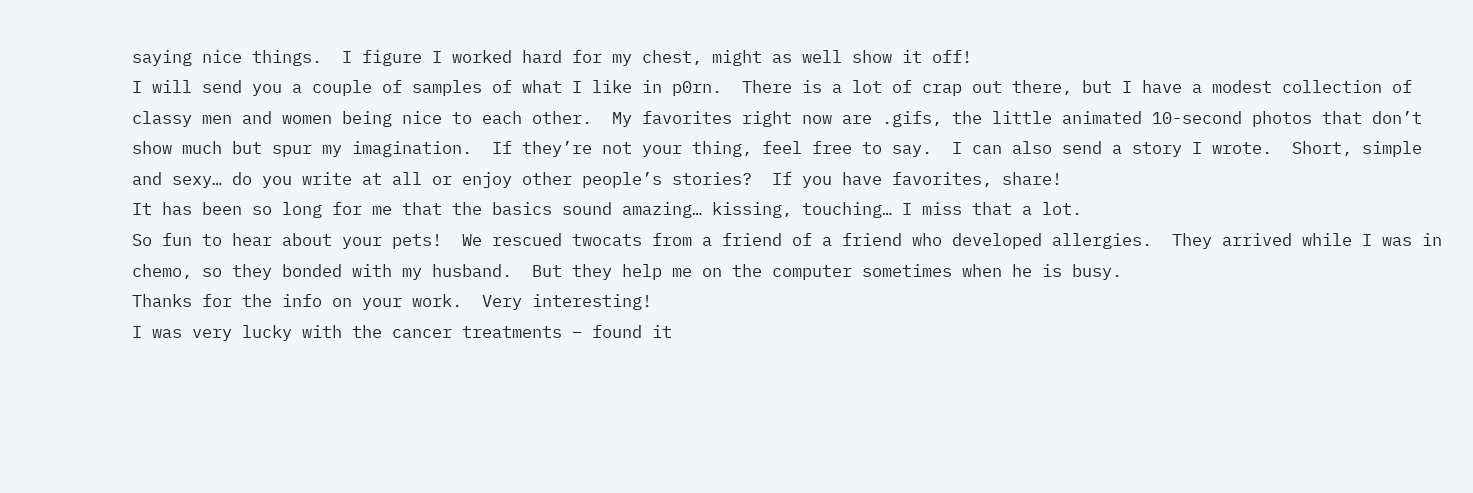saying nice things.  I figure I worked hard for my chest, might as well show it off!
I will send you a couple of samples of what I like in p0rn.  There is a lot of crap out there, but I have a modest collection of classy men and women being nice to each other.  My favorites right now are .gifs, the little animated 10-second photos that don’t show much but spur my imagination.  If they’re not your thing, feel free to say.  I can also send a story I wrote.  Short, simple and sexy… do you write at all or enjoy other people’s stories?  If you have favorites, share!
It has been so long for me that the basics sound amazing… kissing, touching… I miss that a lot.
So fun to hear about your pets!  We rescued twocats from a friend of a friend who developed allergies.  They arrived while I was in chemo, so they bonded with my husband.  But they help me on the computer sometimes when he is busy.
Thanks for the info on your work.  Very interesting!
I was very lucky with the cancer treatments – found it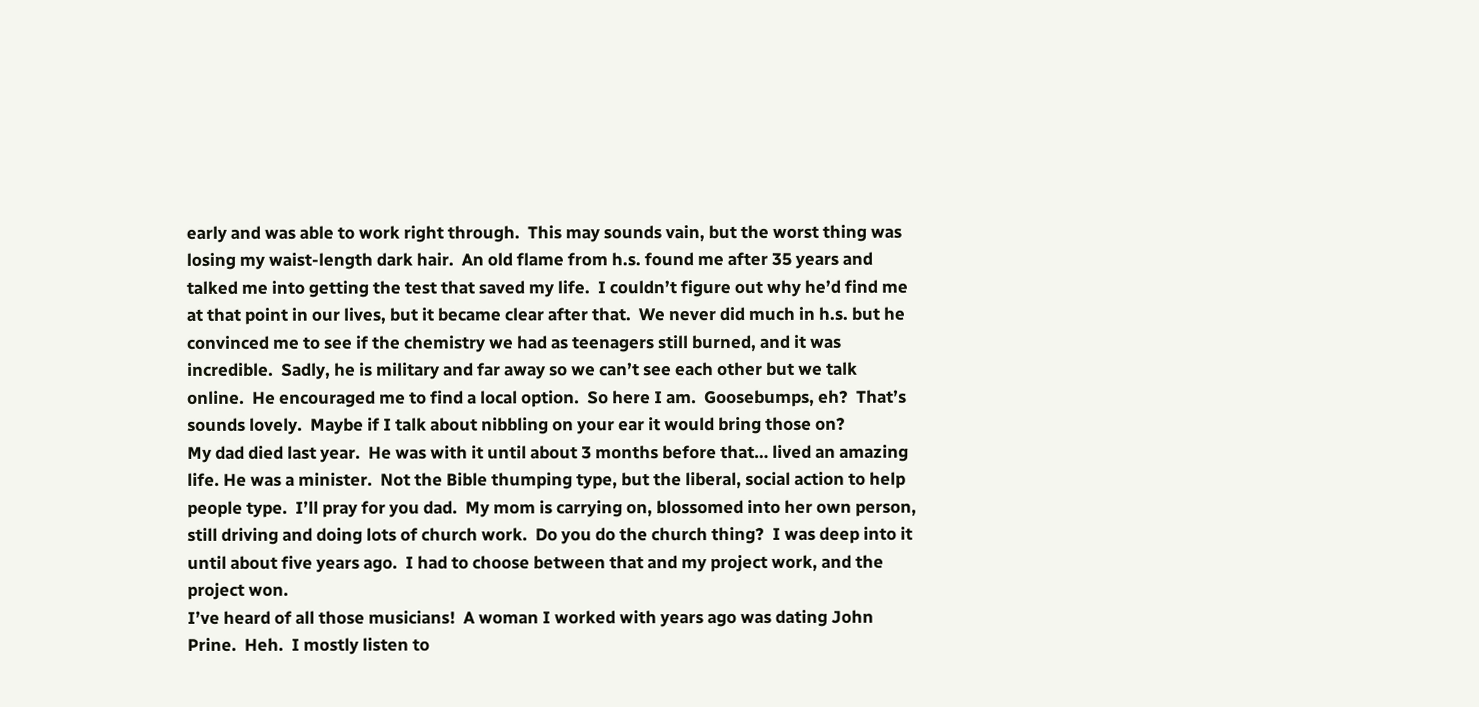early and was able to work right through.  This may sounds vain, but the worst thing was losing my waist-length dark hair.  An old flame from h.s. found me after 35 years and talked me into getting the test that saved my life.  I couldn’t figure out why he’d find me at that point in our lives, but it became clear after that.  We never did much in h.s. but he convinced me to see if the chemistry we had as teenagers still burned, and it was incredible.  Sadly, he is military and far away so we can’t see each other but we talk online.  He encouraged me to find a local option.  So here I am.  Goosebumps, eh?  That’s sounds lovely.  Maybe if I talk about nibbling on your ear it would bring those on?
My dad died last year.  He was with it until about 3 months before that… lived an amazing life. He was a minister.  Not the Bible thumping type, but the liberal, social action to help people type.  I’ll pray for you dad.  My mom is carrying on, blossomed into her own person, still driving and doing lots of church work.  Do you do the church thing?  I was deep into it until about five years ago.  I had to choose between that and my project work, and the project won.
I’ve heard of all those musicians!  A woman I worked with years ago was dating John Prine.  Heh.  I mostly listen to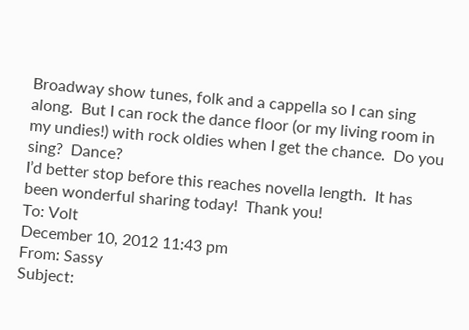Broadway show tunes, folk and a cappella so I can sing along.  But I can rock the dance floor (or my living room in my undies!) with rock oldies when I get the chance.  Do you sing?  Dance?
I’d better stop before this reaches novella length.  It has been wonderful sharing today!  Thank you!
To: Volt
December 10, 2012 11:43 pm
From: Sassy
Subject: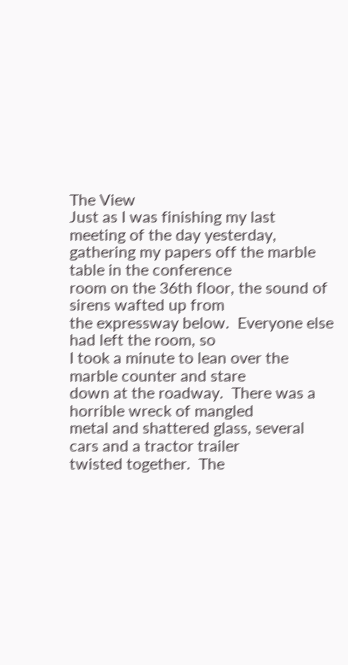The View
Just as I was finishing my last meeting of the day yesterday,
gathering my papers off the marble table in the conference
room on the 36th floor, the sound of sirens wafted up from
the expressway below.  Everyone else had left the room, so
I took a minute to lean over the marble counter and stare
down at the roadway.  There was a horrible wreck of mangled
metal and shattered glass, several cars and a tractor trailer
twisted together.  The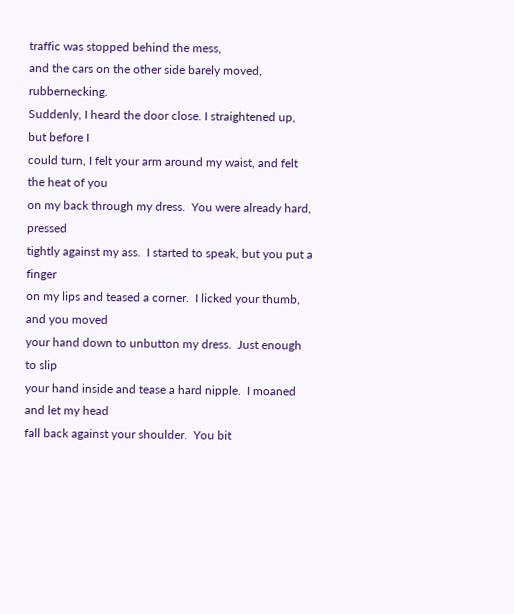traffic was stopped behind the mess,
and the cars on the other side barely moved, rubbernecking.
Suddenly, I heard the door close. I straightened up, but before I
could turn, I felt your arm around my waist, and felt the heat of you
on my back through my dress.  You were already hard, pressed
tightly against my ass.  I started to speak, but you put a finger
on my lips and teased a corner.  I licked your thumb, and you moved
your hand down to unbutton my dress.  Just enough to slip
your hand inside and tease a hard nipple.  I moaned and let my head
fall back against your shoulder.  You bit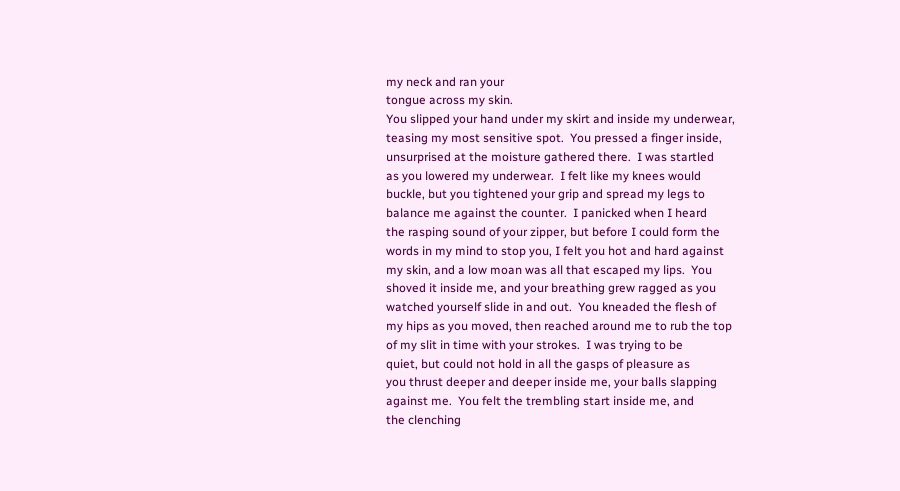my neck and ran your
tongue across my skin.
You slipped your hand under my skirt and inside my underwear,
teasing my most sensitive spot.  You pressed a finger inside,
unsurprised at the moisture gathered there.  I was startled
as you lowered my underwear.  I felt like my knees would
buckle, but you tightened your grip and spread my legs to
balance me against the counter.  I panicked when I heard
the rasping sound of your zipper, but before I could form the
words in my mind to stop you, I felt you hot and hard against
my skin, and a low moan was all that escaped my lips.  You
shoved it inside me, and your breathing grew ragged as you
watched yourself slide in and out.  You kneaded the flesh of
my hips as you moved, then reached around me to rub the top
of my slit in time with your strokes.  I was trying to be
quiet, but could not hold in all the gasps of pleasure as
you thrust deeper and deeper inside me, your balls slapping
against me.  You felt the trembling start inside me, and
the clenching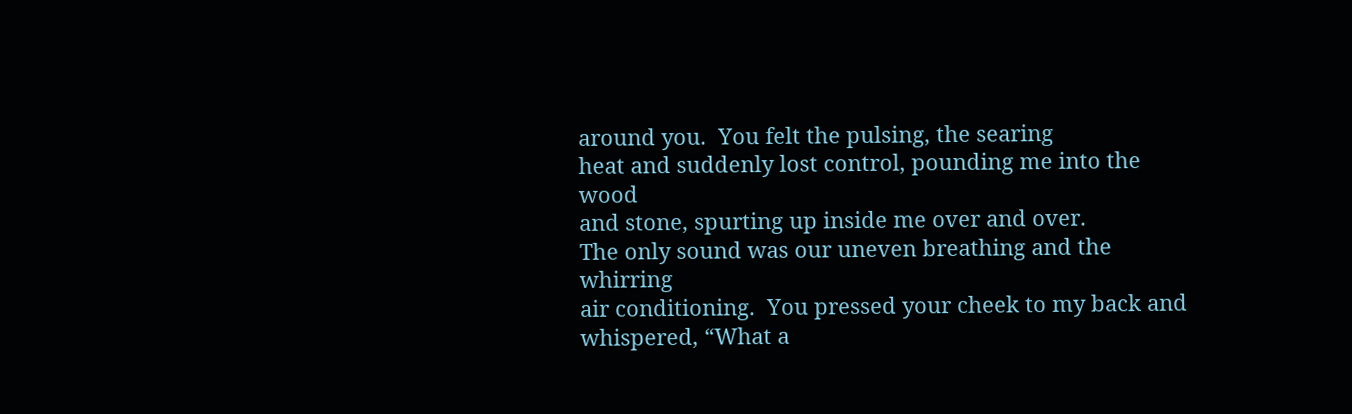around you.  You felt the pulsing, the searing
heat and suddenly lost control, pounding me into the wood
and stone, spurting up inside me over and over.
The only sound was our uneven breathing and the whirring
air conditioning.  You pressed your cheek to my back and
whispered, “What a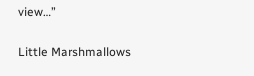view…”

Little Marshmallows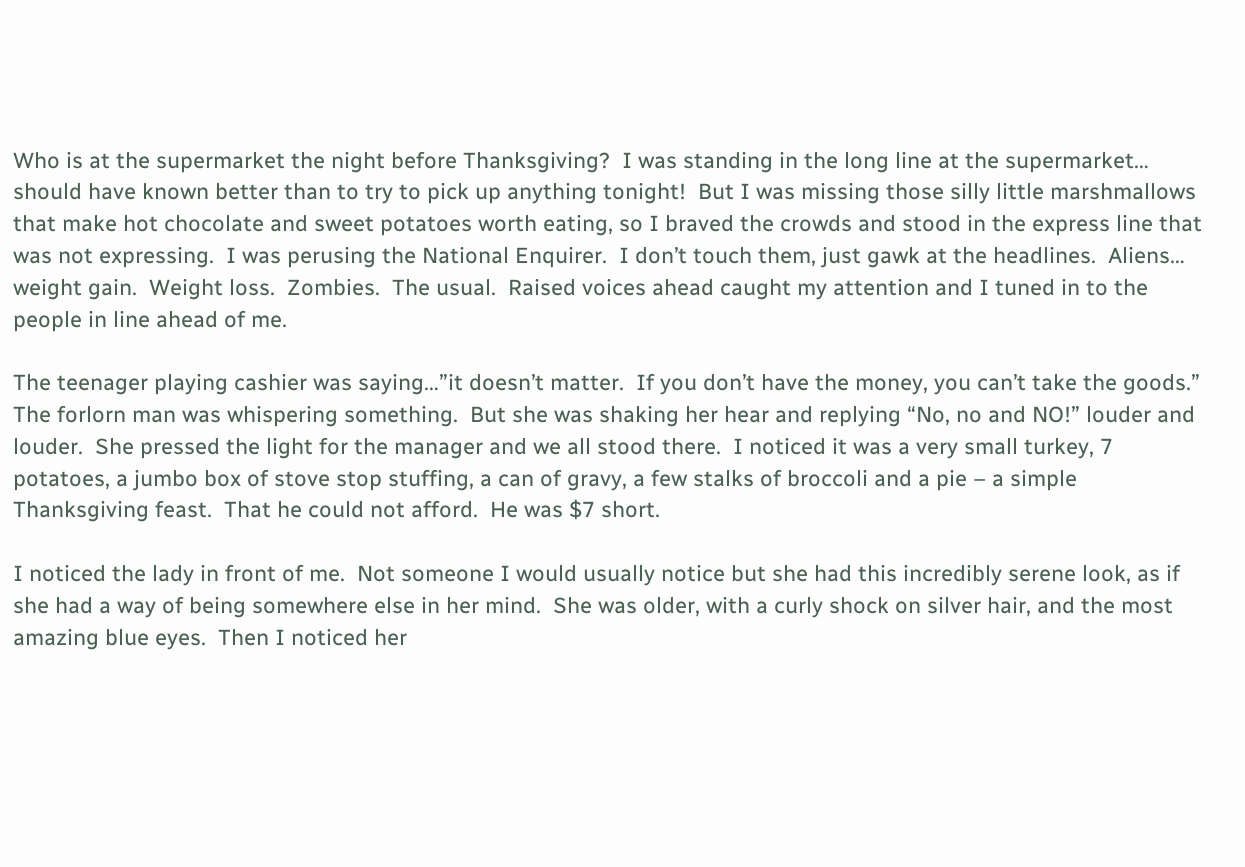Who is at the supermarket the night before Thanksgiving?  I was standing in the long line at the supermarket… should have known better than to try to pick up anything tonight!  But I was missing those silly little marshmallows that make hot chocolate and sweet potatoes worth eating, so I braved the crowds and stood in the express line that was not expressing.  I was perusing the National Enquirer.  I don’t touch them, just gawk at the headlines.  Aliens… weight gain.  Weight loss.  Zombies.  The usual.  Raised voices ahead caught my attention and I tuned in to the people in line ahead of me.

The teenager playing cashier was saying…”it doesn’t matter.  If you don’t have the money, you can’t take the goods.”  The forlorn man was whispering something.  But she was shaking her hear and replying “No, no and NO!” louder and louder.  She pressed the light for the manager and we all stood there.  I noticed it was a very small turkey, 7 potatoes, a jumbo box of stove stop stuffing, a can of gravy, a few stalks of broccoli and a pie – a simple Thanksgiving feast.  That he could not afford.  He was $7 short.

I noticed the lady in front of me.  Not someone I would usually notice but she had this incredibly serene look, as if she had a way of being somewhere else in her mind.  She was older, with a curly shock on silver hair, and the most amazing blue eyes.  Then I noticed her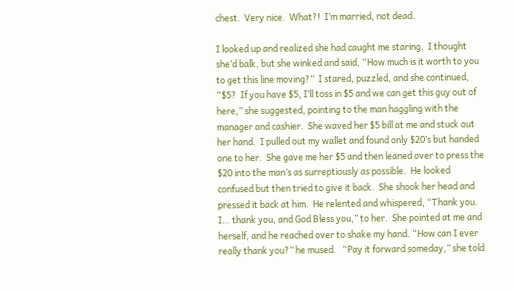chest.  Very nice.  What?!  I’m married, not dead.

I looked up and realized she had caught me staring.  I thought she’d balk, but she winked and said, “How much is it worth to you to get this line moving?”  I stared, puzzled, and she continued, “$5?  If you have $5, I’ll toss in $5 and we can get this guy out of here,” she suggested, pointing to the man haggling with the manager and cashier.  She waved her $5 bill at me and stuck out her hand.  I pulled out my wallet and found only $20’s but handed one to her.  She gave me her $5 and then leaned over to press the $20 into the man’s as surreptiously as possible.  He looked confused but then tried to give it back.  She shook her head and pressed it back at him.  He relented and whispered, “Thank you.  I… thank you, and God Bless you,” to her.  She pointed at me and herself, and he reached over to shake my hand. “How can I ever really thank you?” he mused.   “Pay it forward someday,” she told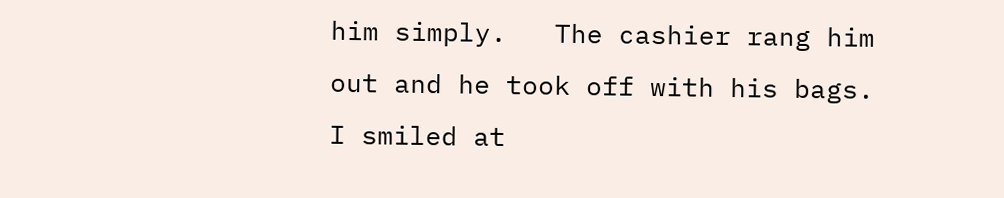him simply.   The cashier rang him out and he took off with his bags.  I smiled at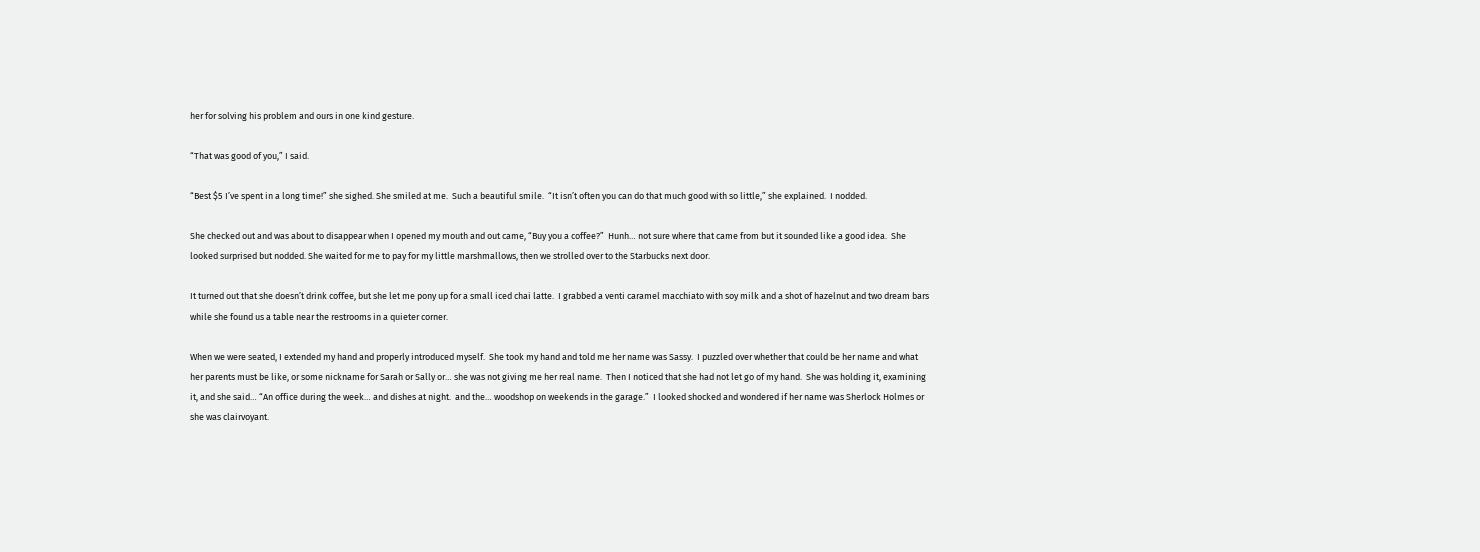her for solving his problem and ours in one kind gesture.

“That was good of you,” I said.

“Best $5 I’ve spent in a long time!” she sighed. She smiled at me.  Such a beautiful smile.  “It isn’t often you can do that much good with so little,” she explained.  I nodded.

She checked out and was about to disappear when I opened my mouth and out came, “Buy you a coffee?”  Hunh… not sure where that came from but it sounded like a good idea.  She looked surprised but nodded. She waited for me to pay for my little marshmallows, then we strolled over to the Starbucks next door.

It turned out that she doesn’t drink coffee, but she let me pony up for a small iced chai latte.  I grabbed a venti caramel macchiato with soy milk and a shot of hazelnut and two dream bars while she found us a table near the restrooms in a quieter corner.

When we were seated, I extended my hand and properly introduced myself.  She took my hand and told me her name was Sassy.  I puzzled over whether that could be her name and what her parents must be like, or some nickname for Sarah or Sally or… she was not giving me her real name.  Then I noticed that she had not let go of my hand.  She was holding it, examining it, and she said… “An office during the week… and dishes at night.  and the… woodshop on weekends in the garage.”  I looked shocked and wondered if her name was Sherlock Holmes or she was clairvoyant.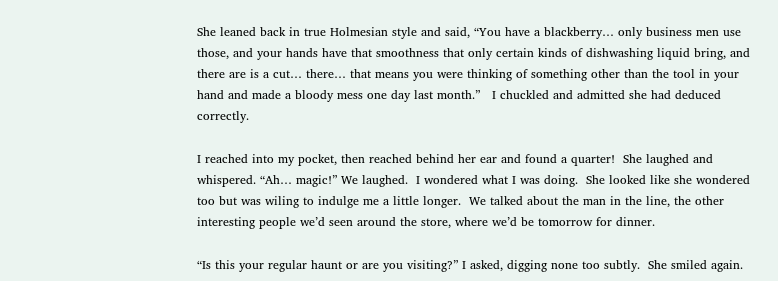She leaned back in true Holmesian style and said, “You have a blackberry… only business men use those, and your hands have that smoothness that only certain kinds of dishwashing liquid bring, and there are is a cut… there… that means you were thinking of something other than the tool in your hand and made a bloody mess one day last month.”   I chuckled and admitted she had deduced correctly.

I reached into my pocket, then reached behind her ear and found a quarter!  She laughed and whispered. “Ah… magic!” We laughed.  I wondered what I was doing.  She looked like she wondered too but was wiling to indulge me a little longer.  We talked about the man in the line, the other interesting people we’d seen around the store, where we’d be tomorrow for dinner.

“Is this your regular haunt or are you visiting?” I asked, digging none too subtly.  She smiled again.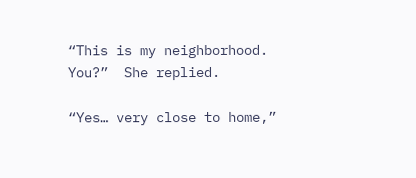“This is my neighborhood.  You?”  She replied.

“Yes… very close to home,”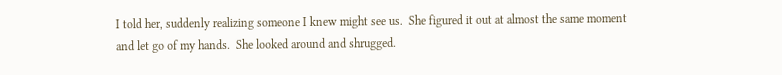I told her, suddenly realizing someone I knew might see us.  She figured it out at almost the same moment and let go of my hands.  She looked around and shrugged.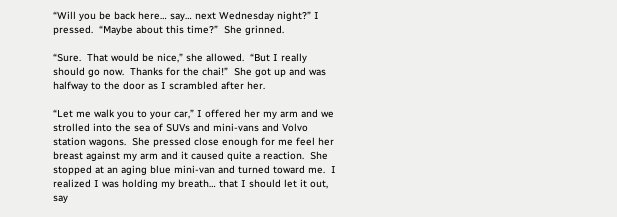“Will you be back here… say… next Wednesday night?” I pressed.  “Maybe about this time?”  She grinned.

“Sure.  That would be nice,” she allowed.  “But I really should go now.  Thanks for the chai!”  She got up and was halfway to the door as I scrambled after her.

“Let me walk you to your car,” I offered her my arm and we strolled into the sea of SUVs and mini-vans and Volvo station wagons.  She pressed close enough for me feel her breast against my arm and it caused quite a reaction.  She stopped at an aging blue mini-van and turned toward me.  I realized I was holding my breath… that I should let it out, say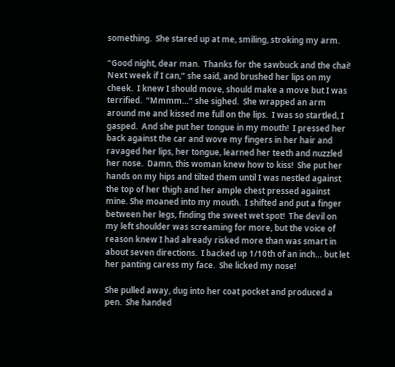something.  She stared up at me, smiling, stroking my arm.

“Good night, dear man.  Thanks for the sawbuck and the chai!  Next week if I can,” she said, and brushed her lips on my cheek.  I knew I should move, should make a move but I was terrified.  “Mmmm…” she sighed.  She wrapped an arm around me and kissed me full on the lips.  I was so startled, I gasped.  And she put her tongue in my mouth!  I pressed her back against the car and wove my fingers in her hair and ravaged her lips, her tongue, learned her teeth and nuzzled her nose.  Damn, this woman knew how to kiss!  She put her hands on my hips and tilted them until I was nestled against the top of her thigh and her ample chest pressed against mine. She moaned into my mouth.  I shifted and put a finger between her legs, finding the sweet wet spot!  The devil on my left shoulder was screaming for more, but the voice of reason knew I had already risked more than was smart in about seven directions.  I backed up 1/10th of an inch… but let her panting caress my face.  She licked my nose!

She pulled away, dug into her coat pocket and produced a pen.  She handed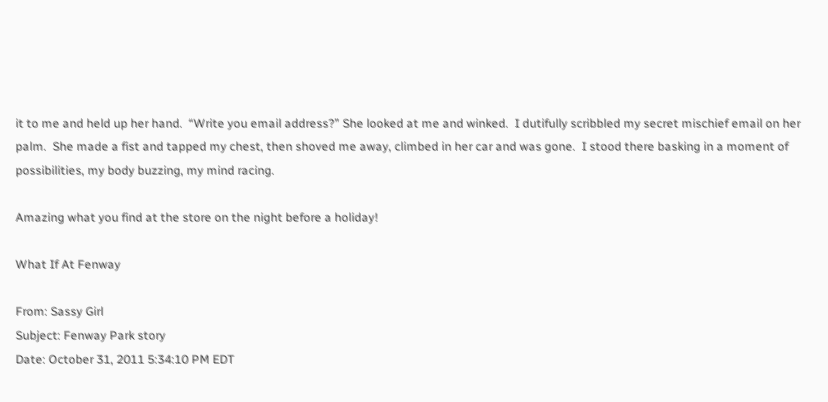it to me and held up her hand.  “Write you email address?” She looked at me and winked.  I dutifully scribbled my secret mischief email on her palm.  She made a fist and tapped my chest, then shoved me away, climbed in her car and was gone.  I stood there basking in a moment of possibilities, my body buzzing, my mind racing.

Amazing what you find at the store on the night before a holiday!

What If At Fenway

From: Sassy Girl
Subject: Fenway Park story
Date: October 31, 2011 5:34:10 PM EDT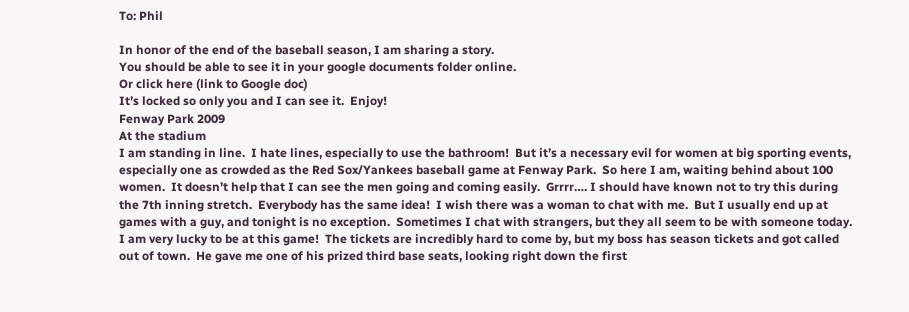To: Phil

In honor of the end of the baseball season, I am sharing a story.
You should be able to see it in your google documents folder online.
Or click here (link to Google doc)
It’s locked so only you and I can see it.  Enjoy!
Fenway Park 2009
At the stadium
I am standing in line.  I hate lines, especially to use the bathroom!  But it’s a necessary evil for women at big sporting events, especially one as crowded as the Red Sox/Yankees baseball game at Fenway Park.  So here I am, waiting behind about 100 women.  It doesn’t help that I can see the men going and coming easily.  Grrrr…. I should have known not to try this during the 7th inning stretch.  Everybody has the same idea!  I wish there was a woman to chat with me.  But I usually end up at games with a guy, and tonight is no exception.  Sometimes I chat with strangers, but they all seem to be with someone today.
I am very lucky to be at this game!  The tickets are incredibly hard to come by, but my boss has season tickets and got called out of town.  He gave me one of his prized third base seats, looking right down the first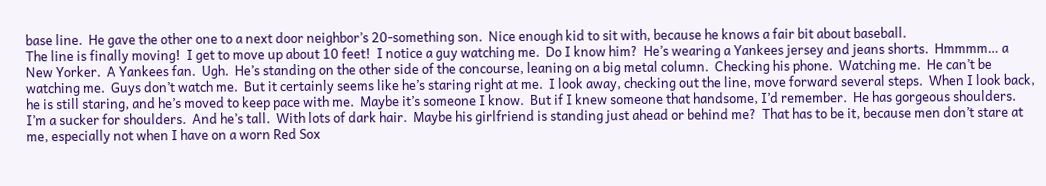base line.  He gave the other one to a next door neighbor’s 20-something son.  Nice enough kid to sit with, because he knows a fair bit about baseball.
The line is finally moving!  I get to move up about 10 feet!  I notice a guy watching me.  Do I know him?  He’s wearing a Yankees jersey and jeans shorts.  Hmmmm… a New Yorker.  A Yankees fan.  Ugh.  He’s standing on the other side of the concourse, leaning on a big metal column.  Checking his phone.  Watching me.  He can’t be watching me.  Guys don’t watch me.  But it certainly seems like he’s staring right at me.  I look away, checking out the line, move forward several steps.  When I look back, he is still staring, and he’s moved to keep pace with me.  Maybe it’s someone I know.  But if I knew someone that handsome, I’d remember.  He has gorgeous shoulders.  I’m a sucker for shoulders.  And he’s tall.  With lots of dark hair.  Maybe his girlfriend is standing just ahead or behind me?  That has to be it, because men don’t stare at me, especially not when I have on a worn Red Sox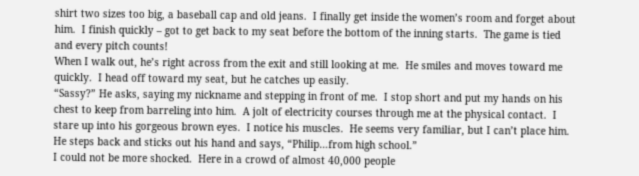shirt two sizes too big, a baseball cap and old jeans.  I finally get inside the women’s room and forget about him.  I finish quickly – got to get back to my seat before the bottom of the inning starts.  The game is tied and every pitch counts!
When I walk out, he’s right across from the exit and still looking at me.  He smiles and moves toward me quickly.  I head off toward my seat, but he catches up easily.
“Sassy?” He asks, saying my nickname and stepping in front of me.  I stop short and put my hands on his chest to keep from barreling into him.  A jolt of electricity courses through me at the physical contact.  I stare up into his gorgeous brown eyes.  I notice his muscles.  He seems very familiar, but I can’t place him.  He steps back and sticks out his hand and says, “Philip…from high school.”
I could not be more shocked.  Here in a crowd of almost 40,000 people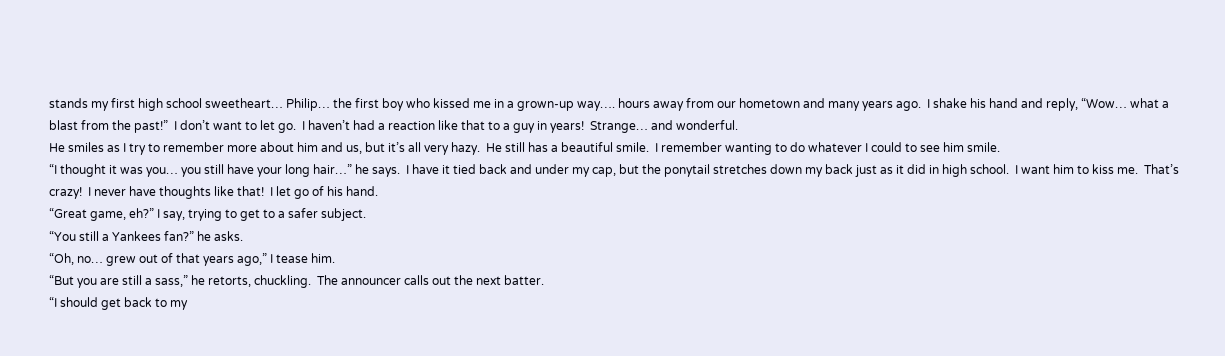stands my first high school sweetheart… Philip… the first boy who kissed me in a grown-up way…. hours away from our hometown and many years ago.  I shake his hand and reply, “Wow… what a blast from the past!”  I don’t want to let go.  I haven’t had a reaction like that to a guy in years!  Strange… and wonderful.
He smiles as I try to remember more about him and us, but it’s all very hazy.  He still has a beautiful smile.  I remember wanting to do whatever I could to see him smile.
“I thought it was you… you still have your long hair…” he says.  I have it tied back and under my cap, but the ponytail stretches down my back just as it did in high school.  I want him to kiss me.  That’s crazy!  I never have thoughts like that!  I let go of his hand.
“Great game, eh?” I say, trying to get to a safer subject.
“You still a Yankees fan?” he asks.
“Oh, no… grew out of that years ago,” I tease him.
“But you are still a sass,” he retorts, chuckling.  The announcer calls out the next batter.
“I should get back to my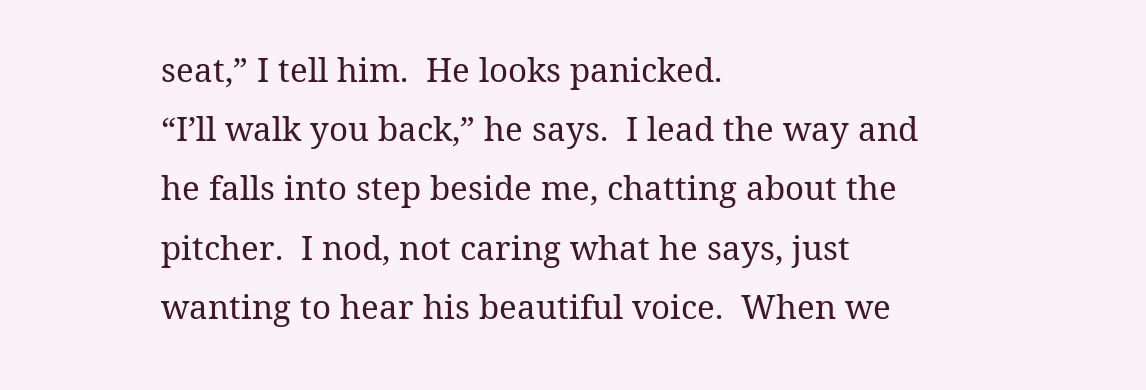seat,” I tell him.  He looks panicked.
“I’ll walk you back,” he says.  I lead the way and he falls into step beside me, chatting about the pitcher.  I nod, not caring what he says, just wanting to hear his beautiful voice.  When we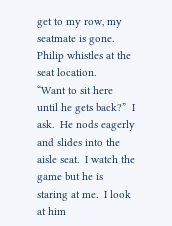get to my row, my seatmate is gone.  Philip whistles at the seat location.
“Want to sit here until he gets back?”  I ask.  He nods eagerly and slides into the aisle seat.  I watch the game but he is staring at me.  I look at him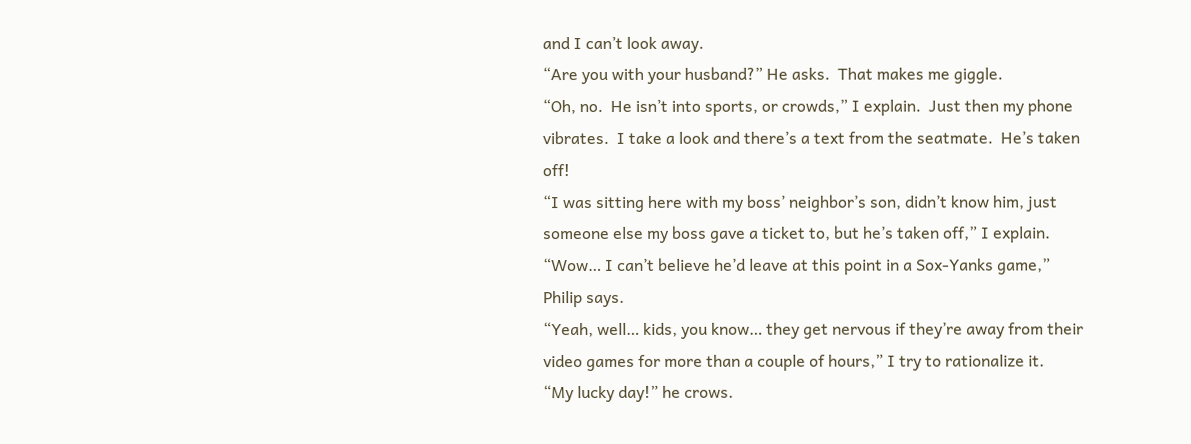and I can’t look away.
“Are you with your husband?” He asks.  That makes me giggle.
“Oh, no.  He isn’t into sports, or crowds,” I explain.  Just then my phone vibrates.  I take a look and there’s a text from the seatmate.  He’s taken off!
“I was sitting here with my boss’ neighbor’s son, didn’t know him, just someone else my boss gave a ticket to, but he’s taken off,” I explain.
“Wow… I can’t believe he’d leave at this point in a Sox-Yanks game,” Philip says.
“Yeah, well… kids, you know… they get nervous if they’re away from their video games for more than a couple of hours,” I try to rationalize it.
“My lucky day!” he crows.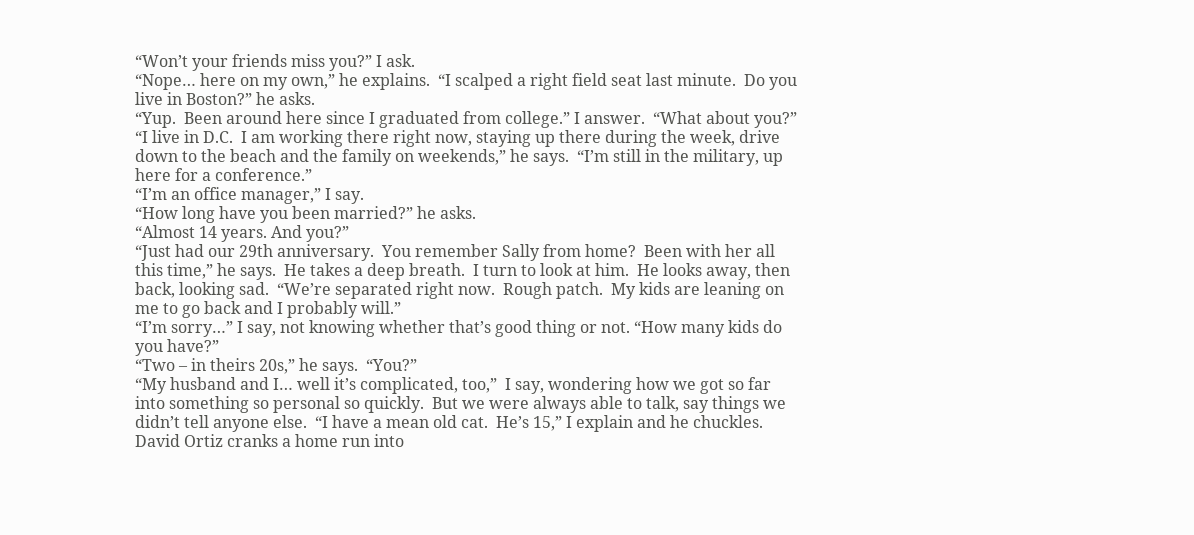“Won’t your friends miss you?” I ask.
“Nope… here on my own,” he explains.  “I scalped a right field seat last minute.  Do you live in Boston?” he asks.
“Yup.  Been around here since I graduated from college.” I answer.  “What about you?”
“I live in D.C.  I am working there right now, staying up there during the week, drive down to the beach and the family on weekends,” he says.  “I’m still in the military, up here for a conference.”
“I’m an office manager,” I say.
“How long have you been married?” he asks.
“Almost 14 years. And you?”
“Just had our 29th anniversary.  You remember Sally from home?  Been with her all this time,” he says.  He takes a deep breath.  I turn to look at him.  He looks away, then back, looking sad.  “We’re separated right now.  Rough patch.  My kids are leaning on me to go back and I probably will.”
“I’m sorry…” I say, not knowing whether that’s good thing or not. “How many kids do you have?”
“Two – in theirs 20s,” he says.  “You?”
“My husband and I… well it’s complicated, too,”  I say, wondering how we got so far into something so personal so quickly.  But we were always able to talk, say things we didn’t tell anyone else.  “I have a mean old cat.  He’s 15,” I explain and he chuckles.
David Ortiz cranks a home run into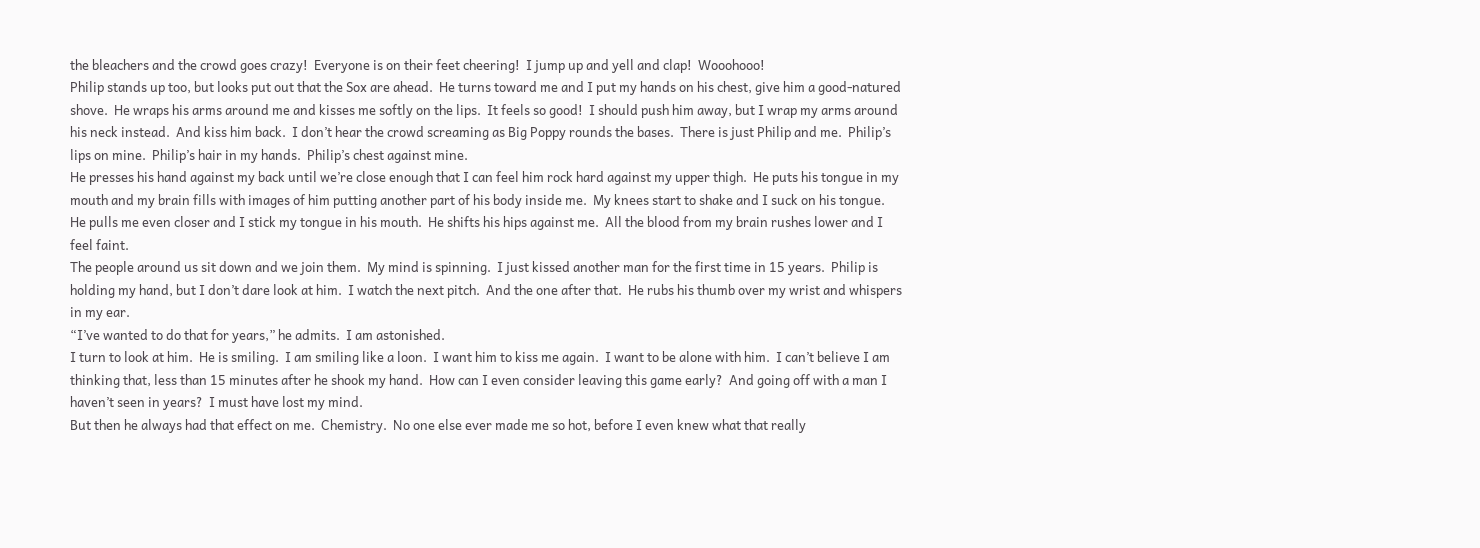the bleachers and the crowd goes crazy!  Everyone is on their feet cheering!  I jump up and yell and clap!  Wooohooo!
Philip stands up too, but looks put out that the Sox are ahead.  He turns toward me and I put my hands on his chest, give him a good-natured shove.  He wraps his arms around me and kisses me softly on the lips.  It feels so good!  I should push him away, but I wrap my arms around his neck instead.  And kiss him back.  I don’t hear the crowd screaming as Big Poppy rounds the bases.  There is just Philip and me.  Philip’s lips on mine.  Philip’s hair in my hands.  Philip’s chest against mine.
He presses his hand against my back until we’re close enough that I can feel him rock hard against my upper thigh.  He puts his tongue in my mouth and my brain fills with images of him putting another part of his body inside me.  My knees start to shake and I suck on his tongue.  He pulls me even closer and I stick my tongue in his mouth.  He shifts his hips against me.  All the blood from my brain rushes lower and I feel faint.
The people around us sit down and we join them.  My mind is spinning.  I just kissed another man for the first time in 15 years.  Philip is holding my hand, but I don’t dare look at him.  I watch the next pitch.  And the one after that.  He rubs his thumb over my wrist and whispers in my ear.
“I’ve wanted to do that for years,” he admits.  I am astonished.
I turn to look at him.  He is smiling.  I am smiling like a loon.  I want him to kiss me again.  I want to be alone with him.  I can’t believe I am thinking that, less than 15 minutes after he shook my hand.  How can I even consider leaving this game early?  And going off with a man I haven’t seen in years?  I must have lost my mind.
But then he always had that effect on me.  Chemistry.  No one else ever made me so hot, before I even knew what that really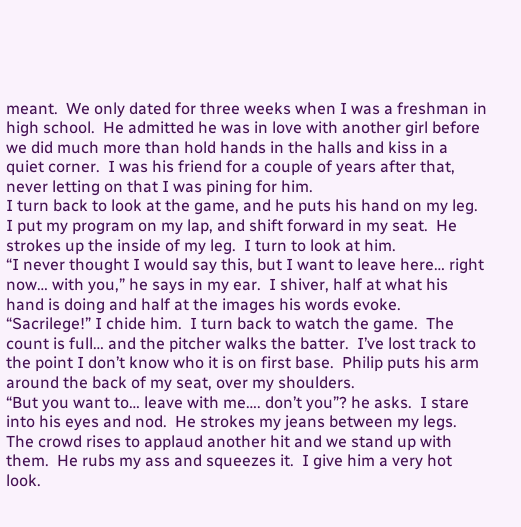meant.  We only dated for three weeks when I was a freshman in high school.  He admitted he was in love with another girl before we did much more than hold hands in the halls and kiss in a quiet corner.  I was his friend for a couple of years after that, never letting on that I was pining for him.
I turn back to look at the game, and he puts his hand on my leg.  I put my program on my lap, and shift forward in my seat.  He strokes up the inside of my leg.  I turn to look at him.
“I never thought I would say this, but I want to leave here… right now… with you,” he says in my ear.  I shiver, half at what his hand is doing and half at the images his words evoke.
“Sacrilege!” I chide him.  I turn back to watch the game.  The count is full… and the pitcher walks the batter.  I’ve lost track to the point I don’t know who it is on first base.  Philip puts his arm around the back of my seat, over my shoulders.
“But you want to… leave with me…. don’t you”? he asks.  I stare into his eyes and nod.  He strokes my jeans between my legs.
The crowd rises to applaud another hit and we stand up with them.  He rubs my ass and squeezes it.  I give him a very hot look.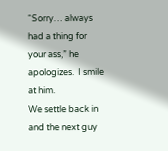“Sorry… always had a thing for your ass,” he apologizes.  I smile at him.
We settle back in and the next guy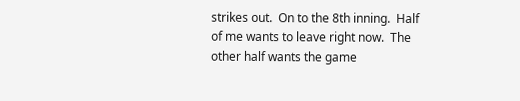strikes out.  On to the 8th inning.  Half of me wants to leave right now.  The other half wants the game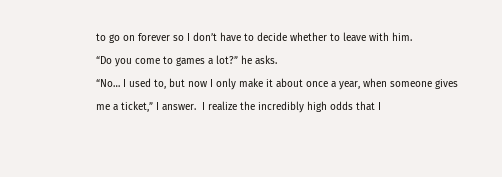to go on forever so I don’t have to decide whether to leave with him.
“Do you come to games a lot?” he asks.
“No… I used to, but now I only make it about once a year, when someone gives me a ticket,” I answer.  I realize the incredibly high odds that I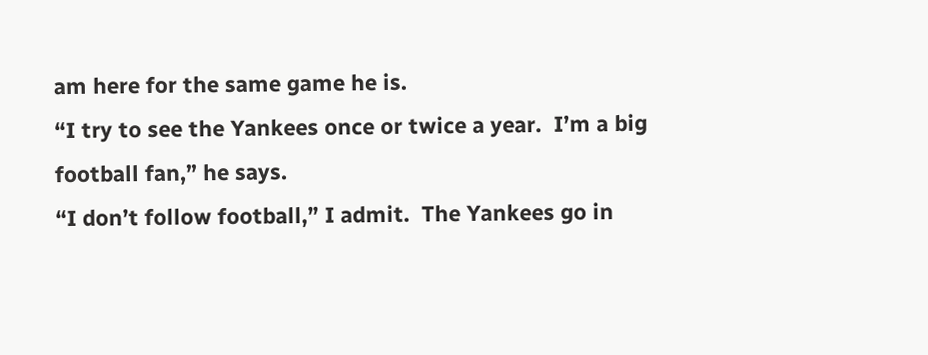am here for the same game he is.
“I try to see the Yankees once or twice a year.  I’m a big football fan,” he says.
“I don’t follow football,” I admit.  The Yankees go in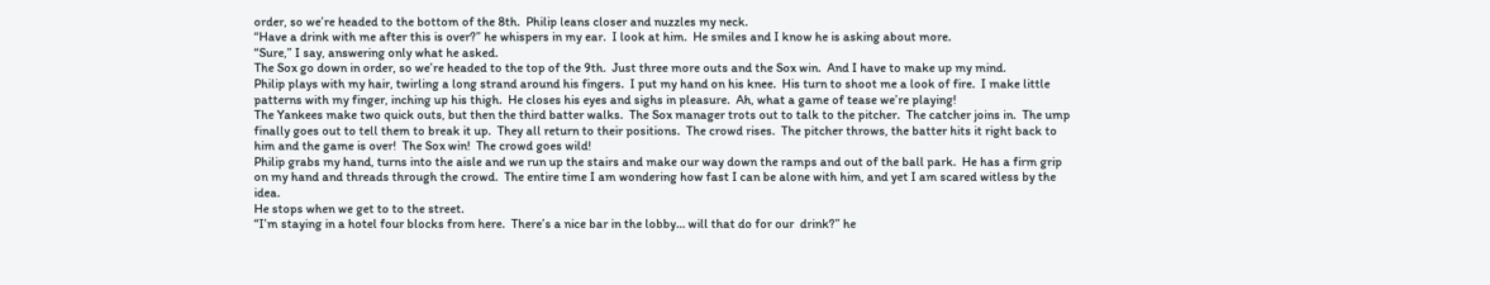order, so we’re headed to the bottom of the 8th.  Philip leans closer and nuzzles my neck.
“Have a drink with me after this is over?” he whispers in my ear.  I look at him.  He smiles and I know he is asking about more.
“Sure,” I say, answering only what he asked.
The Sox go down in order, so we’re headed to the top of the 9th.  Just three more outs and the Sox win.  And I have to make up my mind.
Philip plays with my hair, twirling a long strand around his fingers.  I put my hand on his knee.  His turn to shoot me a look of fire.  I make little patterns with my finger, inching up his thigh.  He closes his eyes and sighs in pleasure.  Ah, what a game of tease we’re playing!
The Yankees make two quick outs, but then the third batter walks.  The Sox manager trots out to talk to the pitcher.  The catcher joins in.  The ump finally goes out to tell them to break it up.  They all return to their positions.  The crowd rises.  The pitcher throws, the batter hits it right back to him and the game is over!  The Sox win!  The crowd goes wild!
Philip grabs my hand, turns into the aisle and we run up the stairs and make our way down the ramps and out of the ball park.  He has a firm grip on my hand and threads through the crowd.  The entire time I am wondering how fast I can be alone with him, and yet I am scared witless by the idea.
He stops when we get to to the street.
“I’m staying in a hotel four blocks from here.  There’s a nice bar in the lobby… will that do for our  drink?” he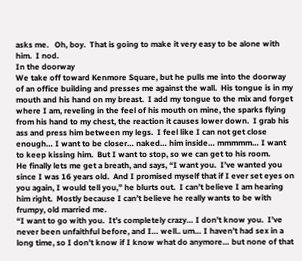asks me.   Oh, boy.  That is going to make it very easy to be alone with him.  I nod.
In the doorway
We take off toward Kenmore Square, but he pulls me into the doorway of an office building and presses me against the wall.  His tongue is in my mouth and his hand on my breast.  I add my tongue to the mix and forget where I am, reveling in the feel of his mouth on mine, the sparks flying from his hand to my chest, the reaction it causes lower down.  I grab his ass and press him between my legs.  I feel like I can not get close enough… I want to be closer… naked… him inside… mmmmm… I want to keep kissing him.  But I want to stop, so we can get to his room.
He finally lets me get a breath, and says, “I want you.  I’ve wanted you since I was 16 years old.  And I promised myself that if I ever set eyes on you again, I would tell you,” he blurts out.  I can’t believe I am hearing him right.  Mostly because I can’t believe he really wants to be with frumpy, old married me.
“I want to go with you.  It’s completely crazy… I don’t know you.  I’ve never been unfaithful before, and I… well.. um… I haven’t had sex in a long time, so I don’t know if I know what do anymore… but none of that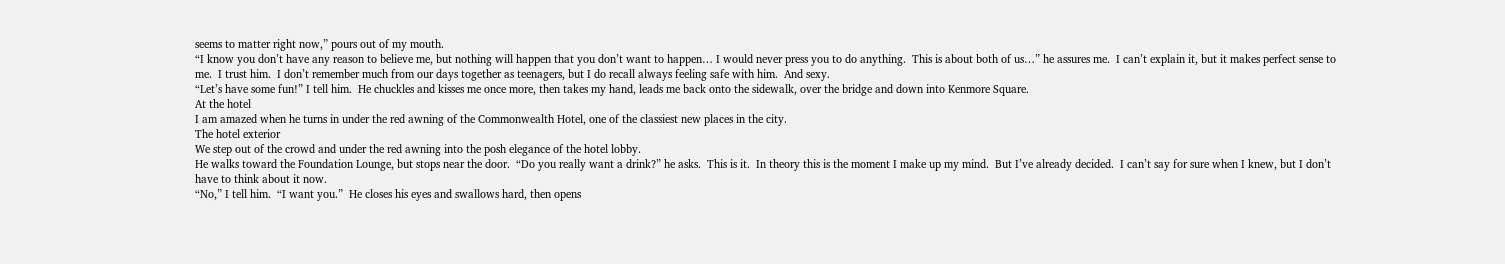seems to matter right now,” pours out of my mouth.
“I know you don’t have any reason to believe me, but nothing will happen that you don’t want to happen… I would never press you to do anything.  This is about both of us…” he assures me.  I can’t explain it, but it makes perfect sense to me.  I trust him.  I don’t remember much from our days together as teenagers, but I do recall always feeling safe with him.  And sexy.
“Let’s have some fun!” I tell him.  He chuckles and kisses me once more, then takes my hand, leads me back onto the sidewalk, over the bridge and down into Kenmore Square.
At the hotel
I am amazed when he turns in under the red awning of the Commonwealth Hotel, one of the classiest new places in the city.
The hotel exterior
We step out of the crowd and under the red awning into the posh elegance of the hotel lobby.
He walks toward the Foundation Lounge, but stops near the door.  “Do you really want a drink?” he asks.  This is it.  In theory this is the moment I make up my mind.  But I’ve already decided.  I can’t say for sure when I knew, but I don’t have to think about it now.
“No,” I tell him.  “I want you.”  He closes his eyes and swallows hard, then opens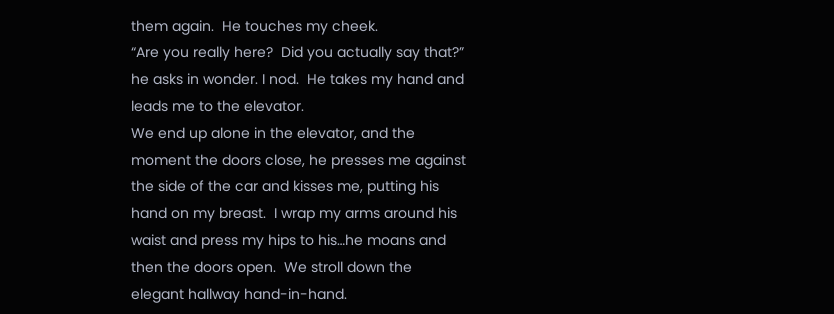them again.  He touches my cheek.
“Are you really here?  Did you actually say that?” he asks in wonder. I nod.  He takes my hand and leads me to the elevator.
We end up alone in the elevator, and the moment the doors close, he presses me against the side of the car and kisses me, putting his hand on my breast.  I wrap my arms around his waist and press my hips to his…he moans and then the doors open.  We stroll down the elegant hallway hand-in-hand.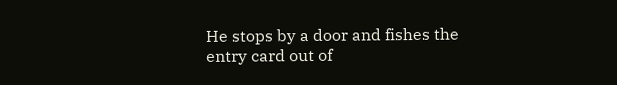He stops by a door and fishes the entry card out of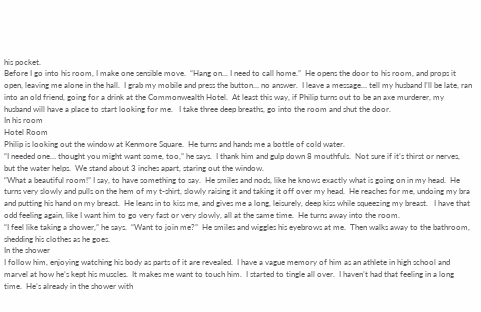his pocket.
Before I go into his room, I make one sensible move.  “Hang on… I need to call home.”  He opens the door to his room, and props it open, leaving me alone in the hall.  I grab my mobile and press the button… no answer.  I leave a message… tell my husband I’ll be late, ran into an old friend, going for a drink at the Commonwealth Hotel.  At least this way, if Philip turns out to be an axe murderer, my husband will have a place to start looking for me.   I take three deep breaths, go into the room and shut the door.
In his room
Hotel Room
Philip is looking out the window at Kenmore Square.  He turns and hands me a bottle of cold water.
“I needed one… thought you might want some, too,” he says.  I thank him and gulp down 8 mouthfuls.  Not sure if it’s thirst or nerves, but the water helps.  We stand about 3 inches apart, staring out the window.
“What a beautiful room!” I say, to have something to say.  He smiles and nods, like he knows exactly what is going on in my head.  He turns very slowly and pulls on the hem of my t-shirt, slowly raising it and taking it off over my head.  He reaches for me, undoing my bra and putting his hand on my breast.  He leans in to kiss me, and gives me a long, leisurely, deep kiss while squeezing my breast.   I have that odd feeling again, like I want him to go very fast or very slowly, all at the same time.  He turns away into the room.
“I feel like taking a shower,” he says.  “Want to join me?”  He smiles and wiggles his eyebrows at me.  Then walks away to the bathroom, shedding his clothes as he goes.
In the shower
I follow him, enjoying watching his body as parts of it are revealed.  I have a vague memory of him as an athlete in high school and marvel at how he’s kept his muscles.  It makes me want to touch him.  I started to tingle all over.  I haven’t had that feeling in a long time.  He’s already in the shower with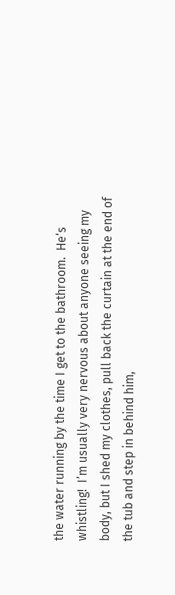the water running by the time I get to the bathroom.  He‘s whistling!  I’m usually very nervous about anyone seeing my body, but I shed my clothes, pull back the curtain at the end of the tub and step in behind him,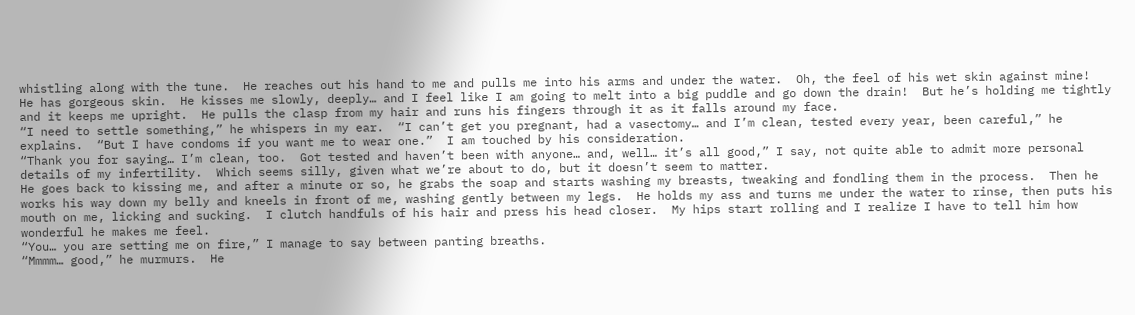whistling along with the tune.  He reaches out his hand to me and pulls me into his arms and under the water.  Oh, the feel of his wet skin against mine!  He has gorgeous skin.  He kisses me slowly, deeply… and I feel like I am going to melt into a big puddle and go down the drain!  But he’s holding me tightly and it keeps me upright.  He pulls the clasp from my hair and runs his fingers through it as it falls around my face.
“I need to settle something,” he whispers in my ear.  “I can’t get you pregnant, had a vasectomy… and I’m clean, tested every year, been careful,” he explains.  “But I have condoms if you want me to wear one.”  I am touched by his consideration.
“Thank you for saying… I’m clean, too.  Got tested and haven’t been with anyone… and, well… it’s all good,” I say, not quite able to admit more personal details of my infertility.  Which seems silly, given what we’re about to do, but it doesn’t seem to matter.
He goes back to kissing me, and after a minute or so, he grabs the soap and starts washing my breasts, tweaking and fondling them in the process.  Then he works his way down my belly and kneels in front of me, washing gently between my legs.  He holds my ass and turns me under the water to rinse, then puts his mouth on me, licking and sucking.  I clutch handfuls of his hair and press his head closer.  My hips start rolling and I realize I have to tell him how wonderful he makes me feel.
“You… you are setting me on fire,” I manage to say between panting breaths.
“Mmmm… good,” he murmurs.  He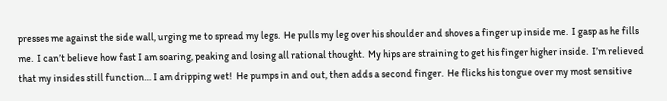presses me against the side wall, urging me to spread my legs.  He pulls my leg over his shoulder and shoves a finger up inside me.  I gasp as he fills me.  I can’t believe how fast I am soaring, peaking and losing all rational thought.  My hips are straining to get his finger higher inside.  I’m relieved that my insides still function… I am dripping wet!  He pumps in and out, then adds a second finger.  He flicks his tongue over my most sensitive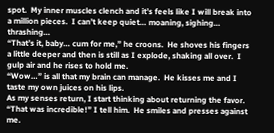spot.  My inner muscles clench and it’s feels like I will break into a million pieces.  I can’t keep quiet… moaning, sighing… thrashing…
“That’s it, baby… cum for me,” he croons.  He shoves his fingers a little deeper and then is still as I explode, shaking all over.  I gulp air and he rises to hold me.
“Wow…” is all that my brain can manage.  He kisses me and I taste my own juices on his lips.
As my senses return, I start thinking about returning the favor.
“That was incredible!” I tell him.  He smiles and presses against me.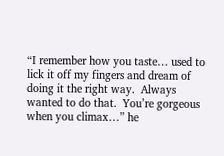“I remember how you taste… used to lick it off my fingers and dream of doing it the right way.  Always wanted to do that.  You’re gorgeous when you climax…” he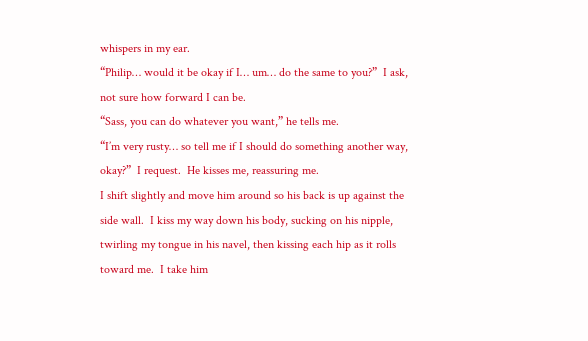whispers in my ear.
“Philip… would it be okay if I… um… do the same to you?”  I ask, not sure how forward I can be.
“Sass, you can do whatever you want,” he tells me.
“I’m very rusty… so tell me if I should do something another way, okay?”  I request.  He kisses me, reassuring me.
I shift slightly and move him around so his back is up against the side wall.  I kiss my way down his body, sucking on his nipple, twirling my tongue in his navel, then kissing each hip as it rolls toward me.  I take him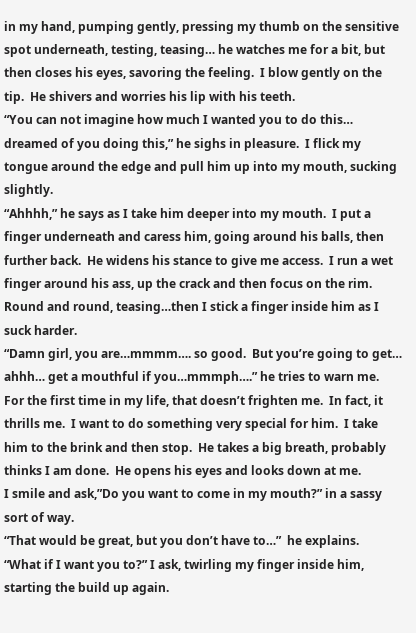in my hand, pumping gently, pressing my thumb on the sensitive spot underneath, testing, teasing… he watches me for a bit, but then closes his eyes, savoring the feeling.  I blow gently on the tip.  He shivers and worries his lip with his teeth.
“You can not imagine how much I wanted you to do this… dreamed of you doing this,” he sighs in pleasure.  I flick my tongue around the edge and pull him up into my mouth, sucking slightly.
“Ahhhh,” he says as I take him deeper into my mouth.  I put a finger underneath and caress him, going around his balls, then further back.  He widens his stance to give me access.  I run a wet finger around his ass, up the crack and then focus on the rim.  Round and round, teasing…then I stick a finger inside him as I suck harder.
“Damn girl, you are…mmmm…. so good.  But you’re going to get… ahhh… get a mouthful if you…mmmph….” he tries to warn me.  For the first time in my life, that doesn’t frighten me.  In fact, it thrills me.  I want to do something very special for him.  I take him to the brink and then stop.  He takes a big breath, probably thinks I am done.  He opens his eyes and looks down at me.
I smile and ask,”Do you want to come in my mouth?” in a sassy sort of way.
“That would be great, but you don’t have to…”  he explains.
“What if I want you to?” I ask, twirling my finger inside him, starting the build up again.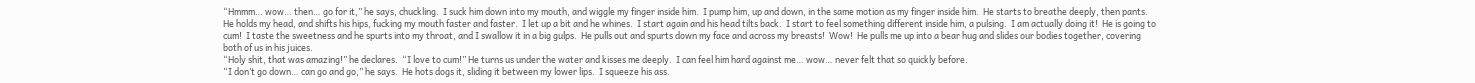“Hmmm… wow… then… go for it,” he says, chuckling.  I suck him down into my mouth, and wiggle my finger inside him.  I pump him, up and down, in the same motion as my finger inside him.  He starts to breathe deeply, then pants.  He holds my head, and shifts his hips, fucking my mouth faster and faster.  I let up a bit and he whines.  I start again and his head tilts back.  I start to feel something different inside him, a pulsing.  I am actually doing it!  He is going to cum!  I taste the sweetness and he spurts into my throat, and I swallow it in a big gulps.  He pulls out and spurts down my face and across my breasts!  Wow!  He pulls me up into a bear hug and slides our bodies together, covering both of us in his juices.
“Holy shit, that was amazing!” he declares.  “I love to cum!” He turns us under the water and kisses me deeply.  I can feel him hard against me… wow… never felt that so quickly before.
“I don’t go down… can go and go,” he says.  He hots dogs it, sliding it between my lower lips.  I squeeze his ass.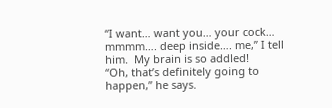“I want… want you… your cock… mmmm…. deep inside…. me,” I tell him.  My brain is so addled!
“Oh, that’s definitely going to happen,” he says.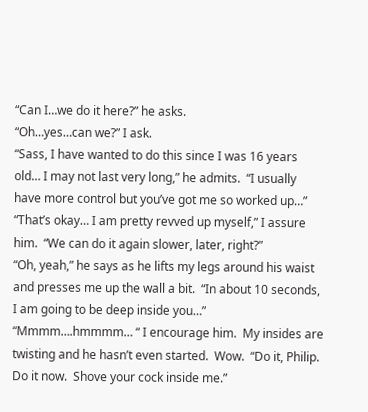“Can I…we do it here?” he asks.
“Oh…yes…can we?” I ask.
“Sass, I have wanted to do this since I was 16 years old… I may not last very long,” he admits.  “I usually have more control but you’ve got me so worked up…”
“That’s okay… I am pretty revved up myself,” I assure him.  “We can do it again slower, later, right?”
“Oh, yeah,” he says as he lifts my legs around his waist and presses me up the wall a bit.  “In about 10 seconds, I am going to be deep inside you…”
“Mmmm….hmmmm… “ I encourage him.  My insides are twisting and he hasn’t even started.  Wow.  “Do it, Philip.  Do it now.  Shove your cock inside me.”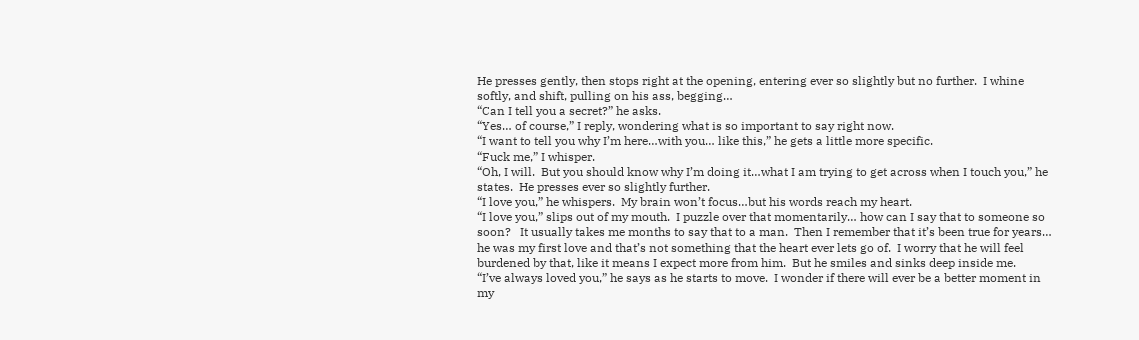He presses gently, then stops right at the opening, entering ever so slightly but no further.  I whine softly, and shift, pulling on his ass, begging…
“Can I tell you a secret?” he asks.
“Yes… of course,” I reply, wondering what is so important to say right now.
“I want to tell you why I’m here…with you… like this,” he gets a little more specific.
“Fuck me,” I whisper.
“Oh, I will.  But you should know why I’m doing it…what I am trying to get across when I touch you,” he states.  He presses ever so slightly further.
“I love you,” he whispers.  My brain won’t focus…but his words reach my heart.
“I love you,” slips out of my mouth.  I puzzle over that momentarily… how can I say that to someone so soon?   It usually takes me months to say that to a man.  Then I remember that it’s been true for years… he was my first love and that’s not something that the heart ever lets go of.  I worry that he will feel burdened by that, like it means I expect more from him.  But he smiles and sinks deep inside me.
“I’ve always loved you,” he says as he starts to move.  I wonder if there will ever be a better moment in my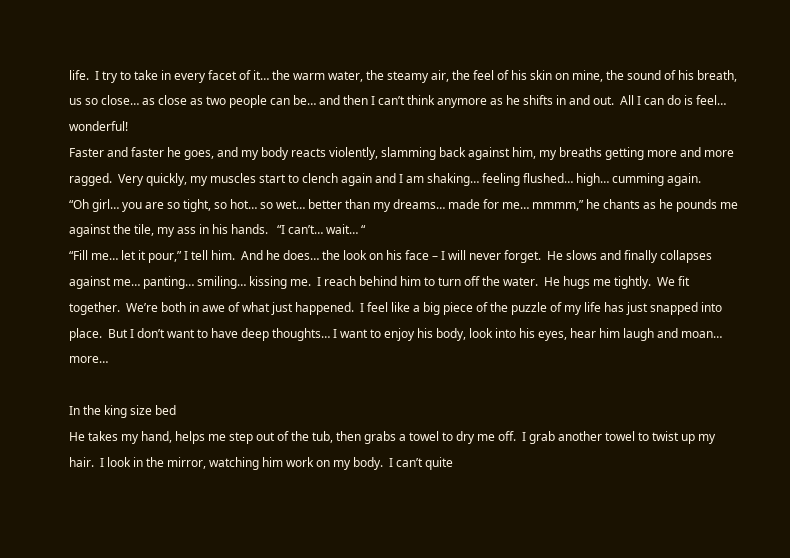life.  I try to take in every facet of it… the warm water, the steamy air, the feel of his skin on mine, the sound of his breath, us so close… as close as two people can be… and then I can’t think anymore as he shifts in and out.  All I can do is feel… wonderful!
Faster and faster he goes, and my body reacts violently, slamming back against him, my breaths getting more and more ragged.  Very quickly, my muscles start to clench again and I am shaking… feeling flushed… high… cumming again.
“Oh girl… you are so tight, so hot… so wet… better than my dreams… made for me… mmmm,” he chants as he pounds me against the tile, my ass in his hands.   “I can’t… wait… “
“Fill me… let it pour,” I tell him.  And he does… the look on his face – I will never forget.  He slows and finally collapses against me… panting… smiling… kissing me.  I reach behind him to turn off the water.  He hugs me tightly.  We fit together.  We’re both in awe of what just happened.  I feel like a big piece of the puzzle of my life has just snapped into place.  But I don’t want to have deep thoughts… I want to enjoy his body, look into his eyes, hear him laugh and moan… more…

In the king size bed
He takes my hand, helps me step out of the tub, then grabs a towel to dry me off.  I grab another towel to twist up my hair.  I look in the mirror, watching him work on my body.  I can’t quite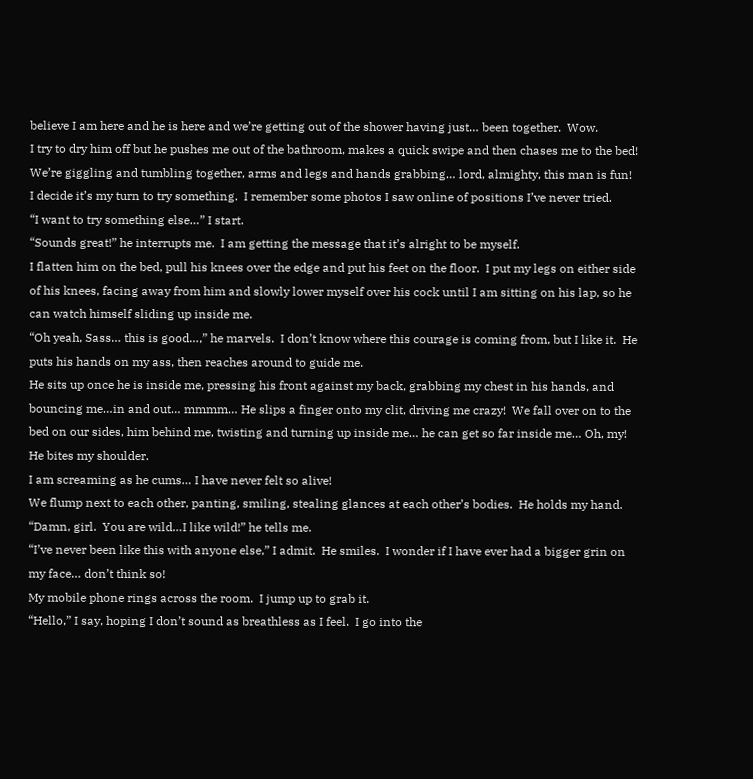believe I am here and he is here and we’re getting out of the shower having just… been together.  Wow.
I try to dry him off but he pushes me out of the bathroom, makes a quick swipe and then chases me to the bed!  We’re giggling and tumbling together, arms and legs and hands grabbing… lord, almighty, this man is fun!
I decide it’s my turn to try something.  I remember some photos I saw online of positions I’ve never tried.
“I want to try something else…” I start.
“Sounds great!” he interrupts me.  I am getting the message that it’s alright to be myself.
I flatten him on the bed, pull his knees over the edge and put his feet on the floor.  I put my legs on either side of his knees, facing away from him and slowly lower myself over his cock until I am sitting on his lap, so he can watch himself sliding up inside me.
“Oh yeah, Sass… this is good…,” he marvels.  I don’t know where this courage is coming from, but I like it.  He puts his hands on my ass, then reaches around to guide me.
He sits up once he is inside me, pressing his front against my back, grabbing my chest in his hands, and bouncing me…in and out… mmmm… He slips a finger onto my clit, driving me crazy!  We fall over on to the bed on our sides, him behind me, twisting and turning up inside me… he can get so far inside me… Oh, my!  He bites my shoulder.
I am screaming as he cums… I have never felt so alive!
We flump next to each other, panting, smiling, stealing glances at each other’s bodies.  He holds my hand.
“Damn, girl.  You are wild…I like wild!” he tells me.
“I’ve never been like this with anyone else,” I admit.  He smiles.  I wonder if I have ever had a bigger grin on my face… don’t think so!
My mobile phone rings across the room.  I jump up to grab it.
“Hello,” I say, hoping I don’t sound as breathless as I feel.  I go into the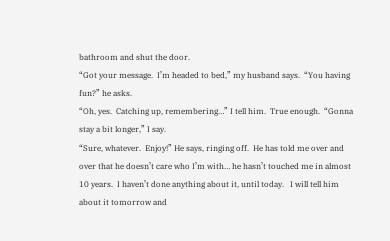bathroom and shut the door.
“Got your message.  I’m headed to bed,” my husband says.  “You having fun?” he asks.
“Oh, yes.  Catching up, remembering…” I tell him.  True enough.  “Gonna stay a bit longer,” I say.
“Sure, whatever.  Enjoy!” He says, ringing off.  He has told me over and over that he doesn’t care who I’m with… he hasn’t touched me in almost 10 years.  I haven’t done anything about it, until today.   I will tell him about it tomorrow and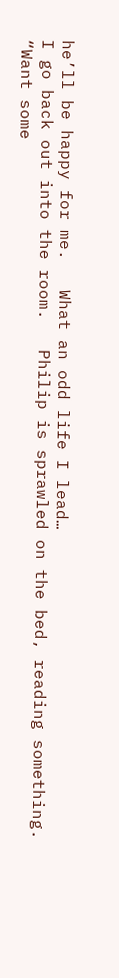he’ll be happy for me.   What an odd life I lead…
I go back out into the room.   Philip is sprawled on the bed, reading something.
“Want some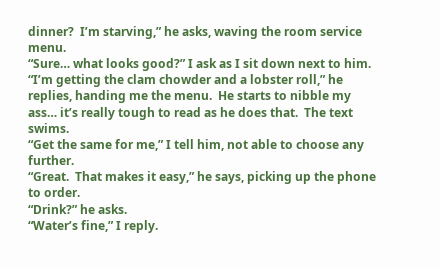dinner?  I’m starving,” he asks, waving the room service menu.
“Sure… what looks good?” I ask as I sit down next to him.
“I’m getting the clam chowder and a lobster roll,” he replies, handing me the menu.  He starts to nibble my ass… it’s really tough to read as he does that.  The text swims.
“Get the same for me,” I tell him, not able to choose any further.
“Great.  That makes it easy,” he says, picking up the phone to order.
“Drink?” he asks.
“Water’s fine,” I reply.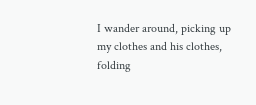I wander around, picking up my clothes and his clothes, folding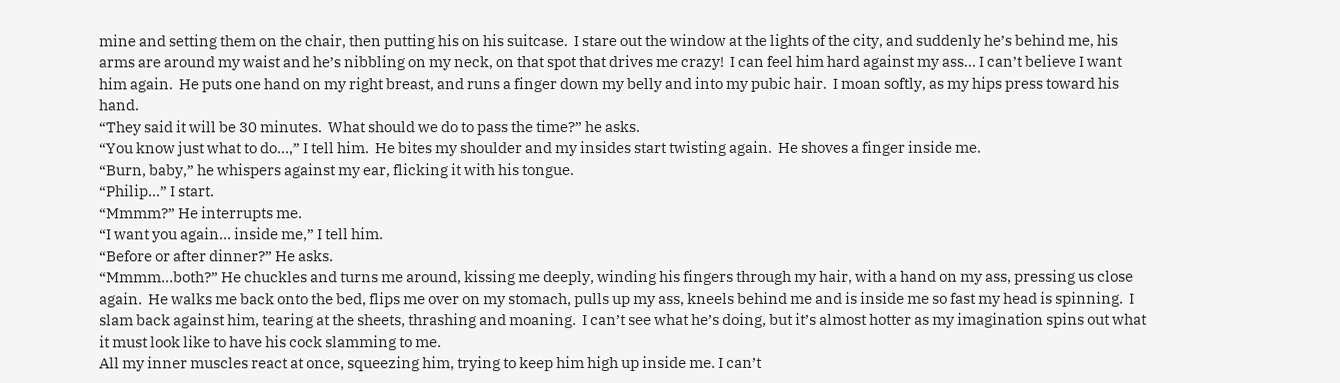mine and setting them on the chair, then putting his on his suitcase.  I stare out the window at the lights of the city, and suddenly he’s behind me, his arms are around my waist and he’s nibbling on my neck, on that spot that drives me crazy!  I can feel him hard against my ass… I can’t believe I want him again.  He puts one hand on my right breast, and runs a finger down my belly and into my pubic hair.  I moan softly, as my hips press toward his hand.
“They said it will be 30 minutes.  What should we do to pass the time?” he asks.
“You know just what to do…,” I tell him.  He bites my shoulder and my insides start twisting again.  He shoves a finger inside me.
“Burn, baby,” he whispers against my ear, flicking it with his tongue.
“Philip…” I start.
“Mmmm?” He interrupts me.
“I want you again… inside me,” I tell him.
“Before or after dinner?” He asks.
“Mmmm…both?” He chuckles and turns me around, kissing me deeply, winding his fingers through my hair, with a hand on my ass, pressing us close again.  He walks me back onto the bed, flips me over on my stomach, pulls up my ass, kneels behind me and is inside me so fast my head is spinning.  I slam back against him, tearing at the sheets, thrashing and moaning.  I can’t see what he’s doing, but it’s almost hotter as my imagination spins out what it must look like to have his cock slamming to me.
All my inner muscles react at once, squeezing him, trying to keep him high up inside me. I can’t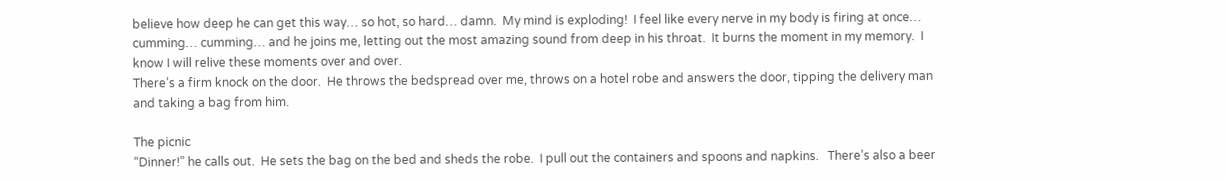believe how deep he can get this way… so hot, so hard… damn.  My mind is exploding!  I feel like every nerve in my body is firing at once… cumming… cumming… and he joins me, letting out the most amazing sound from deep in his throat.  It burns the moment in my memory.  I know I will relive these moments over and over.
There’s a firm knock on the door.  He throws the bedspread over me, throws on a hotel robe and answers the door, tipping the delivery man and taking a bag from him.

The picnic
“Dinner!” he calls out.  He sets the bag on the bed and sheds the robe.  I pull out the containers and spoons and napkins.   There’s also a beer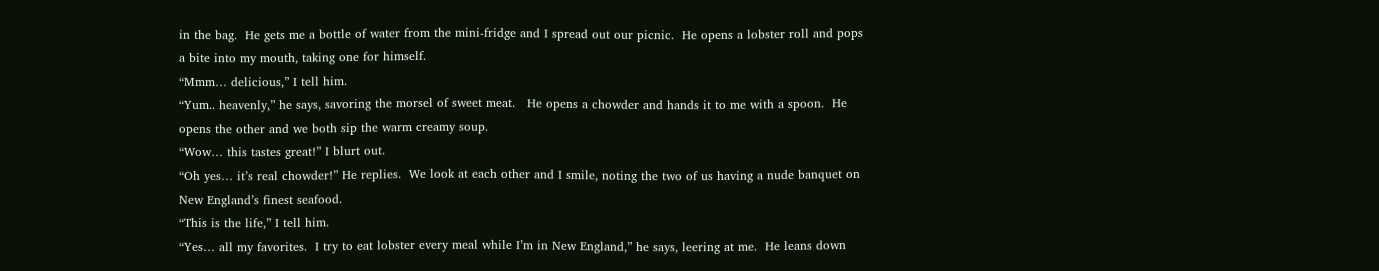in the bag.  He gets me a bottle of water from the mini-fridge and I spread out our picnic.  He opens a lobster roll and pops a bite into my mouth, taking one for himself.
“Mmm… delicious,” I tell him.
“Yum.. heavenly,” he says, savoring the morsel of sweet meat.   He opens a chowder and hands it to me with a spoon.  He opens the other and we both sip the warm creamy soup.
“Wow… this tastes great!” I blurt out.
“Oh yes… it’s real chowder!” He replies.  We look at each other and I smile, noting the two of us having a nude banquet on New England’s finest seafood.
“This is the life,” I tell him.
“Yes… all my favorites.  I try to eat lobster every meal while I’m in New England,” he says, leering at me.  He leans down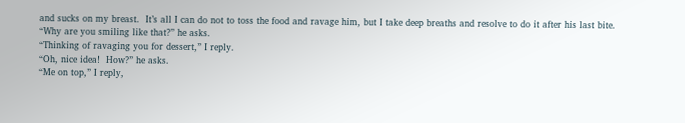and sucks on my breast.  It’s all I can do not to toss the food and ravage him, but I take deep breaths and resolve to do it after his last bite.
“Why are you smiling like that?” he asks.
“Thinking of ravaging you for dessert,” I reply.
“Oh, nice idea!  How?” he asks.
“Me on top,” I reply,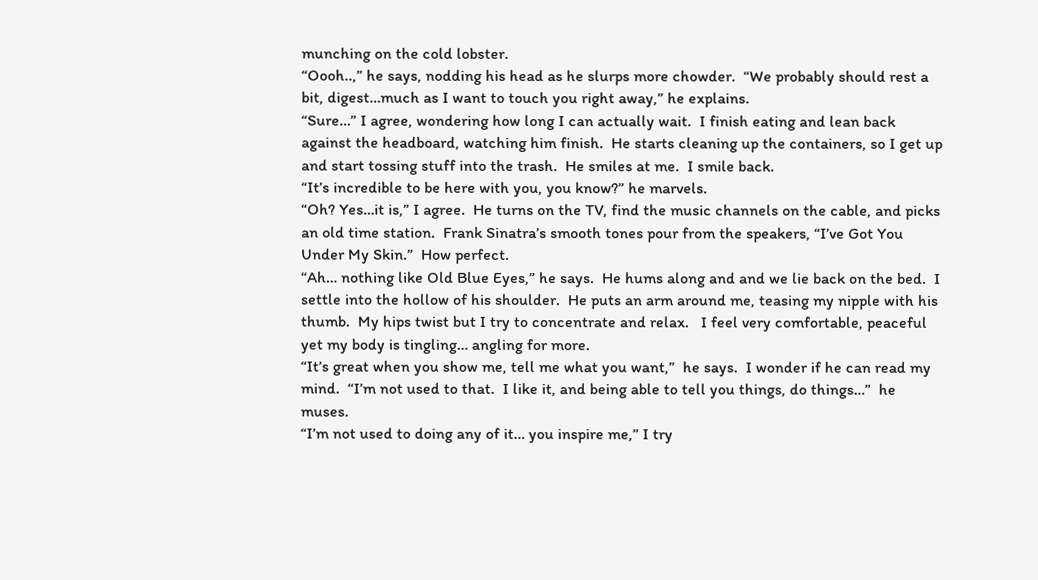munching on the cold lobster.
“Oooh..,” he says, nodding his head as he slurps more chowder.  “We probably should rest a bit, digest…much as I want to touch you right away,” he explains.
“Sure…” I agree, wondering how long I can actually wait.  I finish eating and lean back against the headboard, watching him finish.  He starts cleaning up the containers, so I get up and start tossing stuff into the trash.  He smiles at me.  I smile back.
“It’s incredible to be here with you, you know?” he marvels.
“Oh? Yes…it is,” I agree.  He turns on the TV, find the music channels on the cable, and picks an old time station.  Frank Sinatra’s smooth tones pour from the speakers, “I’ve Got You Under My Skin.”  How perfect.
“Ah… nothing like Old Blue Eyes,” he says.  He hums along and and we lie back on the bed.  I settle into the hollow of his shoulder.  He puts an arm around me, teasing my nipple with his thumb.  My hips twist but I try to concentrate and relax.   I feel very comfortable, peaceful yet my body is tingling… angling for more.
“It’s great when you show me, tell me what you want,”  he says.  I wonder if he can read my mind.  “I’m not used to that.  I like it, and being able to tell you things, do things…”  he muses.
“I’m not used to doing any of it… you inspire me,” I try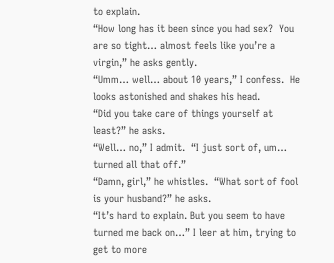to explain.
“How long has it been since you had sex?  You are so tight… almost feels like you’re a virgin,” he asks gently.
“Umm… well… about 10 years,” I confess.  He looks astonished and shakes his head.
“Did you take care of things yourself at least?” he asks.
“Well… no,” I admit.  “I just sort of, um… turned all that off.”
“Damn, girl,” he whistles.  “What sort of fool is your husband?” he asks.
“It’s hard to explain. But you seem to have turned me back on…” I leer at him, trying to get to more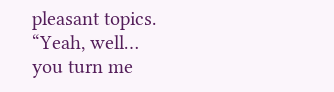pleasant topics.
“Yeah, well… you turn me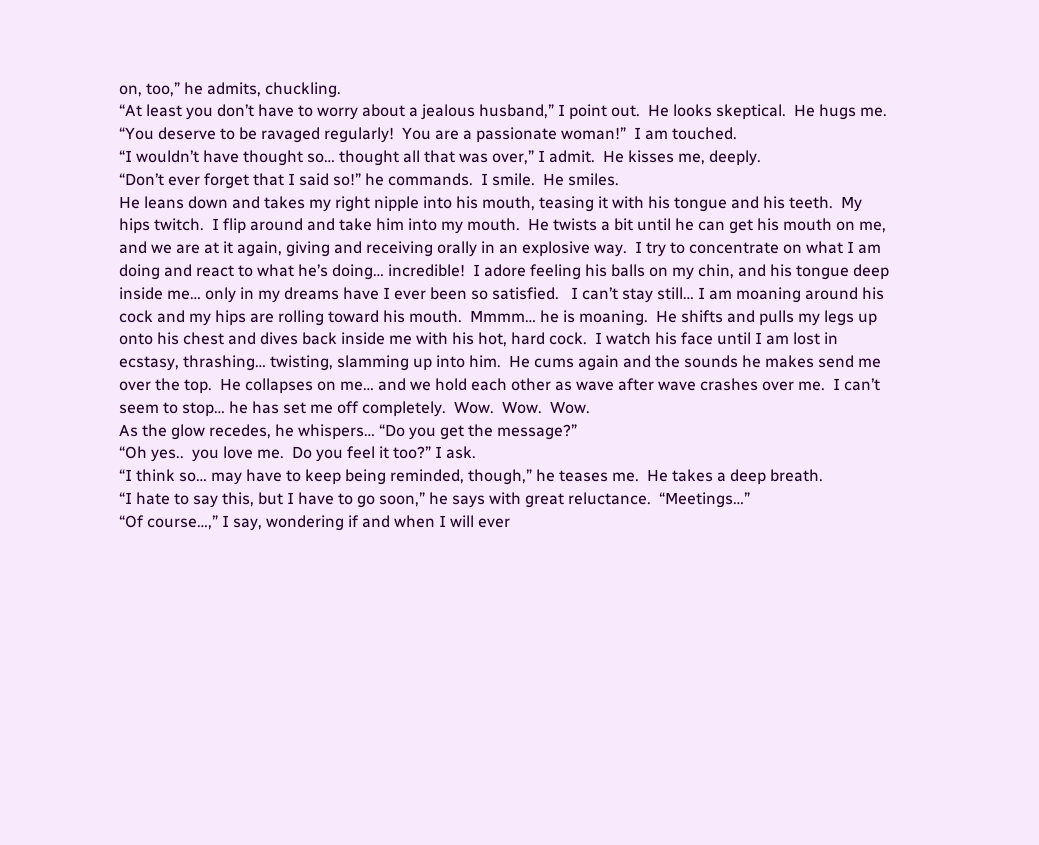on, too,” he admits, chuckling.
“At least you don’t have to worry about a jealous husband,” I point out.  He looks skeptical.  He hugs me.  “You deserve to be ravaged regularly!  You are a passionate woman!”  I am touched.
“I wouldn’t have thought so… thought all that was over,” I admit.  He kisses me, deeply.
“Don’t ever forget that I said so!” he commands.  I smile.  He smiles.
He leans down and takes my right nipple into his mouth, teasing it with his tongue and his teeth.  My hips twitch.  I flip around and take him into my mouth.  He twists a bit until he can get his mouth on me, and we are at it again, giving and receiving orally in an explosive way.  I try to concentrate on what I am doing and react to what he’s doing… incredible!  I adore feeling his balls on my chin, and his tongue deep inside me… only in my dreams have I ever been so satisfied.   I can’t stay still… I am moaning around his cock and my hips are rolling toward his mouth.  Mmmm… he is moaning.  He shifts and pulls my legs up onto his chest and dives back inside me with his hot, hard cock.  I watch his face until I am lost in ecstasy, thrashing… twisting, slamming up into him.  He cums again and the sounds he makes send me over the top.  He collapses on me… and we hold each other as wave after wave crashes over me.  I can’t seem to stop… he has set me off completely.  Wow.  Wow.  Wow.
As the glow recedes, he whispers… “Do you get the message?”
“Oh yes..  you love me.  Do you feel it too?” I ask.
“I think so… may have to keep being reminded, though,” he teases me.  He takes a deep breath.
“I hate to say this, but I have to go soon,” he says with great reluctance.  “Meetings…”
“Of course…,” I say, wondering if and when I will ever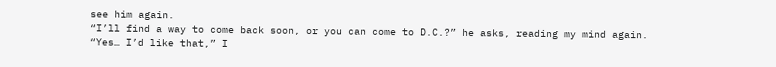see him again.
“I’ll find a way to come back soon, or you can come to D.C.?” he asks, reading my mind again.
“Yes… I’d like that,” I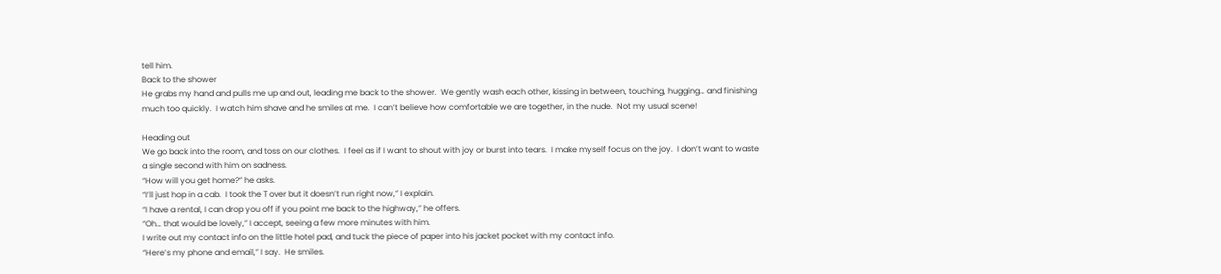tell him.
Back to the shower
He grabs my hand and pulls me up and out, leading me back to the shower.  We gently wash each other, kissing in between, touching, hugging… and finishing much too quickly.  I watch him shave and he smiles at me.  I can’t believe how comfortable we are together, in the nude.  Not my usual scene!

Heading out
We go back into the room, and toss on our clothes.  I feel as if I want to shout with joy or burst into tears.  I make myself focus on the joy.  I don’t want to waste a single second with him on sadness.
“How will you get home?” he asks.
“I’ll just hop in a cab.  I took the T over but it doesn’t run right now,” I explain.
“I have a rental, I can drop you off if you point me back to the highway,” he offers.
“Oh… that would be lovely,” I accept, seeing a few more minutes with him.
I write out my contact info on the little hotel pad, and tuck the piece of paper into his jacket pocket with my contact info.
“Here’s my phone and email,” I say.  He smiles.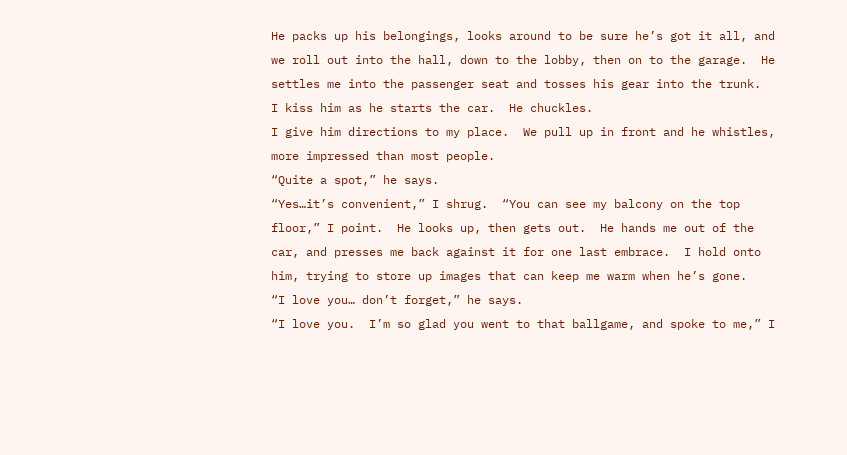He packs up his belongings, looks around to be sure he’s got it all, and we roll out into the hall, down to the lobby, then on to the garage.  He settles me into the passenger seat and tosses his gear into the trunk.  I kiss him as he starts the car.  He chuckles.
I give him directions to my place.  We pull up in front and he whistles, more impressed than most people.
“Quite a spot,” he says.
“Yes…it’s convenient,” I shrug.  “You can see my balcony on the top floor,” I point.  He looks up, then gets out.  He hands me out of the car, and presses me back against it for one last embrace.  I hold onto him, trying to store up images that can keep me warm when he’s gone.
“I love you… don’t forget,” he says.
“I love you.  I’m so glad you went to that ballgame, and spoke to me,” I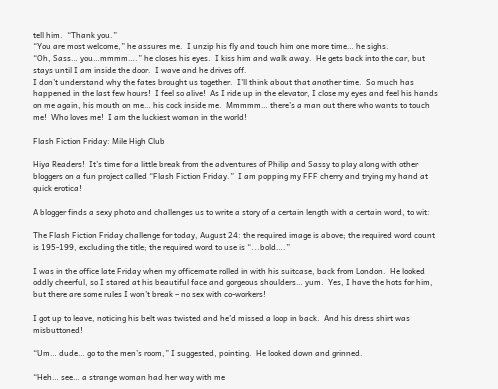tell him.  “Thank you.”
“You are most welcome,” he assures me.  I unzip his fly and touch him one more time… he sighs.
“Oh, Sass… you…mmmm….” he closes his eyes.  I kiss him and walk away.  He gets back into the car, but stays until I am inside the door.  I wave and he drives off.
I don’t understand why the fates brought us together.  I’ll think about that another time.  So much has happened in the last few hours!  I feel so alive!  As I ride up in the elevator, I close my eyes and feel his hands on me again, his mouth on me… his cock inside me.  Mmmmm… there’s a man out there who wants to touch me!  Who loves me!  I am the luckiest woman in the world!

Flash Fiction Friday: Mile High Club

Hiya Readers!  It’s time for a little break from the adventures of Philip and Sassy to play along with other bloggers on a fun project called “Flash Fiction Friday.”  I am popping my FFF cherry and trying my hand at quick erotica!

A blogger finds a sexy photo and challenges us to write a story of a certain length with a certain word, to wit:

The Flash Fiction Friday challenge for today, August 24: the required image is above; the required word count is 195-199, excluding the title; the required word to use is “...bold….”

I was in the office late Friday when my officemate rolled in with his suitcase, back from London.  He looked oddly cheerful, so I stared at his beautiful face and gorgeous shoulders… yum.  Yes, I have the hots for him, but there are some rules I won’t break – no sex with co-workers!

I got up to leave, noticing his belt was twisted and he’d missed a loop in back.  And his dress shirt was misbuttoned!

“Um… dude… go to the men’s room,” I suggested, pointing.  He looked down and grinned.

“Heh… see… a strange woman had her way with me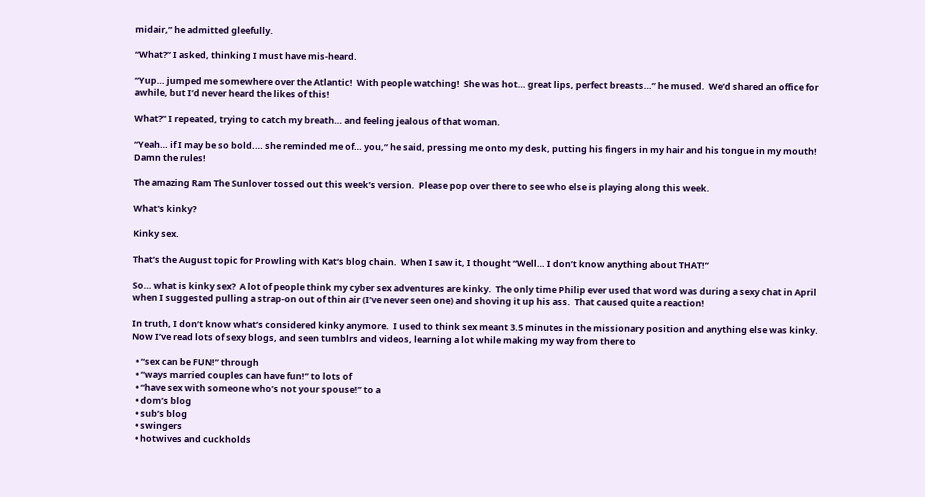midair,” he admitted gleefully.

“What?” I asked, thinking I must have mis-heard.

“Yup… jumped me somewhere over the Atlantic!  With people watching!  She was hot… great lips, perfect breasts…” he mused.  We’d shared an office for awhile, but I’d never heard the likes of this!

What?” I repeated, trying to catch my breath… and feeling jealous of that woman.

“Yeah… if I may be so bold.… she reminded me of… you,” he said, pressing me onto my desk, putting his fingers in my hair and his tongue in my mouth!  Damn the rules!

The amazing Ram The Sunlover tossed out this week’s version.  Please pop over there to see who else is playing along this week.

What's kinky?

Kinky sex.

That’s the August topic for Prowling with Kat‘s blog chain.  When I saw it, I thought “Well… I don’t know anything about THAT!”

So… what is kinky sex?  A lot of people think my cyber sex adventures are kinky.  The only time Philip ever used that word was during a sexy chat in April when I suggested pulling a strap-on out of thin air (I’ve never seen one) and shoving it up his ass.  That caused quite a reaction!

In truth, I don’t know what’s considered kinky anymore.  I used to think sex meant 3.5 minutes in the missionary position and anything else was kinky.  Now I’ve read lots of sexy blogs, and seen tumblrs and videos, learning a lot while making my way from there to

  • “sex can be FUN!” through
  • “ways married couples can have fun!” to lots of
  • “have sex with someone who’s not your spouse!” to a
  • dom’s blog
  • sub’s blog
  • swingers
  • hotwives and cuckholds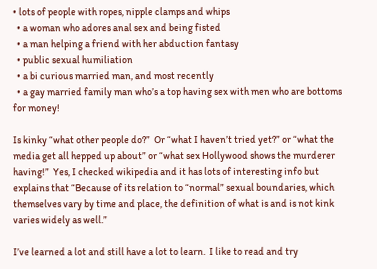• lots of people with ropes, nipple clamps and whips
  • a woman who adores anal sex and being fisted
  • a man helping a friend with her abduction fantasy
  • public sexual humiliation
  • a bi curious married man, and most recently
  • a gay married family man who’s a top having sex with men who are bottoms for money!

Is kinky “what other people do?”  Or “what I haven’t tried yet?” or “what the media get all hepped up about” or “what sex Hollywood shows the murderer having!”  Yes, I checked wikipedia and it has lots of interesting info but explains that “Because of its relation to “normal” sexual boundaries, which themselves vary by time and place, the definition of what is and is not kink varies widely as well.”

I’ve learned a lot and still have a lot to learn.  I like to read and try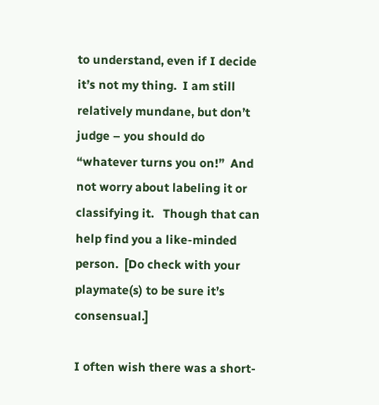to understand, even if I decide it’s not my thing.  I am still relatively mundane, but don’t judge – you should do “whatever turns you on!”  And not worry about labeling it or classifying it.   Though that can help find you a like-minded person.  [Do check with your playmate(s) to be sure it’s consensual.]

I often wish there was a short-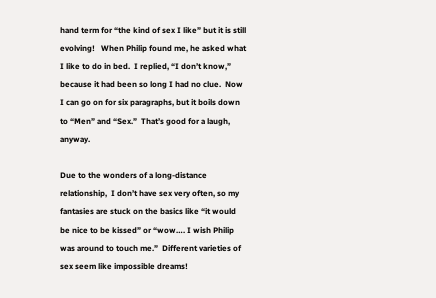hand term for “the kind of sex I like” but it is still evolving!   When Philip found me, he asked what I like to do in bed.  I replied, “I don’t know,” because it had been so long I had no clue.  Now I can go on for six paragraphs, but it boils down to “Men” and “Sex.”  That’s good for a laugh, anyway.

Due to the wonders of a long-distance relationship,  I don’t have sex very often, so my fantasies are stuck on the basics like “it would be nice to be kissed” or “wow…. I wish Philip was around to touch me.”  Different varieties of sex seem like impossible dreams!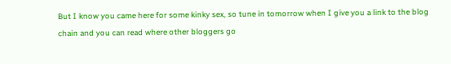But I know you came here for some kinky sex, so tune in tomorrow when I give you a link to the blog chain and you can read where other bloggers go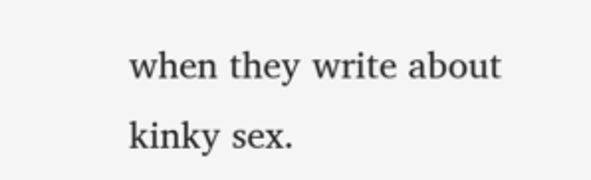when they write about kinky sex.